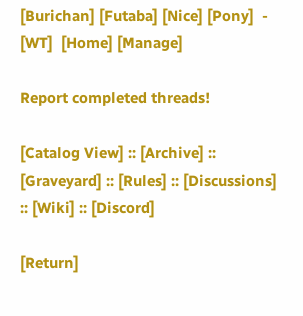[Burichan] [Futaba] [Nice] [Pony]  -  [WT]  [Home] [Manage]

Report completed threads!

[Catalog View] :: [Archive] :: [Graveyard] :: [Rules] :: [Discussions] :: [Wiki] :: [Discord]

[Return]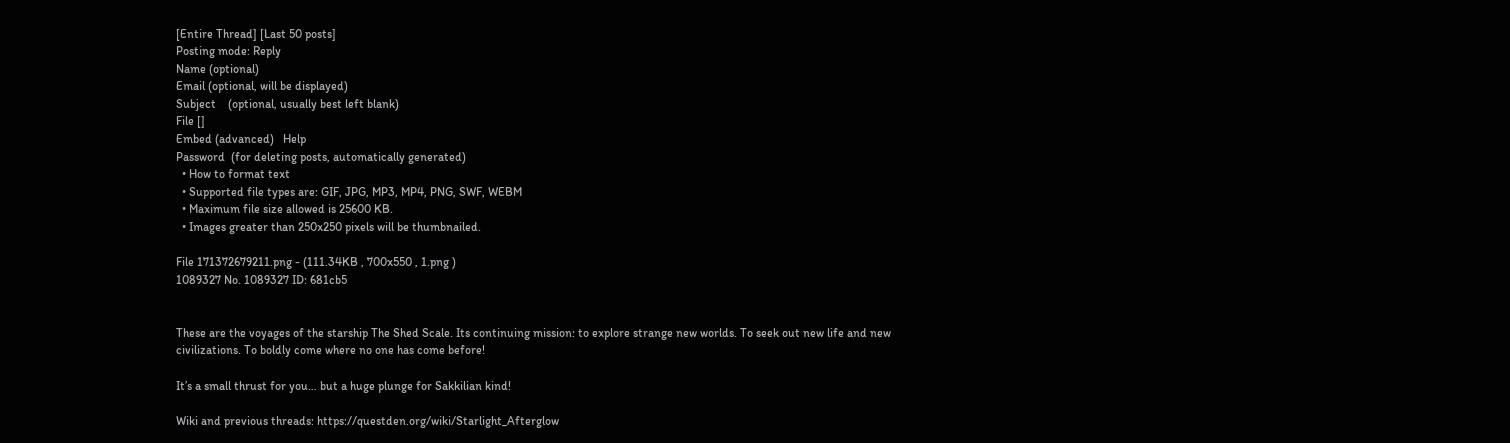[Entire Thread] [Last 50 posts]
Posting mode: Reply
Name (optional)
Email (optional, will be displayed)
Subject    (optional, usually best left blank)
File []
Embed (advanced)   Help
Password  (for deleting posts, automatically generated)
  • How to format text
  • Supported file types are: GIF, JPG, MP3, MP4, PNG, SWF, WEBM
  • Maximum file size allowed is 25600 KB.
  • Images greater than 250x250 pixels will be thumbnailed.

File 171372679211.png - (111.34KB , 700x550 , 1.png )
1089327 No. 1089327 ID: 681cb5


These are the voyages of the starship The Shed Scale. Its continuing mission: to explore strange new worlds. To seek out new life and new civilizations. To boldly come where no one has come before!

It’s a small thrust for you… but a huge plunge for Sakkilian kind!

Wiki and previous threads: https://questden.org/wiki/Starlight_Afterglow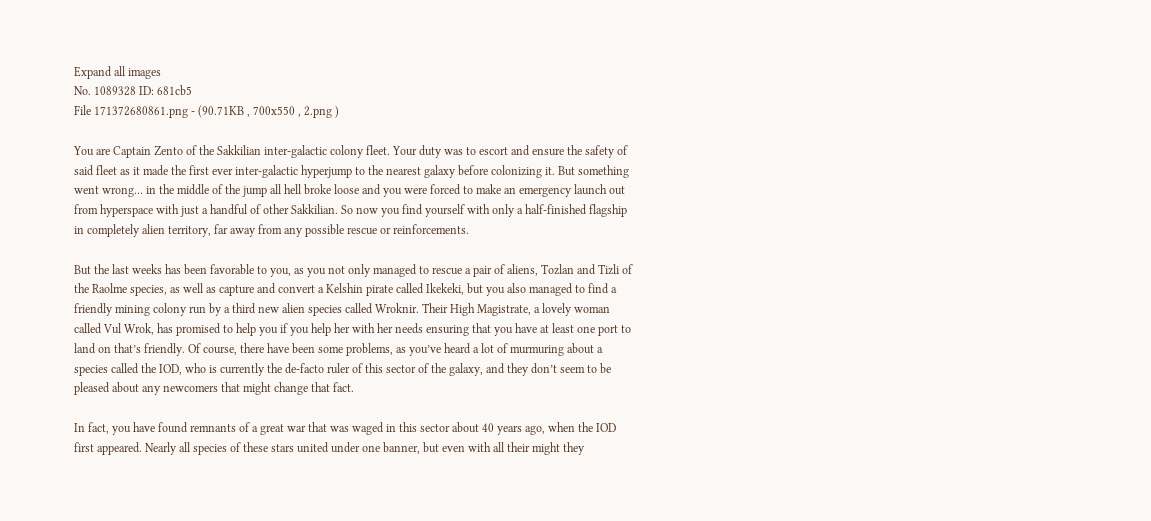Expand all images
No. 1089328 ID: 681cb5
File 171372680861.png - (90.71KB , 700x550 , 2.png )

You are Captain Zento of the Sakkilian inter-galactic colony fleet. Your duty was to escort and ensure the safety of said fleet as it made the first ever inter-galactic hyperjump to the nearest galaxy before colonizing it. But something went wrong… in the middle of the jump all hell broke loose and you were forced to make an emergency launch out from hyperspace with just a handful of other Sakkilian. So now you find yourself with only a half-finished flagship in completely alien territory, far away from any possible rescue or reinforcements.

But the last weeks has been favorable to you, as you not only managed to rescue a pair of aliens, Tozlan and Tizli of the Raolme species, as well as capture and convert a Kelshin pirate called Ikekeki, but you also managed to find a friendly mining colony run by a third new alien species called Wroknir. Their High Magistrate, a lovely woman called Vul Wrok, has promised to help you if you help her with her needs ensuring that you have at least one port to land on that’s friendly. Of course, there have been some problems, as you’ve heard a lot of murmuring about a species called the IOD, who is currently the de-facto ruler of this sector of the galaxy, and they don’t seem to be pleased about any newcomers that might change that fact.

In fact, you have found remnants of a great war that was waged in this sector about 40 years ago, when the IOD first appeared. Nearly all species of these stars united under one banner, but even with all their might they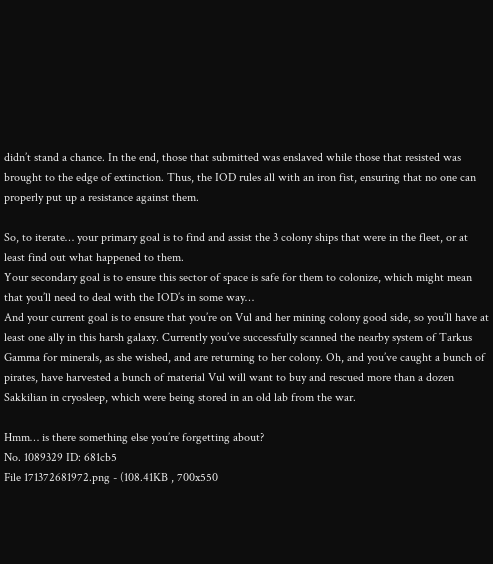didn’t stand a chance. In the end, those that submitted was enslaved while those that resisted was brought to the edge of extinction. Thus, the IOD rules all with an iron fist, ensuring that no one can properly put up a resistance against them.

So, to iterate… your primary goal is to find and assist the 3 colony ships that were in the fleet, or at least find out what happened to them.
Your secondary goal is to ensure this sector of space is safe for them to colonize, which might mean that you’ll need to deal with the IOD’s in some way…
And your current goal is to ensure that you’re on Vul and her mining colony good side, so you’ll have at least one ally in this harsh galaxy. Currently you’ve successfully scanned the nearby system of Tarkus Gamma for minerals, as she wished, and are returning to her colony. Oh, and you’ve caught a bunch of pirates, have harvested a bunch of material Vul will want to buy and rescued more than a dozen Sakkilian in cryosleep, which were being stored in an old lab from the war.

Hmm… is there something else you’re forgetting about?
No. 1089329 ID: 681cb5
File 171372681972.png - (108.41KB , 700x550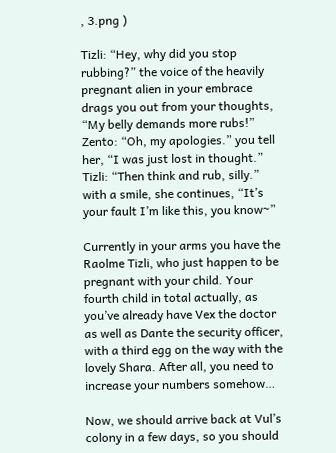, 3.png )

Tizli: “Hey, why did you stop rubbing?” the voice of the heavily pregnant alien in your embrace drags you out from your thoughts, “My belly demands more rubs!”
Zento: “Oh, my apologies.” you tell her, “I was just lost in thought.”
Tizli: “Then think and rub, silly.” with a smile, she continues, “It’s your fault I’m like this, you know~”

Currently in your arms you have the Raolme Tizli, who just happen to be pregnant with your child. Your fourth child in total actually, as you’ve already have Vex the doctor as well as Dante the security officer, with a third egg on the way with the lovely Shara. After all, you need to increase your numbers somehow…

Now, we should arrive back at Vul’s colony in a few days, so you should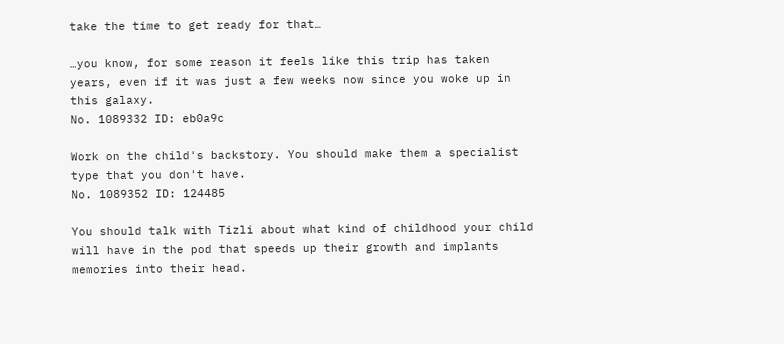take the time to get ready for that…

…you know, for some reason it feels like this trip has taken years, even if it was just a few weeks now since you woke up in this galaxy.
No. 1089332 ID: eb0a9c

Work on the child's backstory. You should make them a specialist type that you don't have.
No. 1089352 ID: 124485

You should talk with Tizli about what kind of childhood your child will have in the pod that speeds up their growth and implants memories into their head.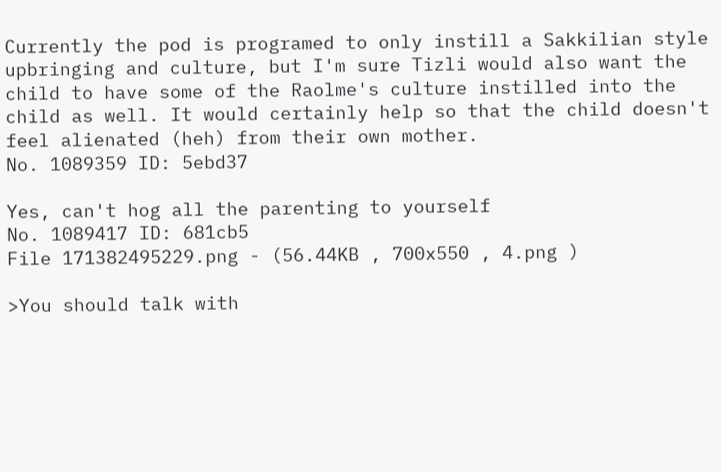Currently the pod is programed to only instill a Sakkilian style upbringing and culture, but I'm sure Tizli would also want the child to have some of the Raolme's culture instilled into the child as well. It would certainly help so that the child doesn't feel alienated (heh) from their own mother.
No. 1089359 ID: 5ebd37

Yes, can't hog all the parenting to yourself
No. 1089417 ID: 681cb5
File 171382495229.png - (56.44KB , 700x550 , 4.png )

>You should talk with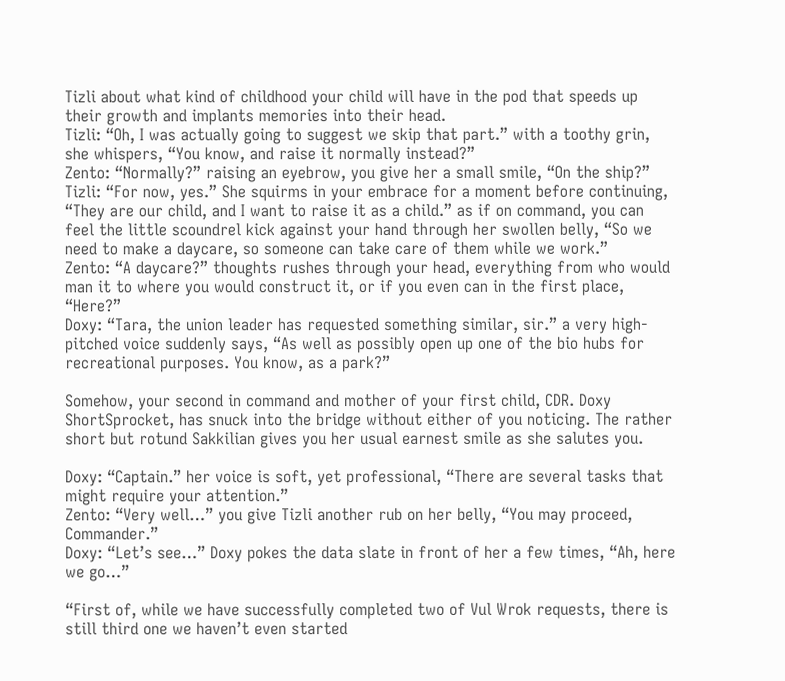Tizli about what kind of childhood your child will have in the pod that speeds up their growth and implants memories into their head.
Tizli: “Oh, I was actually going to suggest we skip that part.” with a toothy grin, she whispers, “You know, and raise it normally instead?”
Zento: “Normally?” raising an eyebrow, you give her a small smile, “On the ship?”
Tizli: “For now, yes.” She squirms in your embrace for a moment before continuing, “They are our child, and I want to raise it as a child.” as if on command, you can feel the little scoundrel kick against your hand through her swollen belly, “So we need to make a daycare, so someone can take care of them while we work.”
Zento: “A daycare?” thoughts rushes through your head, everything from who would man it to where you would construct it, or if you even can in the first place, “Here?”
Doxy: “Tara, the union leader has requested something similar, sir.” a very high-pitched voice suddenly says, “As well as possibly open up one of the bio hubs for recreational purposes. You know, as a park?”

Somehow, your second in command and mother of your first child, CDR. Doxy ShortSprocket, has snuck into the bridge without either of you noticing. The rather short but rotund Sakkilian gives you her usual earnest smile as she salutes you.

Doxy: “Captain.” her voice is soft, yet professional, “There are several tasks that might require your attention.”
Zento: “Very well…” you give Tizli another rub on her belly, “You may proceed, Commander.”
Doxy: “Let’s see…” Doxy pokes the data slate in front of her a few times, “Ah, here we go…”

“First of, while we have successfully completed two of Vul Wrok requests, there is still third one we haven’t even started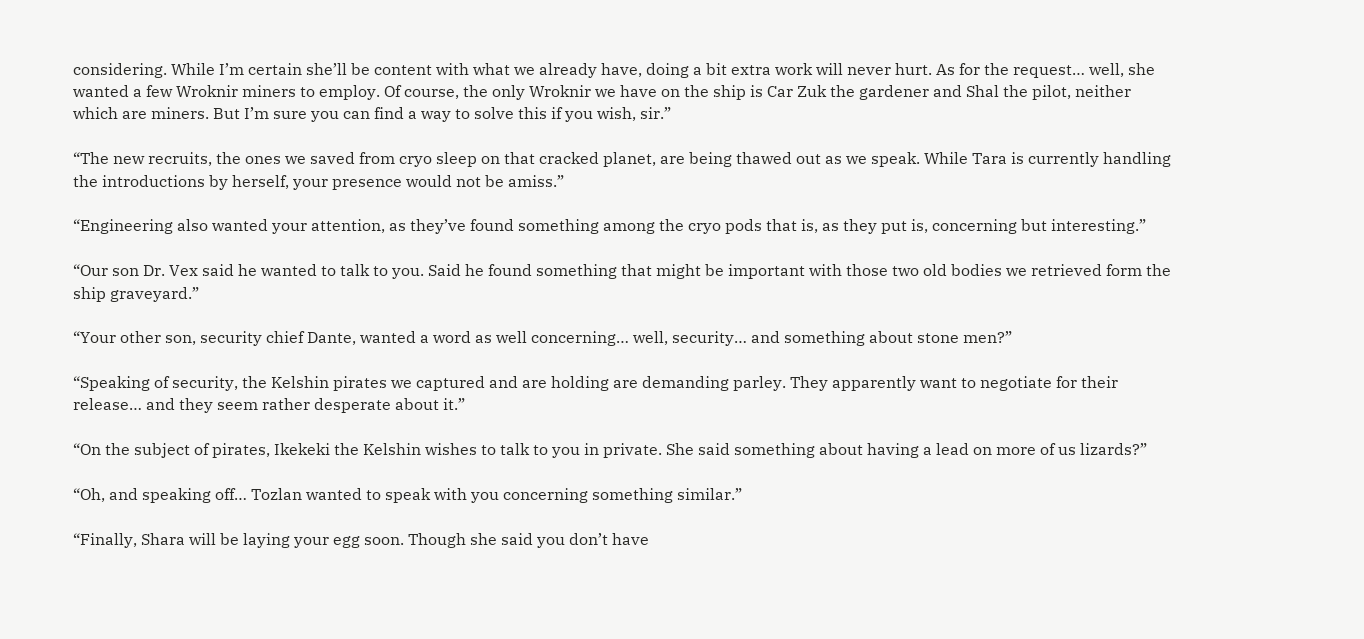considering. While I’m certain she’ll be content with what we already have, doing a bit extra work will never hurt. As for the request… well, she wanted a few Wroknir miners to employ. Of course, the only Wroknir we have on the ship is Car Zuk the gardener and Shal the pilot, neither which are miners. But I’m sure you can find a way to solve this if you wish, sir.”

“The new recruits, the ones we saved from cryo sleep on that cracked planet, are being thawed out as we speak. While Tara is currently handling the introductions by herself, your presence would not be amiss.”

“Engineering also wanted your attention, as they’ve found something among the cryo pods that is, as they put is, concerning but interesting.”

“Our son Dr. Vex said he wanted to talk to you. Said he found something that might be important with those two old bodies we retrieved form the ship graveyard.”

“Your other son, security chief Dante, wanted a word as well concerning… well, security… and something about stone men?”

“Speaking of security, the Kelshin pirates we captured and are holding are demanding parley. They apparently want to negotiate for their release… and they seem rather desperate about it.”

“On the subject of pirates, Ikekeki the Kelshin wishes to talk to you in private. She said something about having a lead on more of us lizards?”

“Oh, and speaking off… Tozlan wanted to speak with you concerning something similar.”

“Finally, Shara will be laying your egg soon. Though she said you don’t have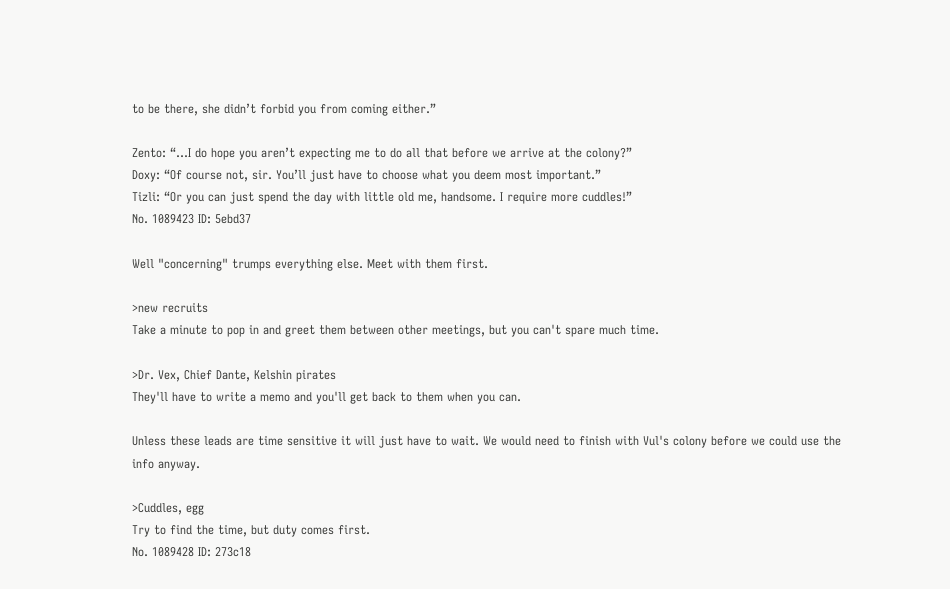to be there, she didn’t forbid you from coming either.”

Zento: “…I do hope you aren’t expecting me to do all that before we arrive at the colony?”
Doxy: “Of course not, sir. You’ll just have to choose what you deem most important.”
Tizli: “Or you can just spend the day with little old me, handsome. I require more cuddles!”
No. 1089423 ID: 5ebd37

Well "concerning" trumps everything else. Meet with them first.

>new recruits
Take a minute to pop in and greet them between other meetings, but you can't spare much time.

>Dr. Vex, Chief Dante, Kelshin pirates
They'll have to write a memo and you'll get back to them when you can.

Unless these leads are time sensitive it will just have to wait. We would need to finish with Vul's colony before we could use the info anyway.

>Cuddles, egg
Try to find the time, but duty comes first.
No. 1089428 ID: 273c18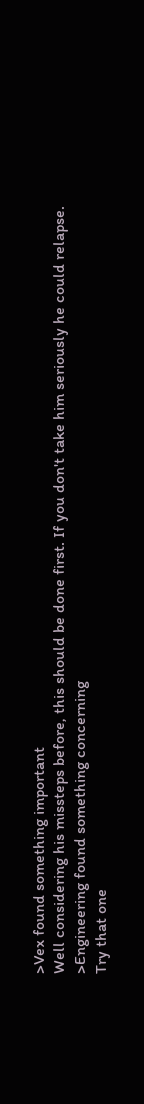>Vex found something important
Well considering his missteps before, this should be done first. If you don't take him seriously he could relapse.
>Engineering found something concerning
Try that one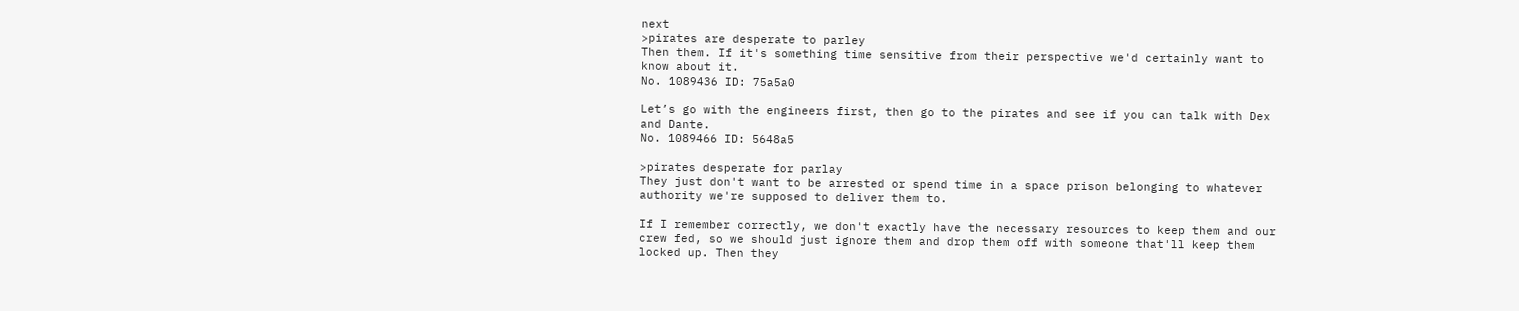next
>pirates are desperate to parley
Then them. If it's something time sensitive from their perspective we'd certainly want to know about it.
No. 1089436 ID: 75a5a0

Let’s go with the engineers first, then go to the pirates and see if you can talk with Dex and Dante.
No. 1089466 ID: 5648a5

>pirates desperate for parlay
They just don't want to be arrested or spend time in a space prison belonging to whatever authority we're supposed to deliver them to.

If I remember correctly, we don't exactly have the necessary resources to keep them and our crew fed, so we should just ignore them and drop them off with someone that'll keep them locked up. Then they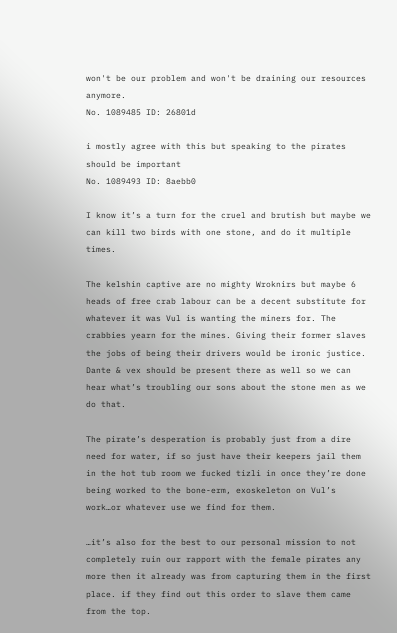won't be our problem and won't be draining our resources anymore.
No. 1089485 ID: 26801d

i mostly agree with this but speaking to the pirates should be important
No. 1089493 ID: 8aebb0

I know it’s a turn for the cruel and brutish but maybe we can kill two birds with one stone, and do it multiple times.

The kelshin captive are no mighty Wroknirs but maybe 6 heads of free crab labour can be a decent substitute for whatever it was Vul is wanting the miners for. The crabbies yearn for the mines. Giving their former slaves the jobs of being their drivers would be ironic justice. Dante & vex should be present there as well so we can hear what’s troubling our sons about the stone men as we do that.

The pirate’s desperation is probably just from a dire need for water, if so just have their keepers jail them in the hot tub room we fucked tizli in once they’re done being worked to the bone-erm, exoskeleton on Vul’s work…or whatever use we find for them.

…it’s also for the best to our personal mission to not completely ruin our rapport with the female pirates any more then it already was from capturing them in the first place. if they find out this order to slave them came from the top.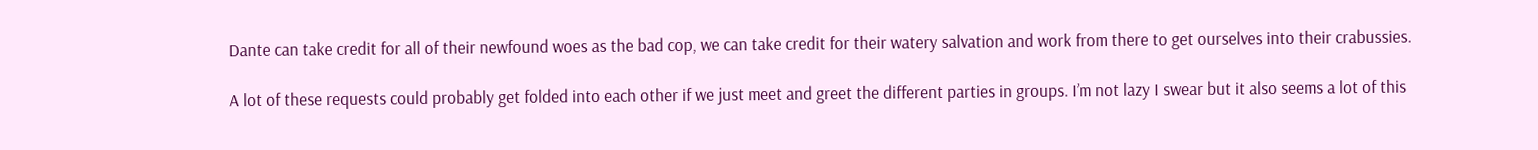Dante can take credit for all of their newfound woes as the bad cop, we can take credit for their watery salvation and work from there to get ourselves into their crabussies.

A lot of these requests could probably get folded into each other if we just meet and greet the different parties in groups. I’m not lazy I swear but it also seems a lot of this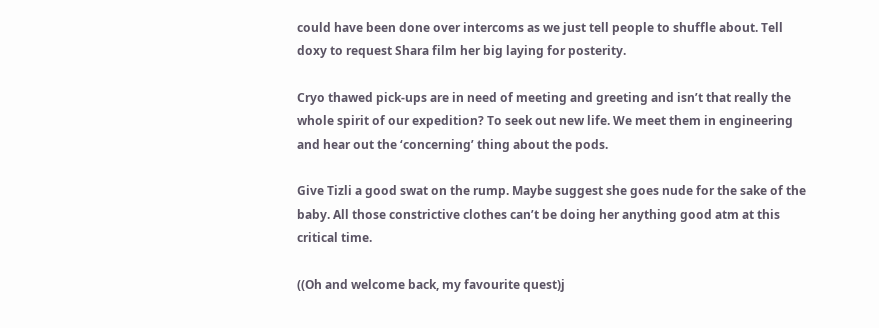could have been done over intercoms as we just tell people to shuffle about. Tell doxy to request Shara film her big laying for posterity.

Cryo thawed pick-ups are in need of meeting and greeting and isn’t that really the whole spirit of our expedition? To seek out new life. We meet them in engineering and hear out the ‘concerning’ thing about the pods.

Give Tizli a good swat on the rump. Maybe suggest she goes nude for the sake of the baby. All those constrictive clothes can’t be doing her anything good atm at this critical time.

((Oh and welcome back, my favourite quest)j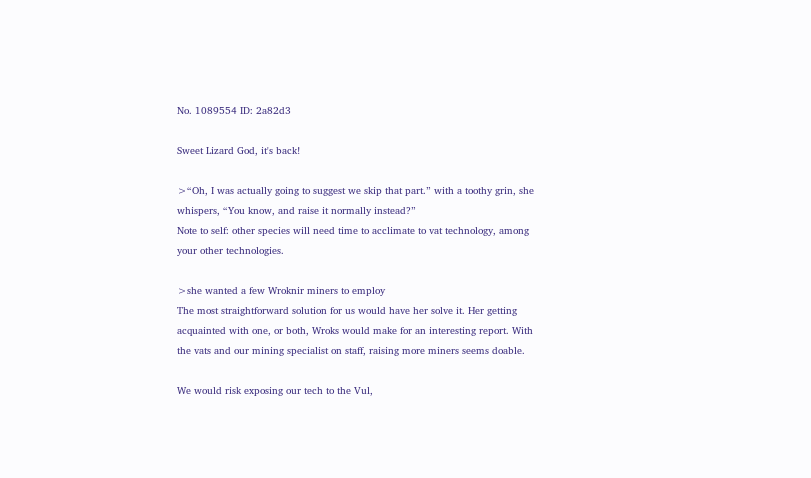No. 1089554 ID: 2a82d3

Sweet Lizard God, it's back!

>“Oh, I was actually going to suggest we skip that part.” with a toothy grin, she whispers, “You know, and raise it normally instead?”
Note to self: other species will need time to acclimate to vat technology, among your other technologies.

>she wanted a few Wroknir miners to employ
The most straightforward solution for us would have her solve it. Her getting acquainted with one, or both, Wroks would make for an interesting report. With the vats and our mining specialist on staff, raising more miners seems doable.

We would risk exposing our tech to the Vul,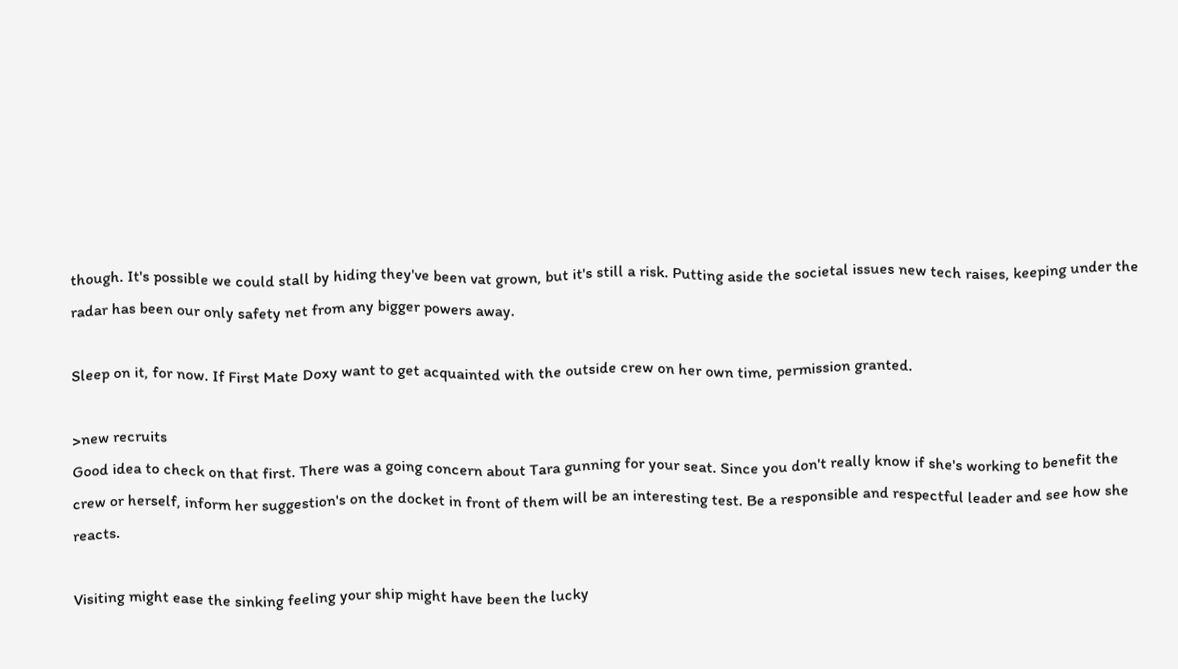though. It's possible we could stall by hiding they've been vat grown, but it's still a risk. Putting aside the societal issues new tech raises, keeping under the radar has been our only safety net from any bigger powers away.

Sleep on it, for now. If First Mate Doxy want to get acquainted with the outside crew on her own time, permission granted.

>new recruits
Good idea to check on that first. There was a going concern about Tara gunning for your seat. Since you don't really know if she's working to benefit the crew or herself, inform her suggestion's on the docket in front of them will be an interesting test. Be a responsible and respectful leader and see how she reacts.

Visiting might ease the sinking feeling your ship might have been the lucky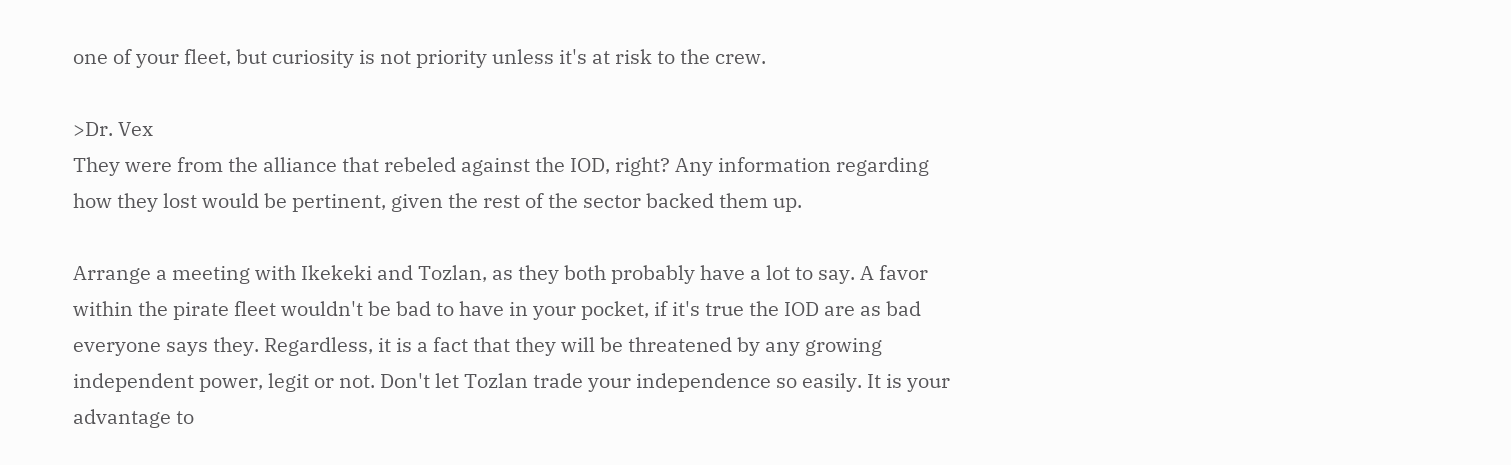one of your fleet, but curiosity is not priority unless it's at risk to the crew.

>Dr. Vex
They were from the alliance that rebeled against the IOD, right? Any information regarding how they lost would be pertinent, given the rest of the sector backed them up.

Arrange a meeting with Ikekeki and Tozlan, as they both probably have a lot to say. A favor within the pirate fleet wouldn't be bad to have in your pocket, if it's true the IOD are as bad everyone says they. Regardless, it is a fact that they will be threatened by any growing independent power, legit or not. Don't let Tozlan trade your independence so easily. It is your advantage to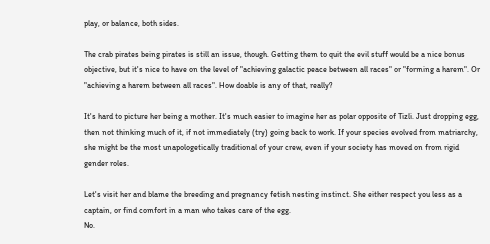play, or balance, both sides.

The crab pirates being pirates is still an issue, though. Getting them to quit the evil stuff would be a nice bonus objective, but it's nice to have on the level of "achieving galactic peace between all races" or "forming a harem". Or "achieving a harem between all races". How doable is any of that, really?

It's hard to picture her being a mother. It's much easier to imagine her as polar opposite of Tizli. Just dropping egg, then not thinking much of it, if not immediately (try) going back to work. If your species evolved from matriarchy, she might be the most unapologetically traditional of your crew, even if your society has moved on from rigid gender roles.

Let's visit her and blame the breeding and pregnancy fetish nesting instinct. She either respect you less as a captain, or find comfort in a man who takes care of the egg.
No.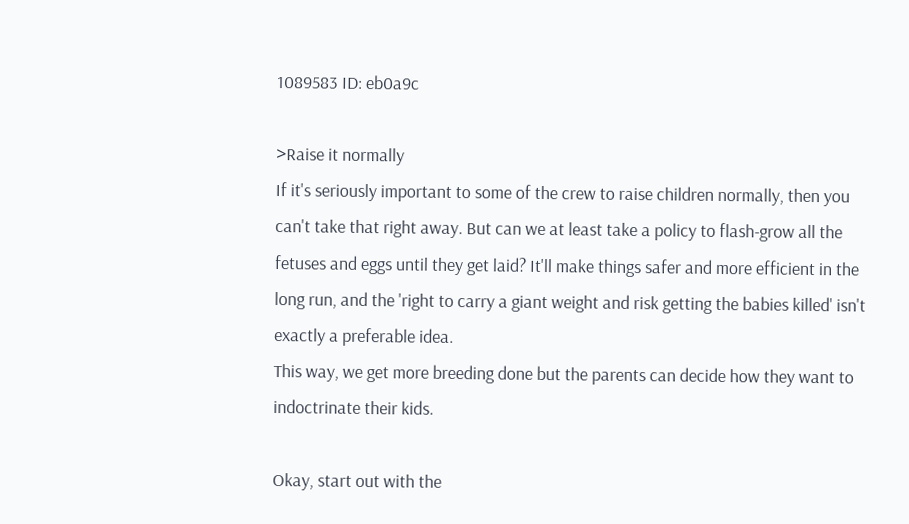1089583 ID: eb0a9c

>Raise it normally
If it's seriously important to some of the crew to raise children normally, then you can't take that right away. But can we at least take a policy to flash-grow all the fetuses and eggs until they get laid? It'll make things safer and more efficient in the long run, and the 'right to carry a giant weight and risk getting the babies killed' isn't exactly a preferable idea.
This way, we get more breeding done but the parents can decide how they want to indoctrinate their kids.

Okay, start out with the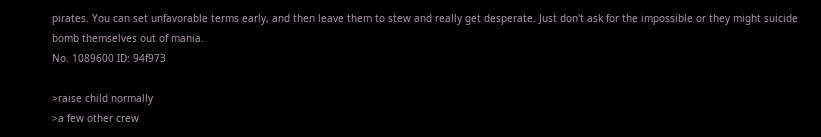pirates. You can set unfavorable terms early, and then leave them to stew and really get desperate. Just don't ask for the impossible or they might suicide bomb themselves out of mania.
No. 1089600 ID: 94f973

>raise child normally
>a few other crew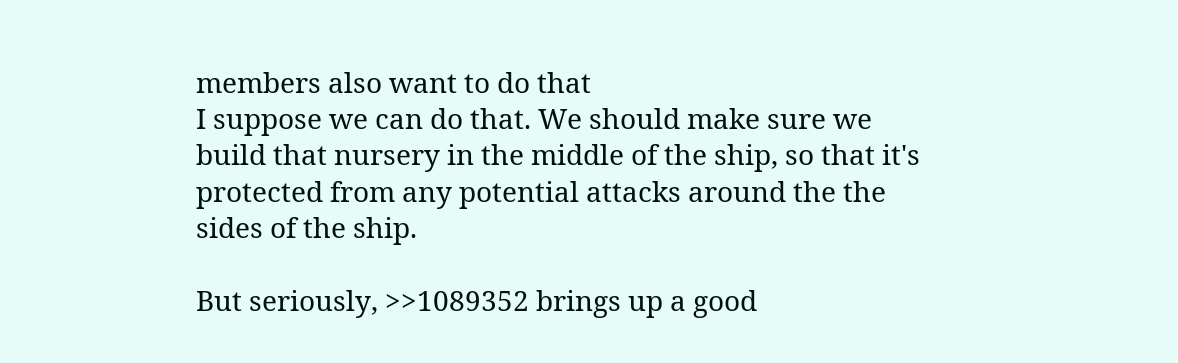members also want to do that
I suppose we can do that. We should make sure we build that nursery in the middle of the ship, so that it's protected from any potential attacks around the the sides of the ship.

But seriously, >>1089352 brings up a good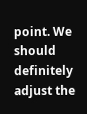point. We should definitely adjust the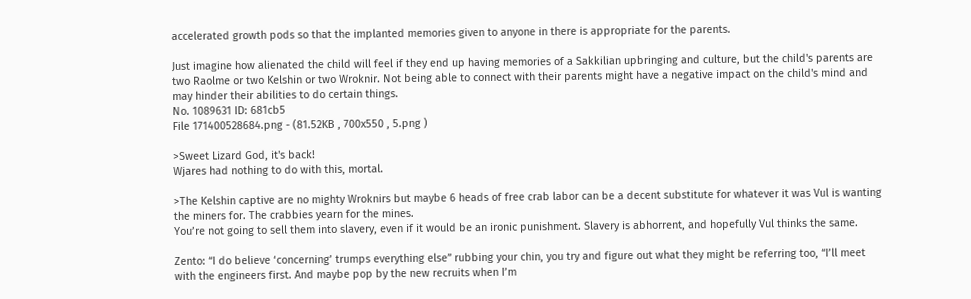accelerated growth pods so that the implanted memories given to anyone in there is appropriate for the parents.

Just imagine how alienated the child will feel if they end up having memories of a Sakkilian upbringing and culture, but the child's parents are two Raolme or two Kelshin or two Wroknir. Not being able to connect with their parents might have a negative impact on the child's mind and may hinder their abilities to do certain things.
No. 1089631 ID: 681cb5
File 171400528684.png - (81.52KB , 700x550 , 5.png )

>Sweet Lizard God, it's back!
Wjares had nothing to do with this, mortal.

>The Kelshin captive are no mighty Wroknirs but maybe 6 heads of free crab labor can be a decent substitute for whatever it was Vul is wanting the miners for. The crabbies yearn for the mines.
You’re not going to sell them into slavery, even if it would be an ironic punishment. Slavery is abhorrent, and hopefully Vul thinks the same.

Zento: “I do believe ‘concerning’ trumps everything else” rubbing your chin, you try and figure out what they might be referring too, “I’ll meet with the engineers first. And maybe pop by the new recruits when I’m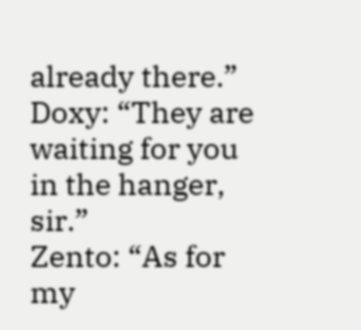already there.”
Doxy: “They are waiting for you in the hanger, sir.”
Zento: “As for my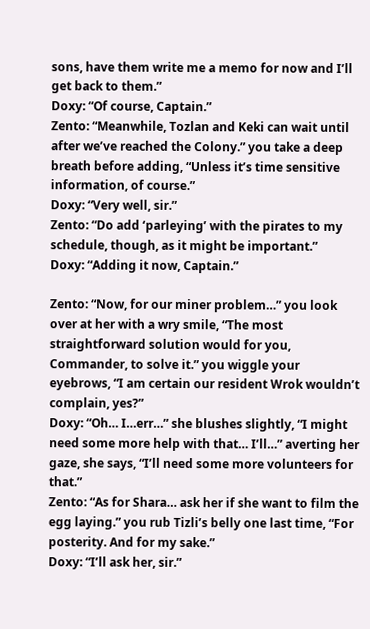sons, have them write me a memo for now and I’ll get back to them.”
Doxy: “Of course, Captain.”
Zento: “Meanwhile, Tozlan and Keki can wait until after we’ve reached the Colony.” you take a deep breath before adding, “Unless it’s time sensitive information, of course.”
Doxy: “Very well, sir.”
Zento: “Do add ‘parleying’ with the pirates to my schedule, though, as it might be important.”
Doxy: “Adding it now, Captain.”

Zento: “Now, for our miner problem…” you look over at her with a wry smile, “The most straightforward solution would for you, Commander, to solve it.” you wiggle your eyebrows, “I am certain our resident Wrok wouldn’t complain, yes?”
Doxy: “Oh… I…err…” she blushes slightly, “I might need some more help with that… I’ll…” averting her gaze, she says, “I’ll need some more volunteers for that.”
Zento: “As for Shara… ask her if she want to film the egg laying.” you rub Tizli’s belly one last time, “For posterity. And for my sake.”
Doxy: “I’ll ask her, sir.”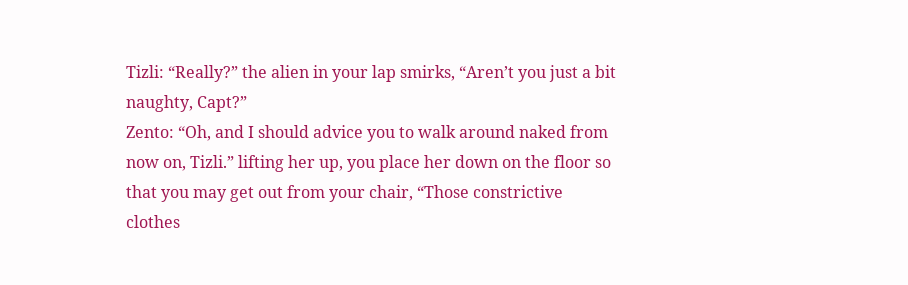Tizli: “Really?” the alien in your lap smirks, “Aren’t you just a bit naughty, Capt?”
Zento: “Oh, and I should advice you to walk around naked from now on, Tizli.” lifting her up, you place her down on the floor so that you may get out from your chair, “Those constrictive clothes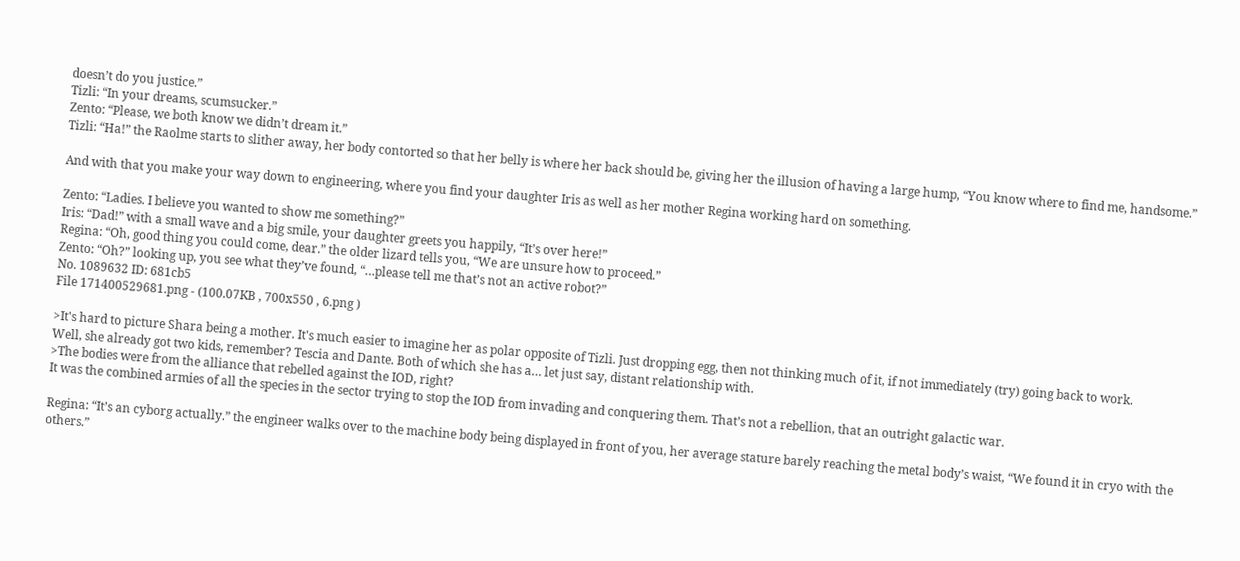doesn’t do you justice.”
Tizli: “In your dreams, scumsucker.”
Zento: “Please, we both know we didn’t dream it.”
Tizli: “Ha!” the Raolme starts to slither away, her body contorted so that her belly is where her back should be, giving her the illusion of having a large hump, “You know where to find me, handsome.”

And with that you make your way down to engineering, where you find your daughter Iris as well as her mother Regina working hard on something.

Zento: “Ladies. I believe you wanted to show me something?”
Iris: “Dad!” with a small wave and a big smile, your daughter greets you happily, “It’s over here!”
Regina: “Oh, good thing you could come, dear.” the older lizard tells you, “We are unsure how to proceed.”
Zento: “Oh?” looking up, you see what they’ve found, “…please tell me that’s not an active robot?”
No. 1089632 ID: 681cb5
File 171400529681.png - (100.07KB , 700x550 , 6.png )

>It's hard to picture Shara being a mother. It's much easier to imagine her as polar opposite of Tizli. Just dropping egg, then not thinking much of it, if not immediately (try) going back to work.
Well, she already got two kids, remember? Tescia and Dante. Both of which she has a… let just say, distant relationship with.
>The bodies were from the alliance that rebelled against the IOD, right?
It was the combined armies of all the species in the sector trying to stop the IOD from invading and conquering them. That’s not a rebellion, that an outright galactic war.

Regina: “It’s an cyborg actually.” the engineer walks over to the machine body being displayed in front of you, her average stature barely reaching the metal body’s waist, “We found it in cryo with the others.”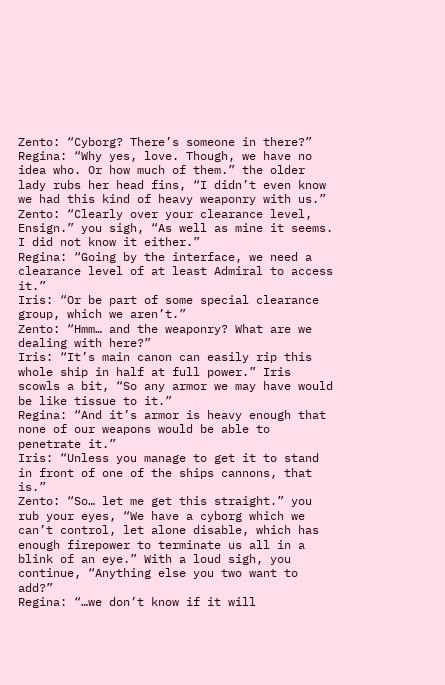Zento: “Cyborg? There’s someone in there?”
Regina: “Why yes, love. Though, we have no idea who. Or how much of them.” the older lady rubs her head fins, “I didn’t even know we had this kind of heavy weaponry with us.”
Zento: “Clearly over your clearance level, Ensign.” you sigh, “As well as mine it seems. I did not know it either.”
Regina: “Going by the interface, we need a clearance level of at least Admiral to access it.”
Iris: “Or be part of some special clearance group, which we aren’t.”
Zento: “Hmm… and the weaponry? What are we dealing with here?”
Iris: “It’s main canon can easily rip this whole ship in half at full power.” Iris scowls a bit, “So any armor we may have would be like tissue to it.”
Regina: “And it’s armor is heavy enough that none of our weapons would be able to penetrate it.”
Iris: “Unless you manage to get it to stand in front of one of the ships cannons, that is.”
Zento: “So… let me get this straight.” you rub your eyes, “We have a cyborg which we can’t control, let alone disable, which has enough firepower to terminate us all in a blink of an eye.” With a loud sigh, you continue, “Anything else you two want to add?”
Regina: “…we don’t know if it will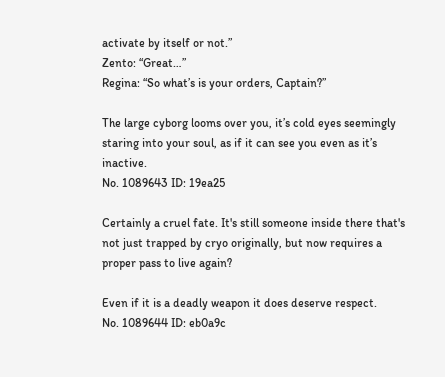activate by itself or not.”
Zento: “Great…”
Regina: “So what’s is your orders, Captain?”

The large cyborg looms over you, it’s cold eyes seemingly staring into your soul, as if it can see you even as it’s inactive.
No. 1089643 ID: 19ea25

Certainly a cruel fate. It's still someone inside there that's not just trapped by cryo originally, but now requires a proper pass to live again?

Even if it is a deadly weapon it does deserve respect.
No. 1089644 ID: eb0a9c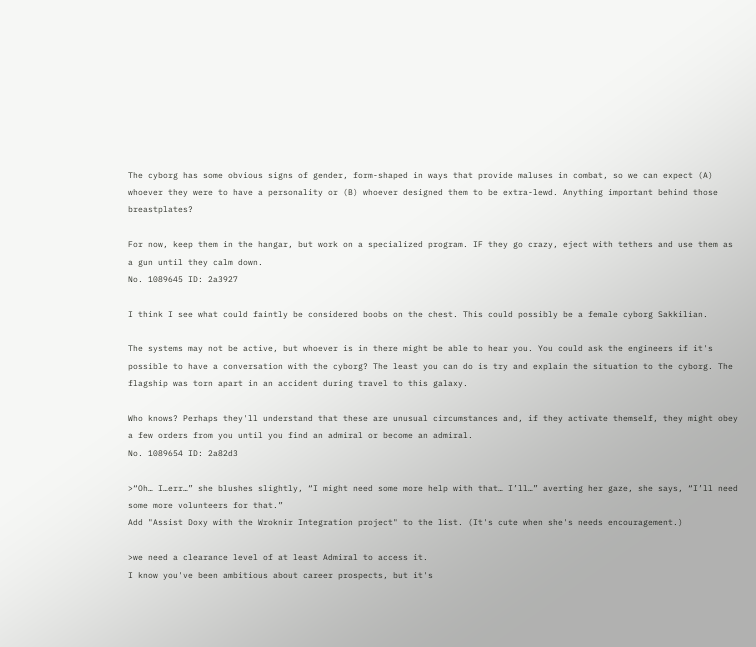The cyborg has some obvious signs of gender, form-shaped in ways that provide maluses in combat, so we can expect (A) whoever they were to have a personality or (B) whoever designed them to be extra-lewd. Anything important behind those breastplates?

For now, keep them in the hangar, but work on a specialized program. IF they go crazy, eject with tethers and use them as a gun until they calm down.
No. 1089645 ID: 2a3927

I think I see what could faintly be considered boobs on the chest. This could possibly be a female cyborg Sakkilian.

The systems may not be active, but whoever is in there might be able to hear you. You could ask the engineers if it's possible to have a conversation with the cyborg? The least you can do is try and explain the situation to the cyborg. The flagship was torn apart in an accident during travel to this galaxy.

Who knows? Perhaps they'll understand that these are unusual circumstances and, if they activate themself, they might obey a few orders from you until you find an admiral or become an admiral.
No. 1089654 ID: 2a82d3

>“Oh… I…err…” she blushes slightly, “I might need some more help with that… I’ll…” averting her gaze, she says, “I’ll need some more volunteers for that.”
Add "Assist Doxy with the Wroknir Integration project" to the list. (It's cute when she's needs encouragement.)

>we need a clearance level of at least Admiral to access it.
I know you've been ambitious about career prospects, but it's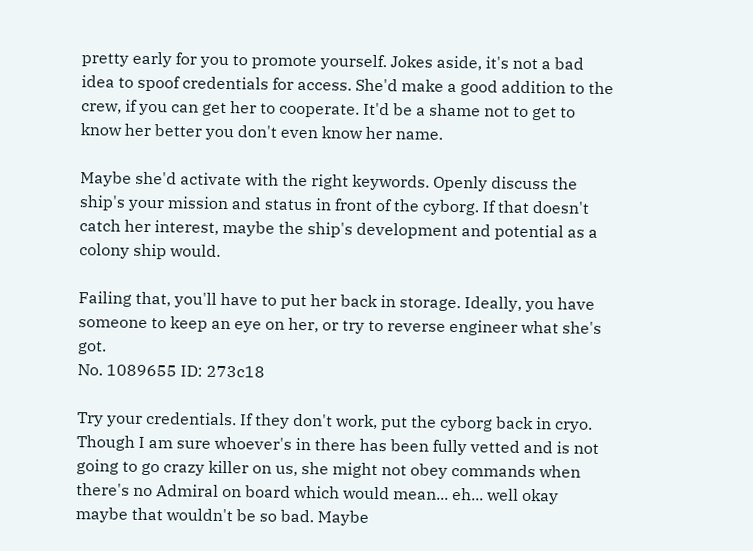pretty early for you to promote yourself. Jokes aside, it's not a bad idea to spoof credentials for access. She'd make a good addition to the crew, if you can get her to cooperate. It'd be a shame not to get to know her better you don't even know her name.

Maybe she'd activate with the right keywords. Openly discuss the ship's your mission and status in front of the cyborg. If that doesn't catch her interest, maybe the ship's development and potential as a colony ship would.

Failing that, you'll have to put her back in storage. Ideally, you have someone to keep an eye on her, or try to reverse engineer what she's got.
No. 1089655 ID: 273c18

Try your credentials. If they don't work, put the cyborg back in cryo. Though I am sure whoever's in there has been fully vetted and is not going to go crazy killer on us, she might not obey commands when there's no Admiral on board which would mean... eh... well okay maybe that wouldn't be so bad. Maybe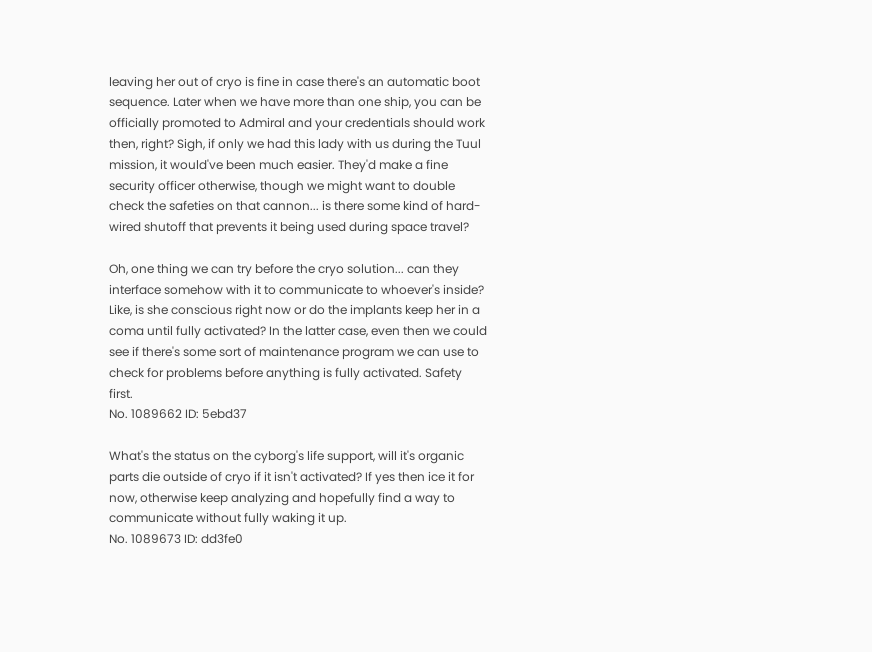leaving her out of cryo is fine in case there's an automatic boot sequence. Later when we have more than one ship, you can be officially promoted to Admiral and your credentials should work then, right? Sigh, if only we had this lady with us during the Tuul mission, it would've been much easier. They'd make a fine security officer otherwise, though we might want to double check the safeties on that cannon... is there some kind of hard-wired shutoff that prevents it being used during space travel?

Oh, one thing we can try before the cryo solution... can they interface somehow with it to communicate to whoever's inside? Like, is she conscious right now or do the implants keep her in a coma until fully activated? In the latter case, even then we could see if there's some sort of maintenance program we can use to check for problems before anything is fully activated. Safety first.
No. 1089662 ID: 5ebd37

What's the status on the cyborg's life support, will it's organic parts die outside of cryo if it isn't activated? If yes then ice it for now, otherwise keep analyzing and hopefully find a way to communicate without fully waking it up.
No. 1089673 ID: dd3fe0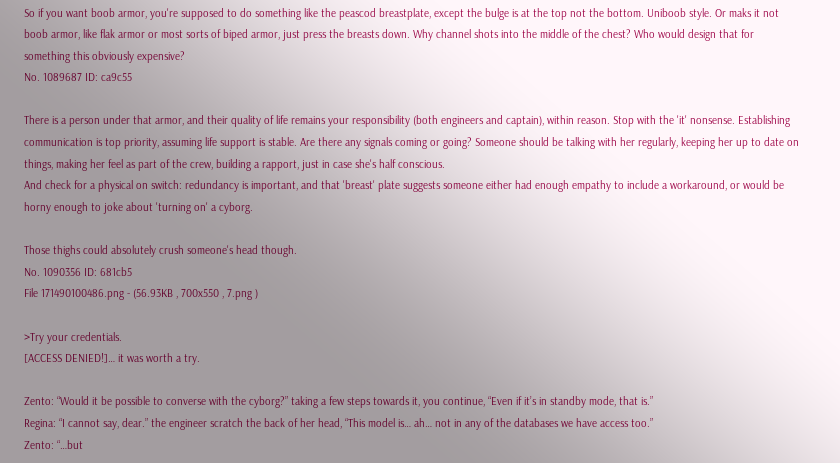So if you want boob armor, you're supposed to do something like the peascod breastplate, except the bulge is at the top not the bottom. Uniboob style. Or maks it not boob armor, like flak armor or most sorts of biped armor, just press the breasts down. Why channel shots into the middle of the chest? Who would design that for something this obviously expensive?
No. 1089687 ID: ca9c55

There is a person under that armor, and their quality of life remains your responsibility (both engineers and captain), within reason. Stop with the 'it' nonsense. Establishing communication is top priority, assuming life support is stable. Are there any signals coming or going? Someone should be talking with her regularly, keeping her up to date on things, making her feel as part of the crew, building a rapport, just in case she's half conscious.
And check for a physical on switch: redundancy is important, and that 'breast' plate suggests someone either had enough empathy to include a workaround, or would be horny enough to joke about 'turning on' a cyborg.

Those thighs could absolutely crush someone's head though.
No. 1090356 ID: 681cb5
File 171490100486.png - (56.93KB , 700x550 , 7.png )

>Try your credentials.
[ACCESS DENIED!]… it was worth a try.

Zento: “Would it be possible to converse with the cyborg?” taking a few steps towards it, you continue, “Even if it’s in standby mode, that is.”
Regina: “I cannot say, dear.” the engineer scratch the back of her head, “This model is… ah… not in any of the databases we have access too.”
Zento: “…but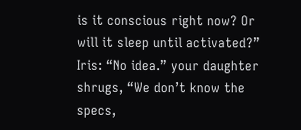is it conscious right now? Or will it sleep until activated?”
Iris: “No idea.” your daughter shrugs, “We don’t know the specs,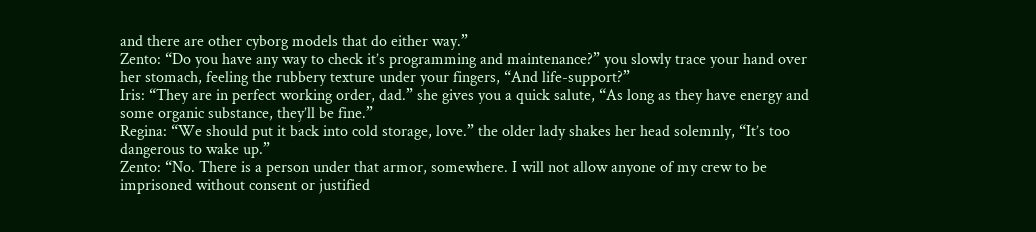and there are other cyborg models that do either way.”
Zento: “Do you have any way to check it’s programming and maintenance?” you slowly trace your hand over her stomach, feeling the rubbery texture under your fingers, “And life-support?”
Iris: “They are in perfect working order, dad.” she gives you a quick salute, “As long as they have energy and some organic substance, they’ll be fine.”
Regina: “We should put it back into cold storage, love.” the older lady shakes her head solemnly, “It’s too dangerous to wake up.”
Zento: “No. There is a person under that armor, somewhere. I will not allow anyone of my crew to be imprisoned without consent or justified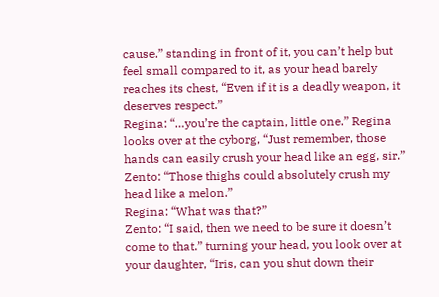cause.” standing in front of it, you can’t help but feel small compared to it, as your head barely reaches its chest, “Even if it is a deadly weapon, it deserves respect.”
Regina: “…you’re the captain, little one.” Regina looks over at the cyborg, “Just remember, those hands can easily crush your head like an egg, sir.”
Zento: “Those thighs could absolutely crush my head like a melon.”
Regina: “What was that?”
Zento: “I said, then we need to be sure it doesn’t come to that.” turning your head, you look over at your daughter, “Iris, can you shut down their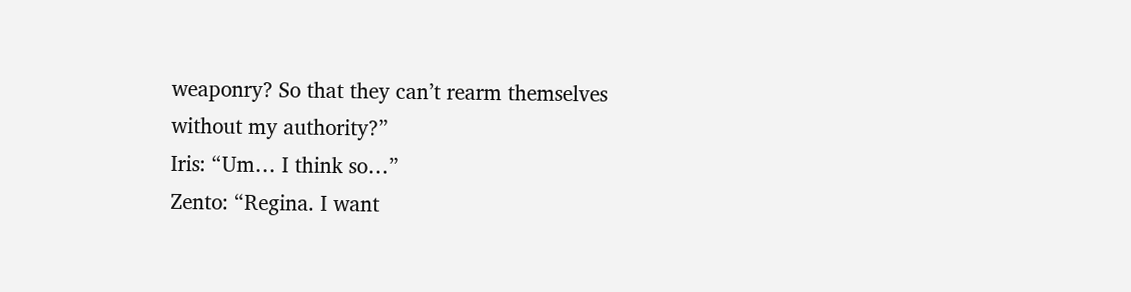weaponry? So that they can’t rearm themselves without my authority?”
Iris: “Um… I think so…”
Zento: “Regina. I want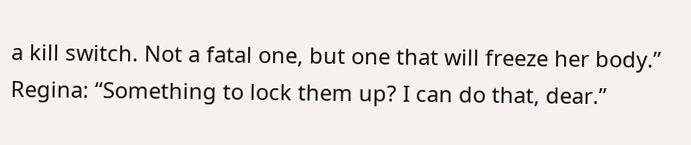a kill switch. Not a fatal one, but one that will freeze her body.”
Regina: “Something to lock them up? I can do that, dear.”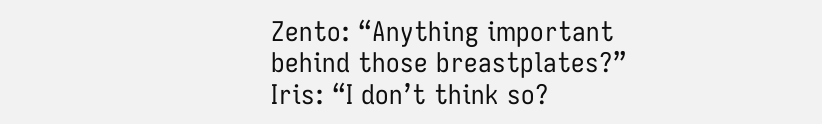Zento: “Anything important behind those breastplates?”
Iris: “I don’t think so?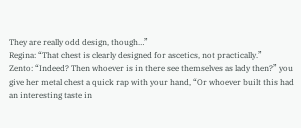They are really odd design, though…”
Regina: “That chest is clearly designed for ascetics, not practically.”
Zento: “Indeed? Then whoever is in there see themselves as lady then?” you give her metal chest a quick rap with your hand, “Or whoever built this had an interesting taste in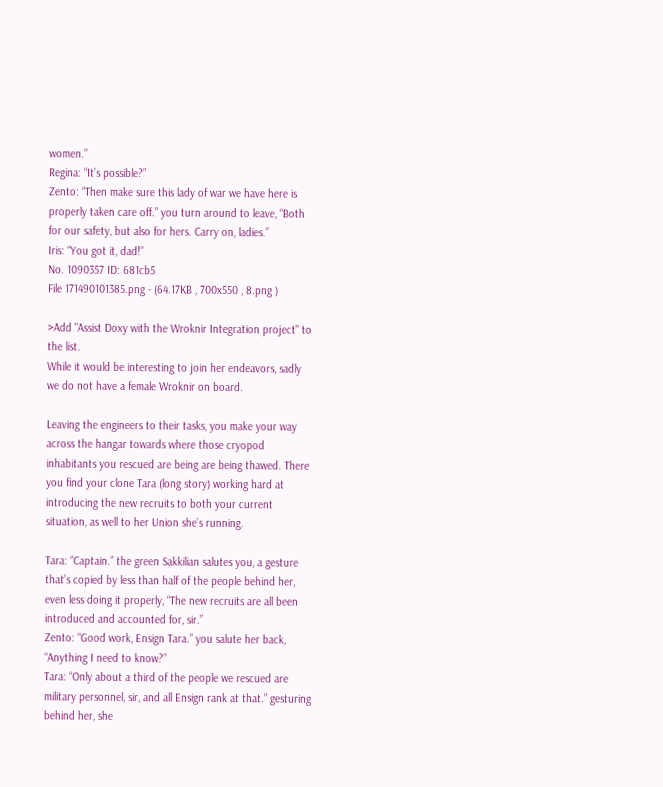women.”
Regina: “It’s possible?”
Zento: “Then make sure this lady of war we have here is properly taken care off.” you turn around to leave, “Both for our safety, but also for hers. Carry on, ladies.”
Iris: “You got it, dad!”
No. 1090357 ID: 681cb5
File 171490101385.png - (64.17KB , 700x550 , 8.png )

>Add "Assist Doxy with the Wroknir Integration project" to the list.
While it would be interesting to join her endeavors, sadly we do not have a female Wroknir on board.

Leaving the engineers to their tasks, you make your way across the hangar towards where those cryopod inhabitants you rescued are being are being thawed. There you find your clone Tara (long story) working hard at introducing the new recruits to both your current situation, as well to her Union she’s running.

Tara: “Captain.” the green Sakkilian salutes you, a gesture that’s copied by less than half of the people behind her, even less doing it properly, “The new recruits are all been introduced and accounted for, sir.”
Zento: “Good work, Ensign Tara.” you salute her back, “Anything I need to know?”
Tara: “Only about a third of the people we rescued are military personnel, sir, and all Ensign rank at that.” gesturing behind her, she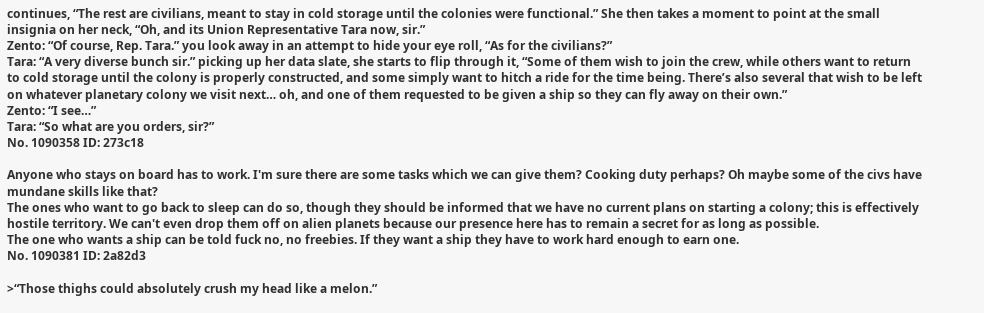continues, “The rest are civilians, meant to stay in cold storage until the colonies were functional.” She then takes a moment to point at the small insignia on her neck, “Oh, and its Union Representative Tara now, sir.”
Zento: “Of course, Rep. Tara.” you look away in an attempt to hide your eye roll, “As for the civilians?”
Tara: “A very diverse bunch sir.” picking up her data slate, she starts to flip through it, “Some of them wish to join the crew, while others want to return to cold storage until the colony is properly constructed, and some simply want to hitch a ride for the time being. There’s also several that wish to be left on whatever planetary colony we visit next… oh, and one of them requested to be given a ship so they can fly away on their own.”
Zento: “I see…”
Tara: “So what are you orders, sir?”
No. 1090358 ID: 273c18

Anyone who stays on board has to work. I'm sure there are some tasks which we can give them? Cooking duty perhaps? Oh maybe some of the civs have mundane skills like that?
The ones who want to go back to sleep can do so, though they should be informed that we have no current plans on starting a colony; this is effectively hostile territory. We can't even drop them off on alien planets because our presence here has to remain a secret for as long as possible.
The one who wants a ship can be told fuck no, no freebies. If they want a ship they have to work hard enough to earn one.
No. 1090381 ID: 2a82d3

>“Those thighs could absolutely crush my head like a melon.”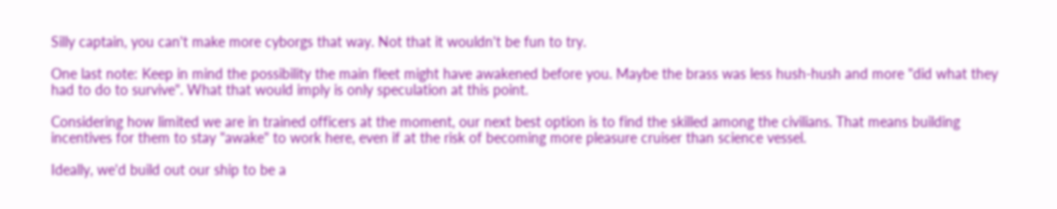Silly captain, you can't make more cyborgs that way. Not that it wouldn't be fun to try.

One last note: Keep in mind the possibility the main fleet might have awakened before you. Maybe the brass was less hush-hush and more "did what they had to do to survive". What that would imply is only speculation at this point.

Considering how limited we are in trained officers at the moment, our next best option is to find the skilled among the civilians. That means building incentives for them to stay "awake" to work here, even if at the risk of becoming more pleasure cruiser than science vessel.

Ideally, we'd build out our ship to be a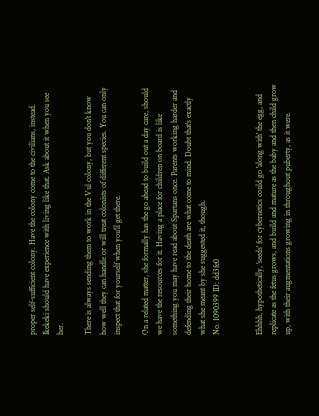proper self-sufficient colony. Have the colony come to the civilians, instead. Ikekeki should have experience with living like that. Ask about it when you see her.

There is always sending them to work in the Vul colony, but you don't know how well they can handle or will treat colonists of different species. You can only inspect that for yourself when you'll get there.

On a related matter, she formally has the go ahead to build out a day care, should we have the resources for it. Having a place for children on board is like something you may have read about Spartans once. Parents working harder and defending their home to the death are what come to mind. Doubt that's exactly what she meant by she suggested it, though.
No. 1090399 ID: dd3fe0


Ehhhh, hypothetically, 'seeds' for cybernetics could go 'along with' the egg, and replicate as the fetus grows, and build and mature as the baby and then child grow up, with their augmentations growing in throughout puberty, as it were.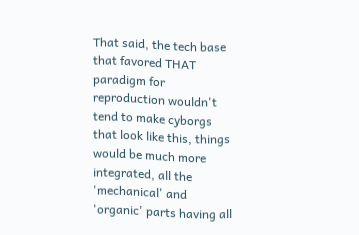That said, the tech base that favored THAT paradigm for reproduction wouldn't tend to make cyborgs that look like this, things would be much more integrated, all the 'mechanical' and 'organic' parts having all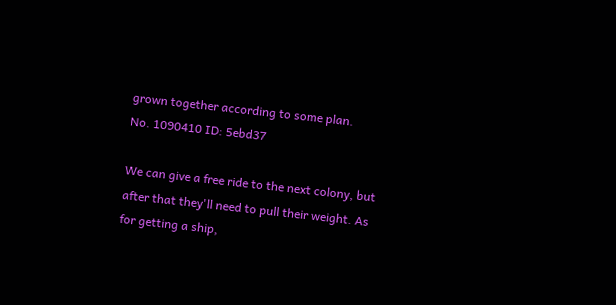grown together according to some plan.
No. 1090410 ID: 5ebd37

We can give a free ride to the next colony, but after that they'll need to pull their weight. As for getting a ship,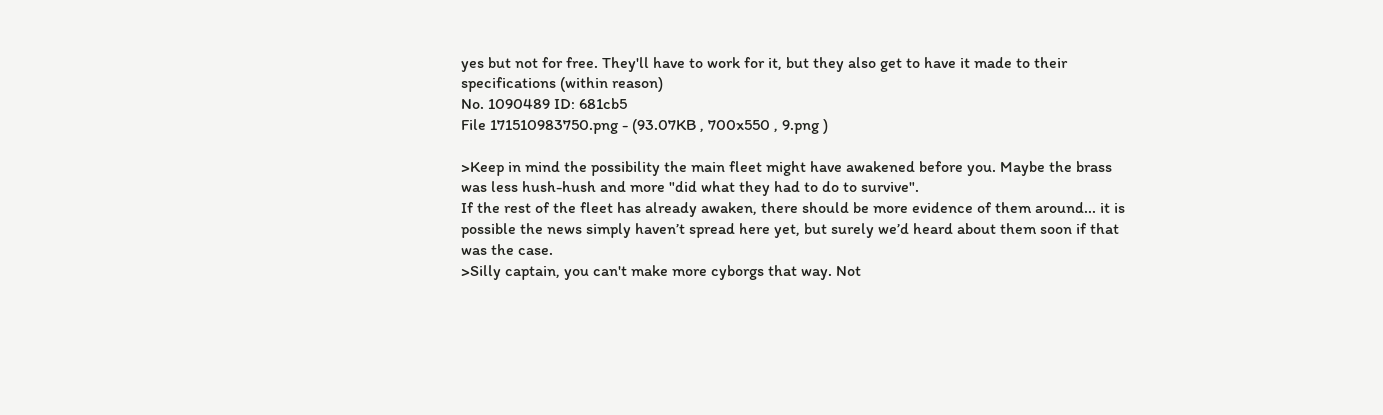yes but not for free. They'll have to work for it, but they also get to have it made to their specifications (within reason)
No. 1090489 ID: 681cb5
File 171510983750.png - (93.07KB , 700x550 , 9.png )

>Keep in mind the possibility the main fleet might have awakened before you. Maybe the brass was less hush-hush and more "did what they had to do to survive".
If the rest of the fleet has already awaken, there should be more evidence of them around... it is possible the news simply haven’t spread here yet, but surely we’d heard about them soon if that was the case.
>Silly captain, you can't make more cyborgs that way. Not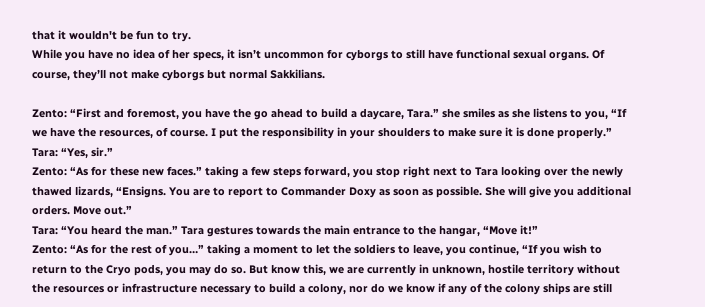that it wouldn't be fun to try.
While you have no idea of her specs, it isn’t uncommon for cyborgs to still have functional sexual organs. Of course, they’ll not make cyborgs but normal Sakkilians.

Zento: “First and foremost, you have the go ahead to build a daycare, Tara.” she smiles as she listens to you, “If we have the resources, of course. I put the responsibility in your shoulders to make sure it is done properly.”
Tara: “Yes, sir.”
Zento: “As for these new faces.” taking a few steps forward, you stop right next to Tara looking over the newly thawed lizards, “Ensigns. You are to report to Commander Doxy as soon as possible. She will give you additional orders. Move out.”
Tara: “You heard the man.” Tara gestures towards the main entrance to the hangar, “Move it!”
Zento: “As for the rest of you…” taking a moment to let the soldiers to leave, you continue, “If you wish to return to the Cryo pods, you may do so. But know this, we are currently in unknown, hostile territory without the resources or infrastructure necessary to build a colony, nor do we know if any of the colony ships are still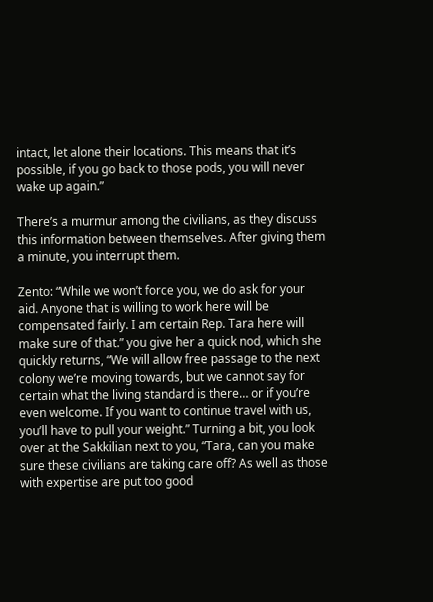intact, let alone their locations. This means that it’s possible, if you go back to those pods, you will never wake up again.”

There’s a murmur among the civilians, as they discuss this information between themselves. After giving them a minute, you interrupt them.

Zento: “While we won’t force you, we do ask for your aid. Anyone that is willing to work here will be compensated fairly. I am certain Rep. Tara here will make sure of that.” you give her a quick nod, which she quickly returns, “We will allow free passage to the next colony we’re moving towards, but we cannot say for certain what the living standard is there… or if you’re even welcome. If you want to continue travel with us, you’ll have to pull your weight.” Turning a bit, you look over at the Sakkilian next to you, “Tara, can you make sure these civilians are taking care off? As well as those with expertise are put too good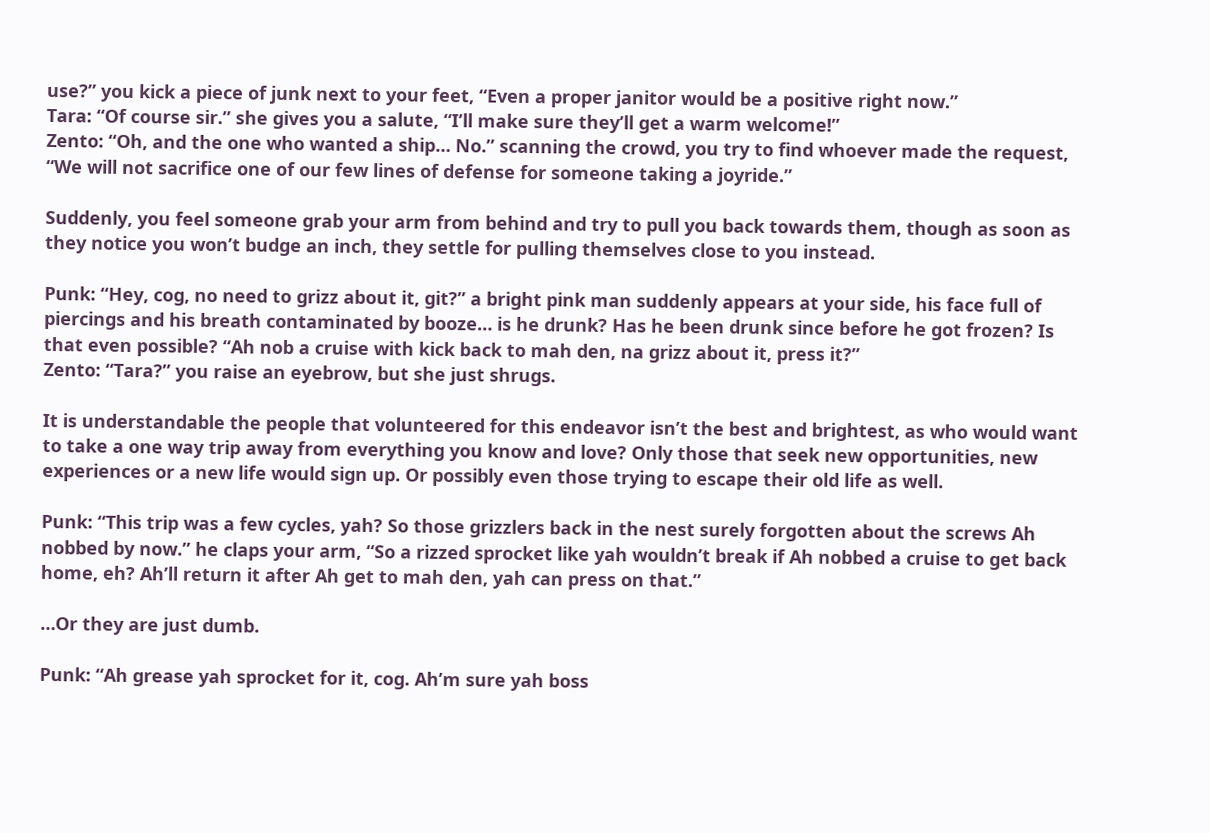use?” you kick a piece of junk next to your feet, “Even a proper janitor would be a positive right now.”
Tara: “Of course sir.” she gives you a salute, “I’ll make sure they’ll get a warm welcome!”
Zento: “Oh, and the one who wanted a ship… No.” scanning the crowd, you try to find whoever made the request, “We will not sacrifice one of our few lines of defense for someone taking a joyride.”

Suddenly, you feel someone grab your arm from behind and try to pull you back towards them, though as soon as they notice you won’t budge an inch, they settle for pulling themselves close to you instead.

Punk: “Hey, cog, no need to grizz about it, git?” a bright pink man suddenly appears at your side, his face full of piercings and his breath contaminated by booze… is he drunk? Has he been drunk since before he got frozen? Is that even possible? “Ah nob a cruise with kick back to mah den, na grizz about it, press it?”
Zento: “Tara?” you raise an eyebrow, but she just shrugs.

It is understandable the people that volunteered for this endeavor isn’t the best and brightest, as who would want to take a one way trip away from everything you know and love? Only those that seek new opportunities, new experiences or a new life would sign up. Or possibly even those trying to escape their old life as well.

Punk: “This trip was a few cycles, yah? So those grizzlers back in the nest surely forgotten about the screws Ah nobbed by now.” he claps your arm, “So a rizzed sprocket like yah wouldn’t break if Ah nobbed a cruise to get back home, eh? Ah’ll return it after Ah get to mah den, yah can press on that.”

…Or they are just dumb.

Punk: “Ah grease yah sprocket for it, cog. Ah’m sure yah boss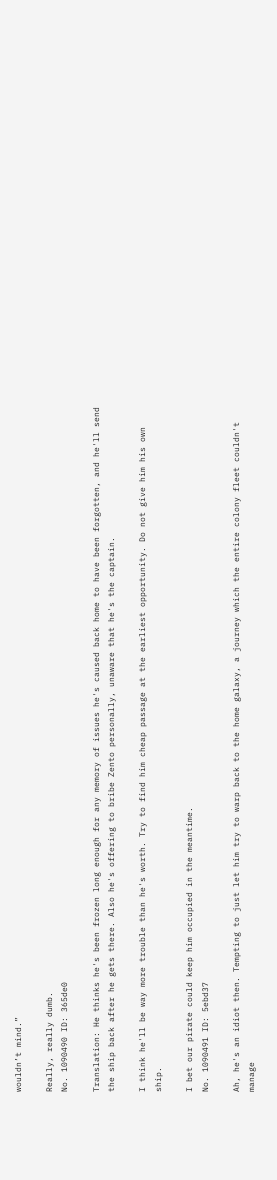wouldn’t mind.”

Really, really dumb.
No. 1090490 ID: 365de0

Translation: He thinks he's been frozen long enough for any memory of issues he's caused back home to have been forgotten, and he'll send the ship back after he gets there. Also he's offering to bribe Zento personally, unaware that he's the captain.

I think he'll be way more trouble than he's worth. Try to find him cheap passage at the earliest opportunity. Do not give him his own ship.

I bet our pirate could keep him occupied in the meantime.
No. 1090491 ID: 5ebd37

Ah, he's an idiot then. Tempting to just let him try to warp back to the home galaxy, a journey which the entire colony fleet couldn't manage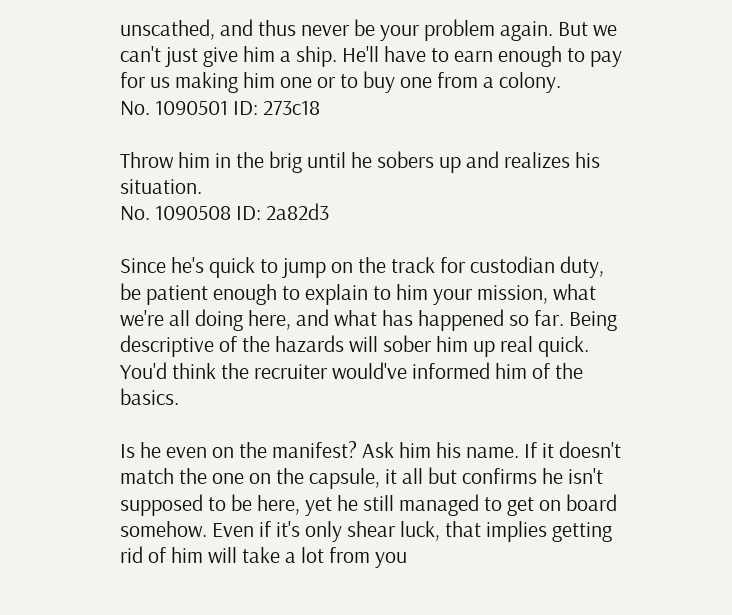unscathed, and thus never be your problem again. But we can't just give him a ship. He'll have to earn enough to pay for us making him one or to buy one from a colony.
No. 1090501 ID: 273c18

Throw him in the brig until he sobers up and realizes his situation.
No. 1090508 ID: 2a82d3

Since he's quick to jump on the track for custodian duty, be patient enough to explain to him your mission, what we're all doing here, and what has happened so far. Being descriptive of the hazards will sober him up real quick. You'd think the recruiter would've informed him of the basics.

Is he even on the manifest? Ask him his name. If it doesn't match the one on the capsule, it all but confirms he isn't supposed to be here, yet he still managed to get on board somehow. Even if it's only shear luck, that implies getting rid of him will take a lot from you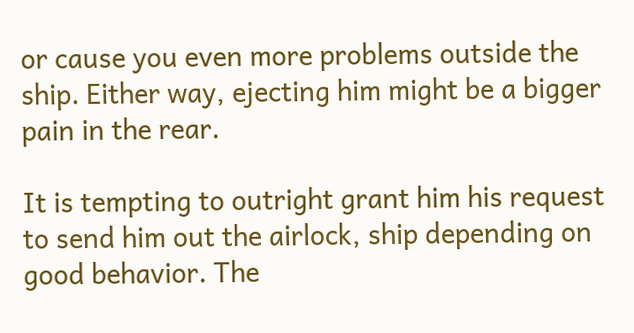or cause you even more problems outside the ship. Either way, ejecting him might be a bigger pain in the rear.

It is tempting to outright grant him his request to send him out the airlock, ship depending on good behavior. The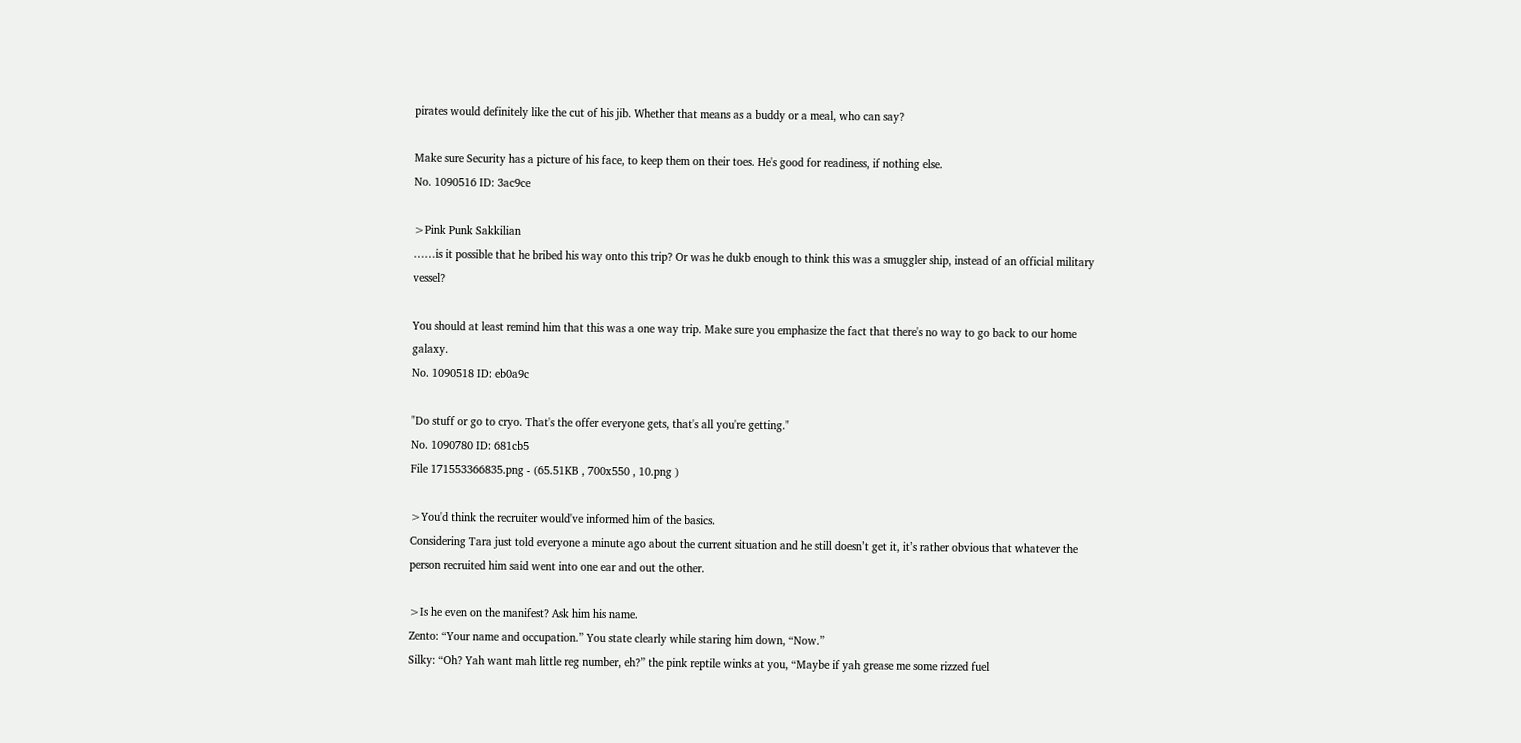pirates would definitely like the cut of his jib. Whether that means as a buddy or a meal, who can say?

Make sure Security has a picture of his face, to keep them on their toes. He's good for readiness, if nothing else.
No. 1090516 ID: 3ac9ce

>Pink Punk Sakkilian
……is it possible that he bribed his way onto this trip? Or was he dukb enough to think this was a smuggler ship, instead of an official military vessel?

You should at least remind him that this was a one way trip. Make sure you emphasize the fact that there's no way to go back to our home galaxy.
No. 1090518 ID: eb0a9c

"Do stuff or go to cryo. That's the offer everyone gets, that's all you're getting."
No. 1090780 ID: 681cb5
File 171553366835.png - (65.51KB , 700x550 , 10.png )

>You'd think the recruiter would've informed him of the basics.
Considering Tara just told everyone a minute ago about the current situation and he still doesn’t get it, it’s rather obvious that whatever the person recruited him said went into one ear and out the other.

>Is he even on the manifest? Ask him his name.
Zento: “Your name and occupation.” You state clearly while staring him down, “Now.”
Silky: “Oh? Yah want mah little reg number, eh?” the pink reptile winks at you, “Maybe if yah grease me some rizzed fuel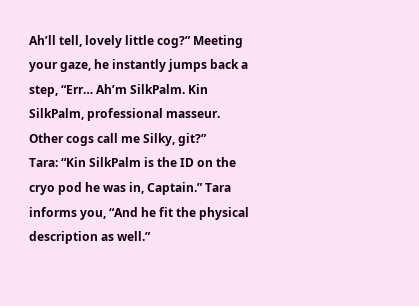Ah’ll tell, lovely little cog?” Meeting your gaze, he instantly jumps back a step, “Err… Ah’m SilkPalm. Kin SilkPalm, professional masseur. Other cogs call me Silky, git?”
Tara: “Kin SilkPalm is the ID on the cryo pod he was in, Captain.” Tara informs you, “And he fit the physical description as well.”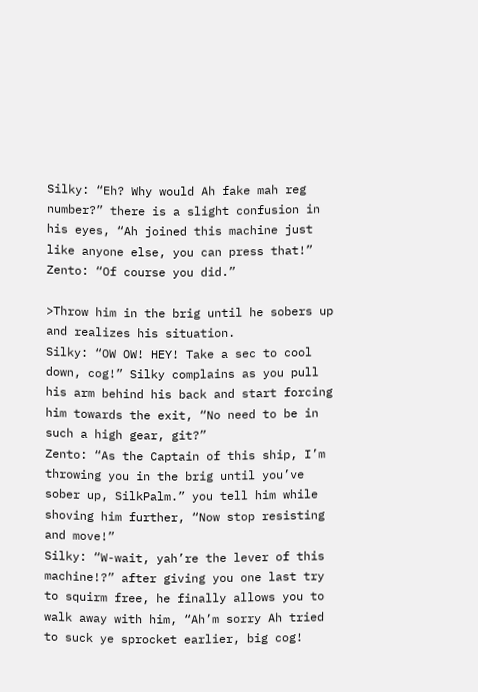Silky: “Eh? Why would Ah fake mah reg number?” there is a slight confusion in his eyes, “Ah joined this machine just like anyone else, you can press that!”
Zento: “Of course you did.”

>Throw him in the brig until he sobers up and realizes his situation.
Silky: “OW OW! HEY! Take a sec to cool down, cog!” Silky complains as you pull his arm behind his back and start forcing him towards the exit, “No need to be in such a high gear, git?”
Zento: “As the Captain of this ship, I’m throwing you in the brig until you’ve sober up, SilkPalm.” you tell him while shoving him further, “Now stop resisting and move!”
Silky: “W-wait, yah’re the lever of this machine!?” after giving you one last try to squirm free, he finally allows you to walk away with him, “Ah’m sorry Ah tried to suck ye sprocket earlier, big cog!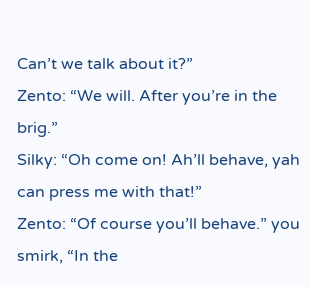Can’t we talk about it?”
Zento: “We will. After you’re in the brig.”
Silky: “Oh come on! Ah’ll behave, yah can press me with that!”
Zento: “Of course you’ll behave.” you smirk, “In the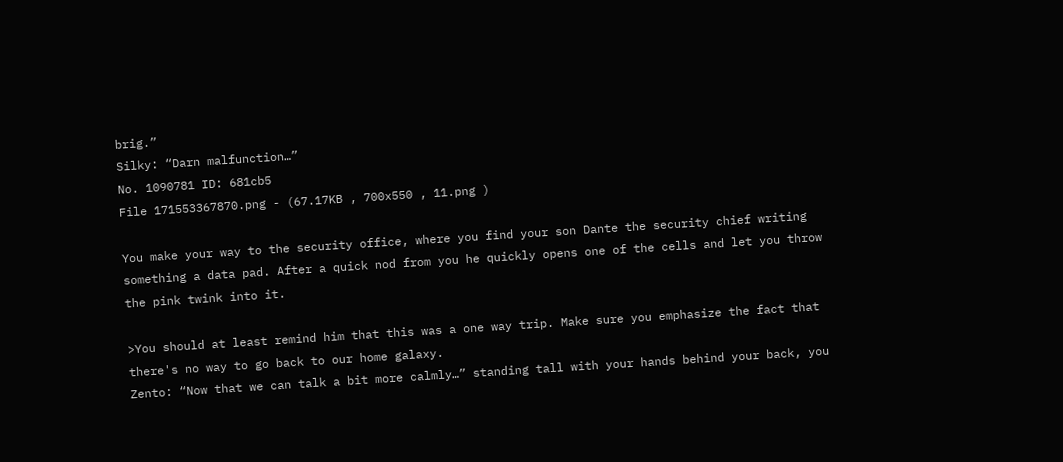brig.”
Silky: “Darn malfunction…”
No. 1090781 ID: 681cb5
File 171553367870.png - (67.17KB , 700x550 , 11.png )

You make your way to the security office, where you find your son Dante the security chief writing something a data pad. After a quick nod from you he quickly opens one of the cells and let you throw the pink twink into it.

>You should at least remind him that this was a one way trip. Make sure you emphasize the fact that there's no way to go back to our home galaxy.
Zento: “Now that we can talk a bit more calmly…” standing tall with your hands behind your back, you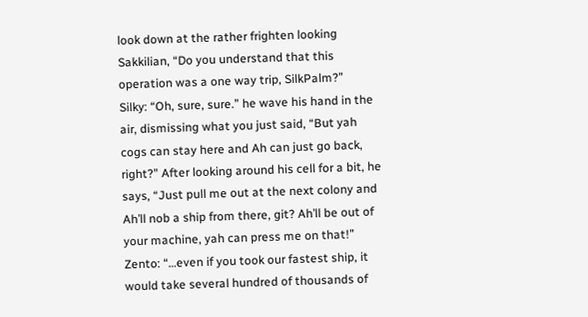look down at the rather frighten looking Sakkilian, “Do you understand that this operation was a one way trip, SilkPalm?”
Silky: “Oh, sure, sure.” he wave his hand in the air, dismissing what you just said, “But yah cogs can stay here and Ah can just go back, right?” After looking around his cell for a bit, he says, “Just pull me out at the next colony and Ah’ll nob a ship from there, git? Ah’ll be out of your machine, yah can press me on that!”
Zento: “…even if you took our fastest ship, it would take several hundred of thousands of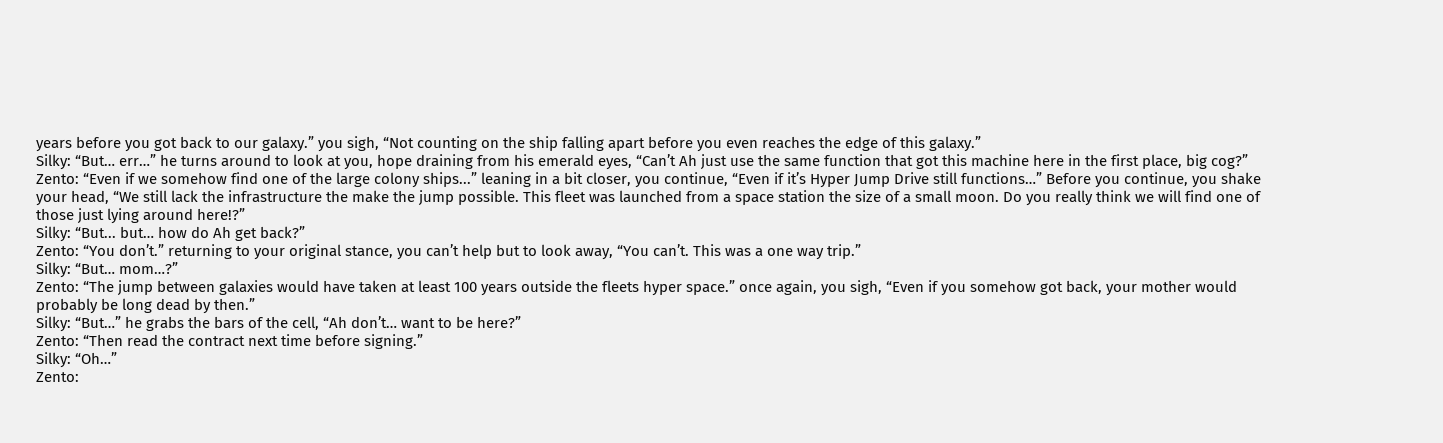years before you got back to our galaxy.” you sigh, “Not counting on the ship falling apart before you even reaches the edge of this galaxy.”
Silky: “But… err…” he turns around to look at you, hope draining from his emerald eyes, “Can’t Ah just use the same function that got this machine here in the first place, big cog?”
Zento: “Even if we somehow find one of the large colony ships...” leaning in a bit closer, you continue, “Even if it’s Hyper Jump Drive still functions…” Before you continue, you shake your head, “We still lack the infrastructure the make the jump possible. This fleet was launched from a space station the size of a small moon. Do you really think we will find one of those just lying around here!?”
Silky: “But... but… how do Ah get back?”
Zento: “You don’t.” returning to your original stance, you can’t help but to look away, “You can’t. This was a one way trip.”
Silky: “But… mom…?”
Zento: “The jump between galaxies would have taken at least 100 years outside the fleets hyper space.” once again, you sigh, “Even if you somehow got back, your mother would probably be long dead by then.”
Silky: “But…” he grabs the bars of the cell, “Ah don’t… want to be here?”
Zento: “Then read the contract next time before signing.”
Silky: “Oh…”
Zento: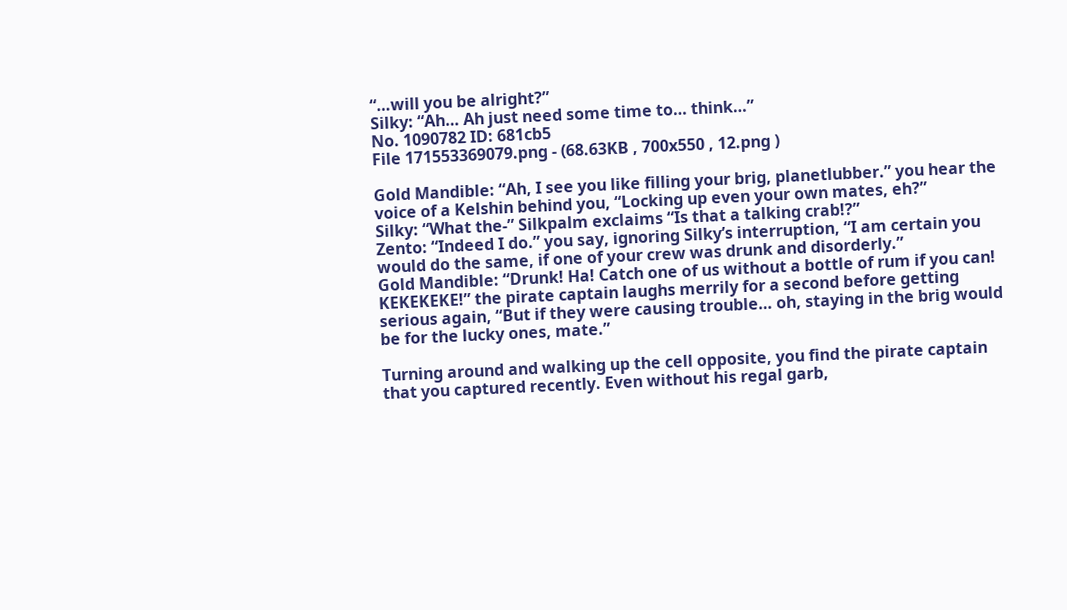“…will you be alright?”
Silky: “Ah… Ah just need some time to… think…”
No. 1090782 ID: 681cb5
File 171553369079.png - (68.63KB , 700x550 , 12.png )

Gold Mandible: “Ah, I see you like filling your brig, planetlubber.” you hear the voice of a Kelshin behind you, “Locking up even your own mates, eh?”
Silky: “What the-” Silkpalm exclaims “Is that a talking crab!?”
Zento: “Indeed I do.” you say, ignoring Silky’s interruption, “I am certain you would do the same, if one of your crew was drunk and disorderly.”
Gold Mandible: “Drunk! Ha! Catch one of us without a bottle of rum if you can! KEKEKEKE!” the pirate captain laughs merrily for a second before getting serious again, “But if they were causing trouble… oh, staying in the brig would be for the lucky ones, mate.”

Turning around and walking up the cell opposite, you find the pirate captain that you captured recently. Even without his regal garb,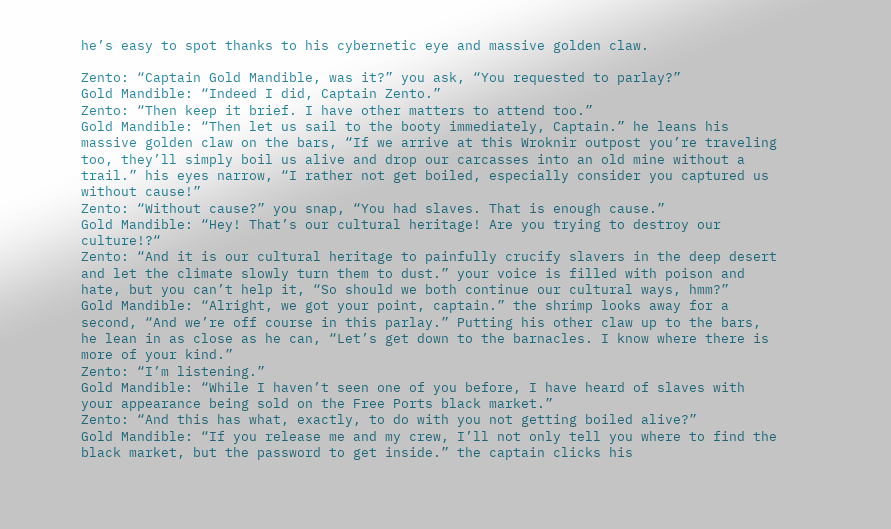he’s easy to spot thanks to his cybernetic eye and massive golden claw.

Zento: “Captain Gold Mandible, was it?” you ask, “You requested to parlay?”
Gold Mandible: “Indeed I did, Captain Zento.”
Zento: “Then keep it brief. I have other matters to attend too.”
Gold Mandible: “Then let us sail to the booty immediately, Captain.” he leans his massive golden claw on the bars, “If we arrive at this Wroknir outpost you’re traveling too, they’ll simply boil us alive and drop our carcasses into an old mine without a trail.” his eyes narrow, “I rather not get boiled, especially consider you captured us without cause!”
Zento: “Without cause?” you snap, “You had slaves. That is enough cause.”
Gold Mandible: “Hey! That’s our cultural heritage! Are you trying to destroy our culture!?“
Zento: “And it is our cultural heritage to painfully crucify slavers in the deep desert and let the climate slowly turn them to dust.” your voice is filled with poison and hate, but you can’t help it, “So should we both continue our cultural ways, hmm?”
Gold Mandible: “Alright, we got your point, captain.” the shrimp looks away for a second, “And we’re off course in this parlay.” Putting his other claw up to the bars, he lean in as close as he can, “Let’s get down to the barnacles. I know where there is more of your kind.”
Zento: “I’m listening.”
Gold Mandible: “While I haven’t seen one of you before, I have heard of slaves with your appearance being sold on the Free Ports black market.”
Zento: “And this has what, exactly, to do with you not getting boiled alive?”
Gold Mandible: “If you release me and my crew, I’ll not only tell you where to find the black market, but the password to get inside.” the captain clicks his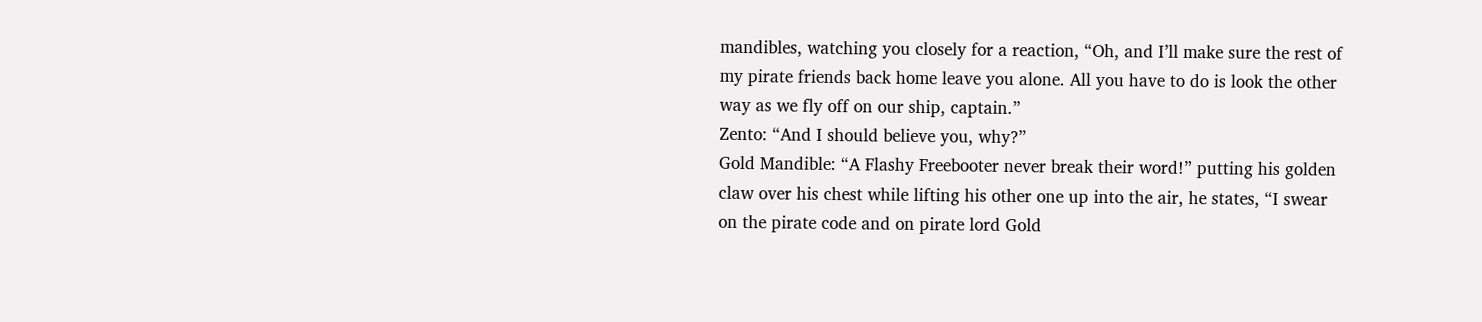mandibles, watching you closely for a reaction, “Oh, and I’ll make sure the rest of my pirate friends back home leave you alone. All you have to do is look the other way as we fly off on our ship, captain.”
Zento: “And I should believe you, why?”
Gold Mandible: “A Flashy Freebooter never break their word!” putting his golden claw over his chest while lifting his other one up into the air, he states, “I swear on the pirate code and on pirate lord Gold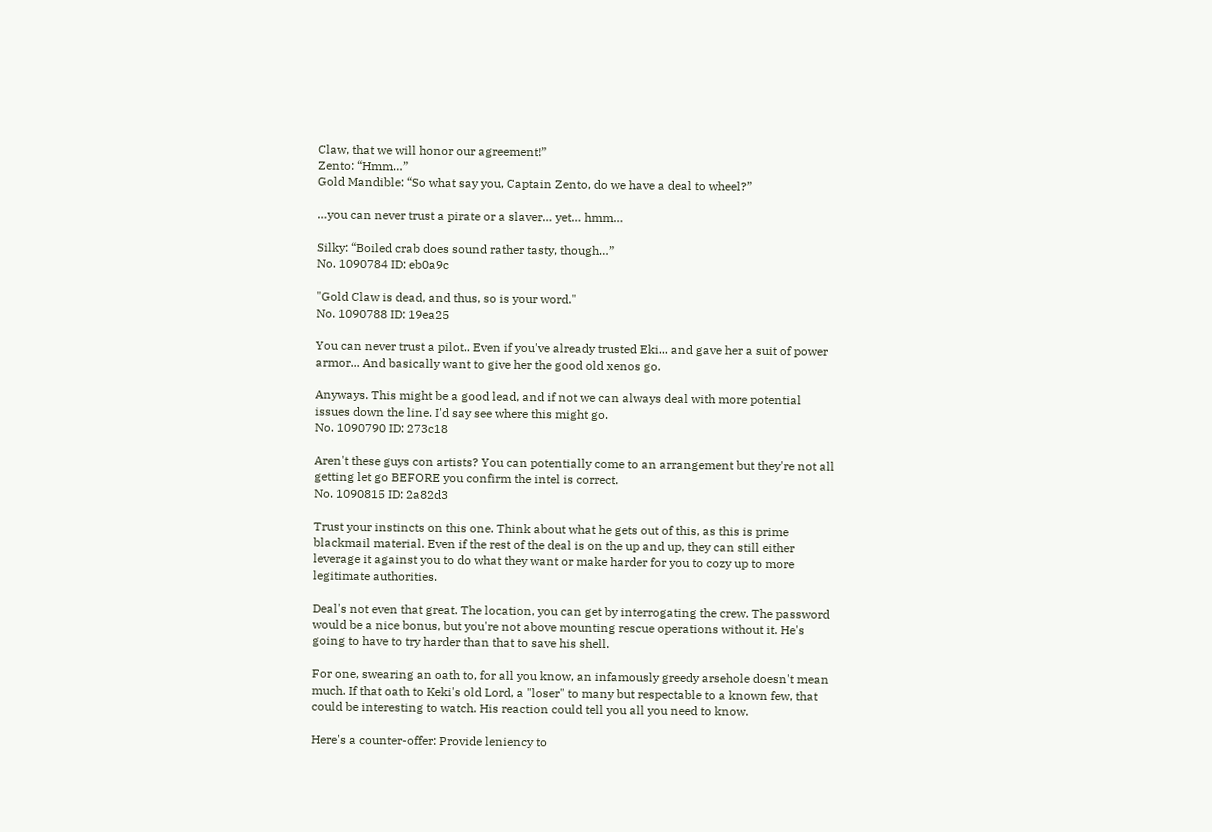Claw, that we will honor our agreement!”
Zento: “Hmm…”
Gold Mandible: “So what say you, Captain Zento, do we have a deal to wheel?”

…you can never trust a pirate or a slaver… yet… hmm…

Silky: “Boiled crab does sound rather tasty, though…”
No. 1090784 ID: eb0a9c

"Gold Claw is dead, and thus, so is your word."
No. 1090788 ID: 19ea25

You can never trust a pilot.. Even if you've already trusted Eki... and gave her a suit of power armor... And basically want to give her the good old xenos go.

Anyways. This might be a good lead, and if not we can always deal with more potential issues down the line. I'd say see where this might go.
No. 1090790 ID: 273c18

Aren't these guys con artists? You can potentially come to an arrangement but they're not all getting let go BEFORE you confirm the intel is correct.
No. 1090815 ID: 2a82d3

Trust your instincts on this one. Think about what he gets out of this, as this is prime blackmail material. Even if the rest of the deal is on the up and up, they can still either leverage it against you to do what they want or make harder for you to cozy up to more legitimate authorities.

Deal's not even that great. The location, you can get by interrogating the crew. The password would be a nice bonus, but you're not above mounting rescue operations without it. He's going to have to try harder than that to save his shell.

For one, swearing an oath to, for all you know, an infamously greedy arsehole doesn't mean much. If that oath to Keki's old Lord, a "loser" to many but respectable to a known few, that could be interesting to watch. His reaction could tell you all you need to know.

Here's a counter-offer: Provide leniency to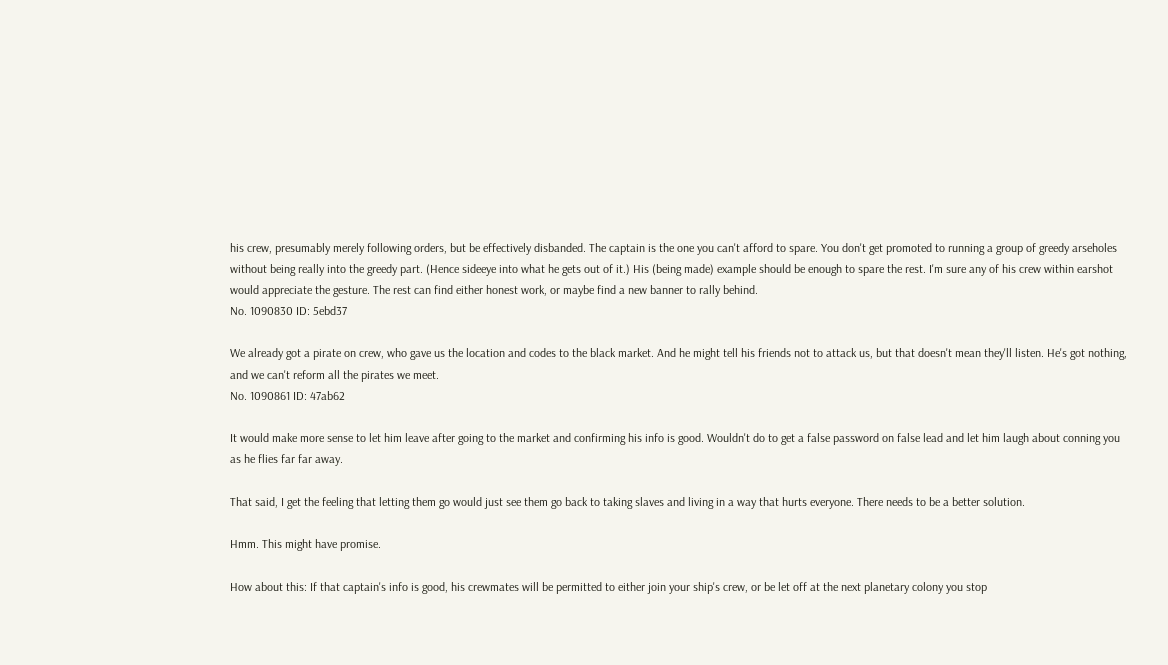his crew, presumably merely following orders, but be effectively disbanded. The captain is the one you can't afford to spare. You don't get promoted to running a group of greedy arseholes without being really into the greedy part. (Hence sideeye into what he gets out of it.) His (being made) example should be enough to spare the rest. I'm sure any of his crew within earshot would appreciate the gesture. The rest can find either honest work, or maybe find a new banner to rally behind.
No. 1090830 ID: 5ebd37

We already got a pirate on crew, who gave us the location and codes to the black market. And he might tell his friends not to attack us, but that doesn't mean they'll listen. He's got nothing, and we can't reform all the pirates we meet.
No. 1090861 ID: 47ab62

It would make more sense to let him leave after going to the market and confirming his info is good. Wouldn't do to get a false password on false lead and let him laugh about conning you as he flies far far away.

That said, I get the feeling that letting them go would just see them go back to taking slaves and living in a way that hurts everyone. There needs to be a better solution.

Hmm. This might have promise.

How about this: If that captain's info is good, his crewmates will be permitted to either join your ship's crew, or be let off at the next planetary colony you stop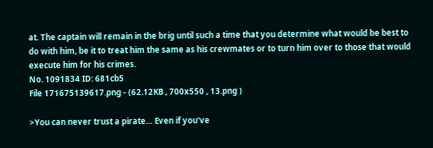at. The captain will remain in the brig until such a time that you determine what would be best to do with him, be it to treat him the same as his crewmates or to turn him over to those that would execute him for his crimes.
No. 1091834 ID: 681cb5
File 171675139617.png - (62.12KB , 700x550 , 13.png )

>You can never trust a pirate… Even if you've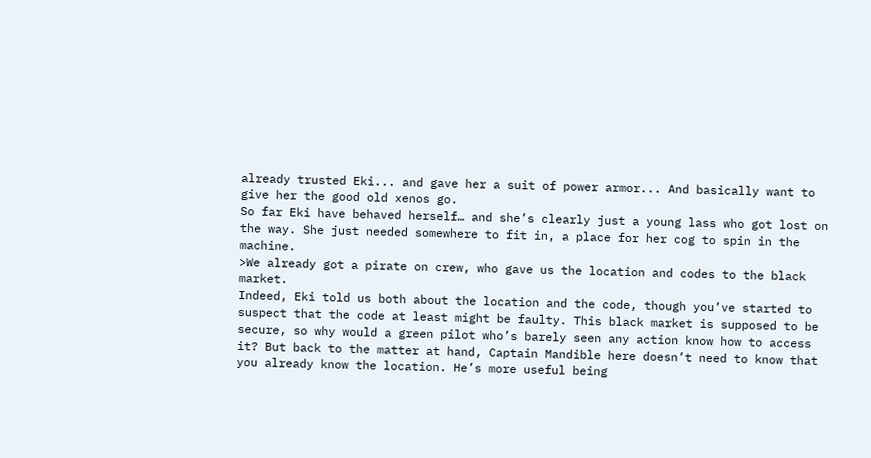already trusted Eki... and gave her a suit of power armor... And basically want to give her the good old xenos go.
So far Eki have behaved herself… and she’s clearly just a young lass who got lost on the way. She just needed somewhere to fit in, a place for her cog to spin in the machine.
>We already got a pirate on crew, who gave us the location and codes to the black market.
Indeed, Eki told us both about the location and the code, though you’ve started to suspect that the code at least might be faulty. This black market is supposed to be secure, so why would a green pilot who’s barely seen any action know how to access it? But back to the matter at hand, Captain Mandible here doesn’t need to know that you already know the location. He’s more useful being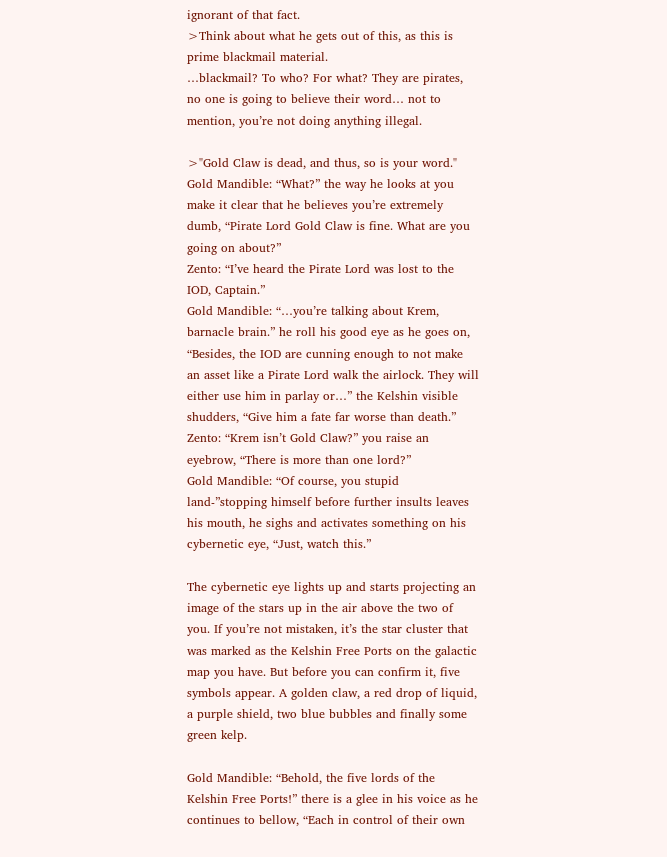ignorant of that fact.
>Think about what he gets out of this, as this is prime blackmail material.
…blackmail? To who? For what? They are pirates, no one is going to believe their word… not to mention, you’re not doing anything illegal.

>"Gold Claw is dead, and thus, so is your word."
Gold Mandible: “What?” the way he looks at you make it clear that he believes you’re extremely dumb, “Pirate Lord Gold Claw is fine. What are you going on about?”
Zento: “I’ve heard the Pirate Lord was lost to the IOD, Captain.”
Gold Mandible: “…you’re talking about Krem, barnacle brain.” he roll his good eye as he goes on, “Besides, the IOD are cunning enough to not make an asset like a Pirate Lord walk the airlock. They will either use him in parlay or…” the Kelshin visible shudders, “Give him a fate far worse than death.”
Zento: “Krem isn’t Gold Claw?” you raise an eyebrow, “There is more than one lord?”
Gold Mandible: “Of course, you stupid land-”stopping himself before further insults leaves his mouth, he sighs and activates something on his cybernetic eye, “Just, watch this.”

The cybernetic eye lights up and starts projecting an image of the stars up in the air above the two of you. If you’re not mistaken, it’s the star cluster that was marked as the Kelshin Free Ports on the galactic map you have. But before you can confirm it, five symbols appear. A golden claw, a red drop of liquid, a purple shield, two blue bubbles and finally some green kelp.

Gold Mandible: “Behold, the five lords of the Kelshin Free Ports!” there is a glee in his voice as he continues to bellow, “Each in control of their own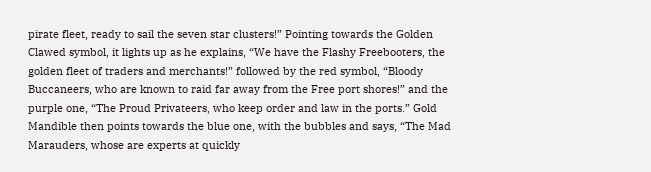pirate fleet, ready to sail the seven star clusters!” Pointing towards the Golden Clawed symbol, it lights up as he explains, “We have the Flashy Freebooters, the golden fleet of traders and merchants!” followed by the red symbol, “Bloody Buccaneers, who are known to raid far away from the Free port shores!” and the purple one, “The Proud Privateers, who keep order and law in the ports.” Gold Mandible then points towards the blue one, with the bubbles and says, “The Mad Marauders, whose are experts at quickly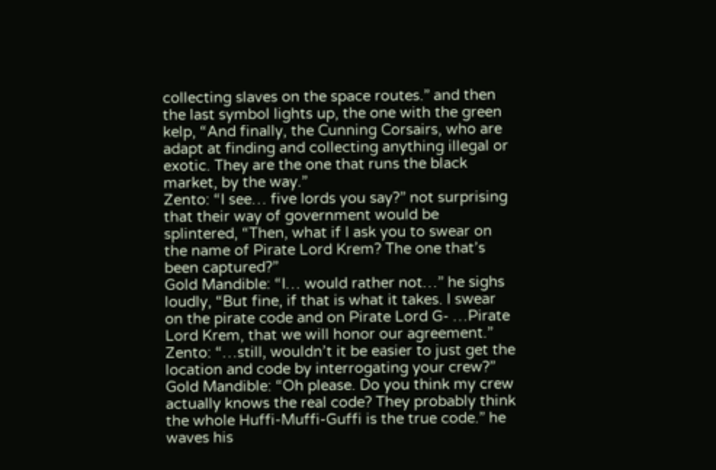collecting slaves on the space routes.” and then the last symbol lights up, the one with the green kelp, “And finally, the Cunning Corsairs, who are adapt at finding and collecting anything illegal or exotic. They are the one that runs the black market, by the way.”
Zento: “I see… five lords you say?” not surprising that their way of government would be splintered, “Then, what if I ask you to swear on the name of Pirate Lord Krem? The one that’s been captured?”
Gold Mandible: “I… would rather not…” he sighs loudly, “But fine, if that is what it takes. I swear on the pirate code and on Pirate Lord G- …Pirate Lord Krem, that we will honor our agreement.”
Zento: “…still, wouldn’t it be easier to just get the location and code by interrogating your crew?”
Gold Mandible: “Oh please. Do you think my crew actually knows the real code? They probably think the whole Huffi-Muffi-Guffi is the true code.” he waves his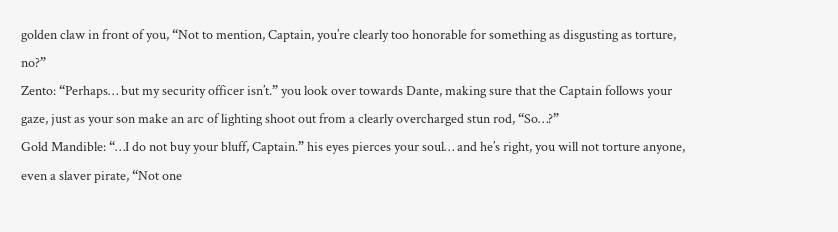golden claw in front of you, “Not to mention, Captain, you’re clearly too honorable for something as disgusting as torture, no?”
Zento: “Perhaps… but my security officer isn’t.” you look over towards Dante, making sure that the Captain follows your gaze, just as your son make an arc of lighting shoot out from a clearly overcharged stun rod, “So…?”
Gold Mandible: “…I do not buy your bluff, Captain.” his eyes pierces your soul… and he’s right, you will not torture anyone, even a slaver pirate, “Not one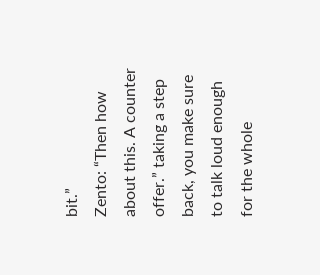bit.”
Zento: “Then how about this. A counter offer.” taking a step back, you make sure to talk loud enough for the whole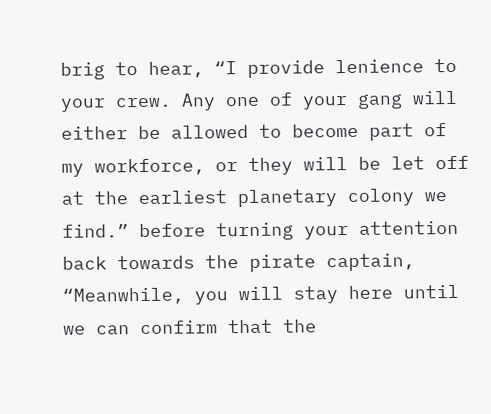brig to hear, “I provide lenience to your crew. Any one of your gang will either be allowed to become part of my workforce, or they will be let off at the earliest planetary colony we find.” before turning your attention back towards the pirate captain, “Meanwhile, you will stay here until we can confirm that the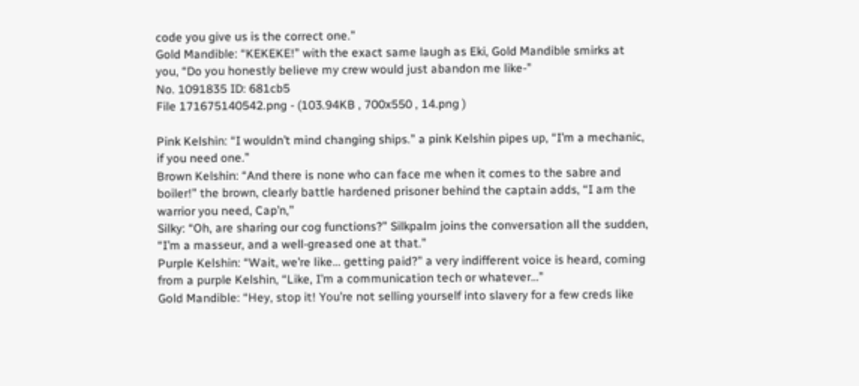code you give us is the correct one.”
Gold Mandible: “KEKEKE!” with the exact same laugh as Eki, Gold Mandible smirks at you, “Do you honestly believe my crew would just abandon me like-”
No. 1091835 ID: 681cb5
File 171675140542.png - (103.94KB , 700x550 , 14.png )

Pink Kelshin: “I wouldn’t mind changing ships.” a pink Kelshin pipes up, “I’m a mechanic, if you need one.”
Brown Kelshin: “And there is none who can face me when it comes to the sabre and boiler!” the brown, clearly battle hardened prisoner behind the captain adds, “I am the warrior you need, Cap’n,”
Silky: “Oh, are sharing our cog functions?” Silkpalm joins the conversation all the sudden, “I’m a masseur, and a well-greased one at that.”
Purple Kelshin: “Wait, we’re like… getting paid?” a very indifferent voice is heard, coming from a purple Kelshin, “Like, I’m a communication tech or whatever…”
Gold Mandible: “Hey, stop it! You’re not selling yourself into slavery for a few creds like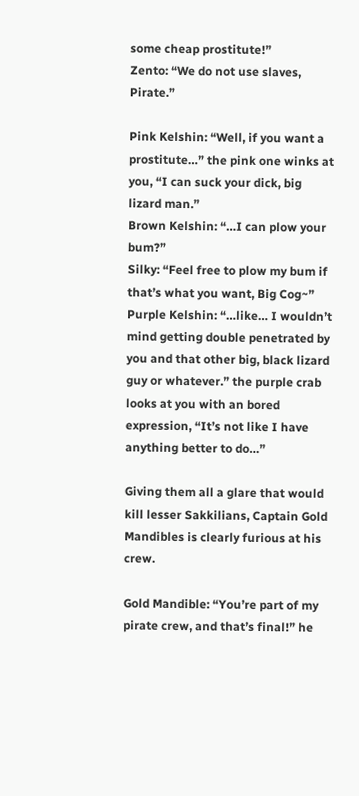some cheap prostitute!”
Zento: “We do not use slaves, Pirate.”

Pink Kelshin: “Well, if you want a prostitute…” the pink one winks at you, “I can suck your dick, big lizard man.”
Brown Kelshin: “…I can plow your bum?”
Silky: “Feel free to plow my bum if that’s what you want, Big Cog~”
Purple Kelshin: “…like… I wouldn’t mind getting double penetrated by you and that other big, black lizard guy or whatever.” the purple crab looks at you with an bored expression, “It’s not like I have anything better to do…”

Giving them all a glare that would kill lesser Sakkilians, Captain Gold Mandibles is clearly furious at his crew.

Gold Mandible: “You’re part of my pirate crew, and that’s final!” he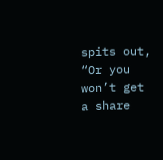spits out, “Or you won’t get a share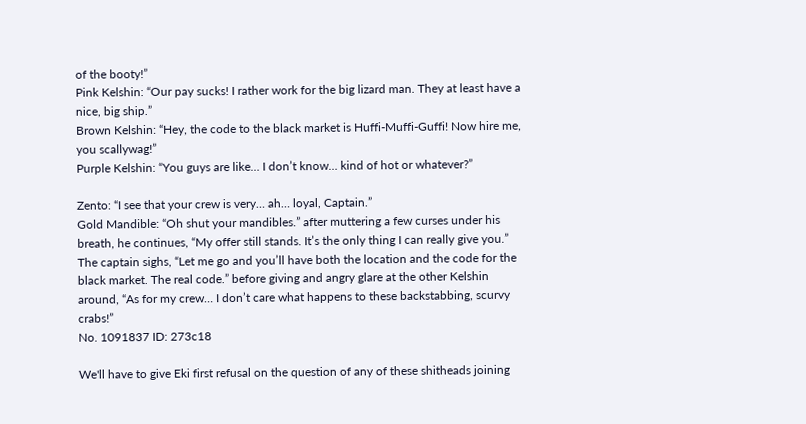of the booty!”
Pink Kelshin: “Our pay sucks! I rather work for the big lizard man. They at least have a nice, big ship.”
Brown Kelshin: “Hey, the code to the black market is Huffi-Muffi-Guffi! Now hire me, you scallywag!”
Purple Kelshin: “You guys are like… I don’t know… kind of hot or whatever?”

Zento: “I see that your crew is very… ah… loyal, Captain.”
Gold Mandible: “Oh shut your mandibles.” after muttering a few curses under his breath, he continues, “My offer still stands. It’s the only thing I can really give you.” The captain sighs, “Let me go and you’ll have both the location and the code for the black market. The real code.” before giving and angry glare at the other Kelshin around, “As for my crew… I don’t care what happens to these backstabbing, scurvy crabs!”
No. 1091837 ID: 273c18

We'll have to give Eki first refusal on the question of any of these shitheads joining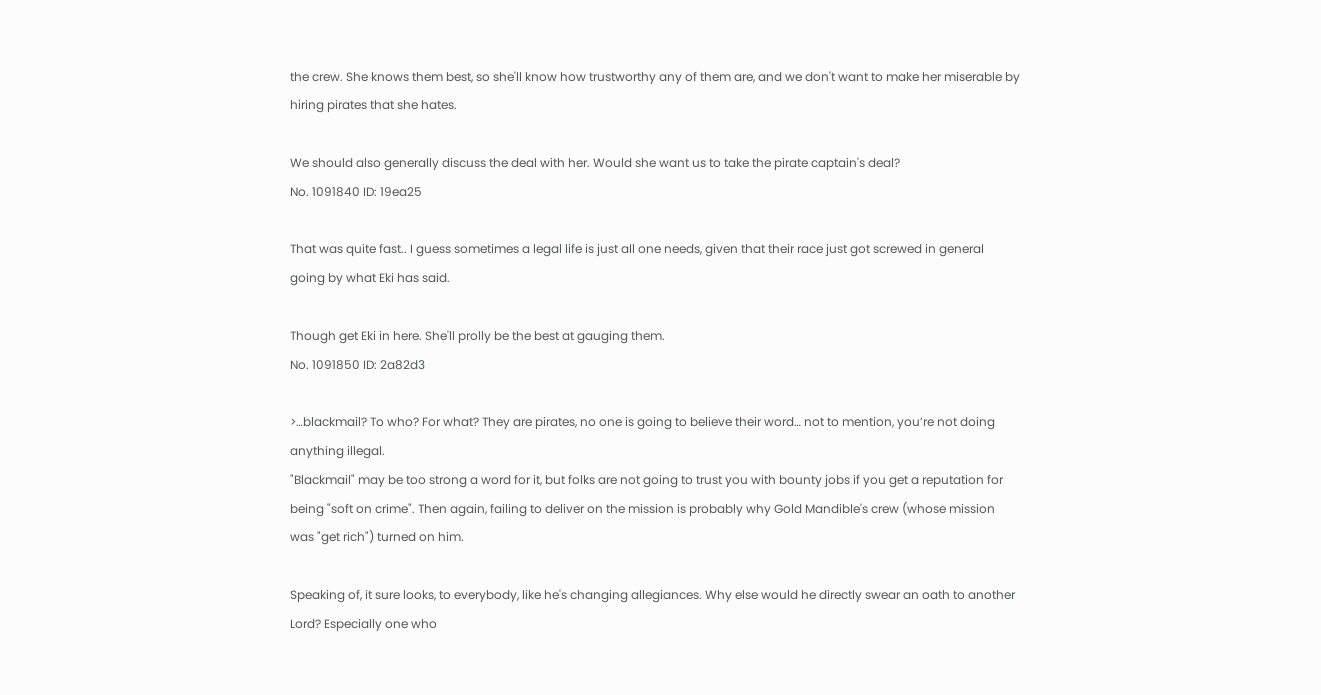the crew. She knows them best, so she'll know how trustworthy any of them are, and we don't want to make her miserable by hiring pirates that she hates.

We should also generally discuss the deal with her. Would she want us to take the pirate captain's deal?
No. 1091840 ID: 19ea25

That was quite fast.. I guess sometimes a legal life is just all one needs, given that their race just got screwed in general going by what Eki has said.

Though get Eki in here. She'll prolly be the best at gauging them.
No. 1091850 ID: 2a82d3

>…blackmail? To who? For what? They are pirates, no one is going to believe their word… not to mention, you’re not doing anything illegal.
"Blackmail" may be too strong a word for it, but folks are not going to trust you with bounty jobs if you get a reputation for being "soft on crime". Then again, failing to deliver on the mission is probably why Gold Mandible's crew (whose mission was "get rich") turned on him.

Speaking of, it sure looks, to everybody, like he's changing allegiances. Why else would he directly swear an oath to another Lord? Especially one who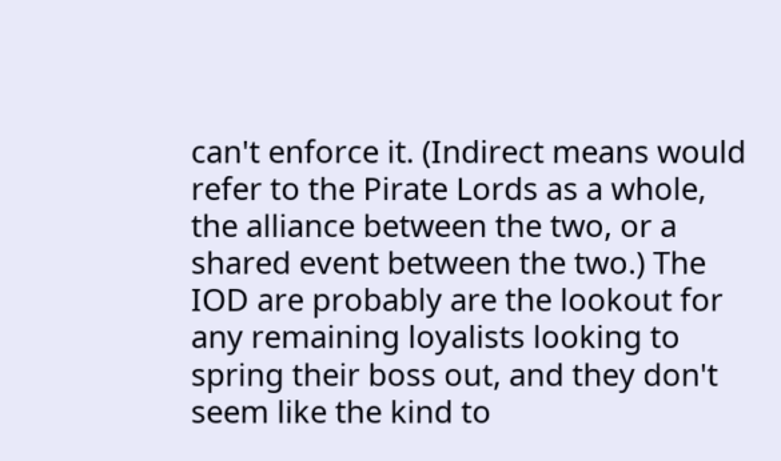can't enforce it. (Indirect means would refer to the Pirate Lords as a whole, the alliance between the two, or a shared event between the two.) The IOD are probably are the lookout for any remaining loyalists looking to spring their boss out, and they don't seem like the kind to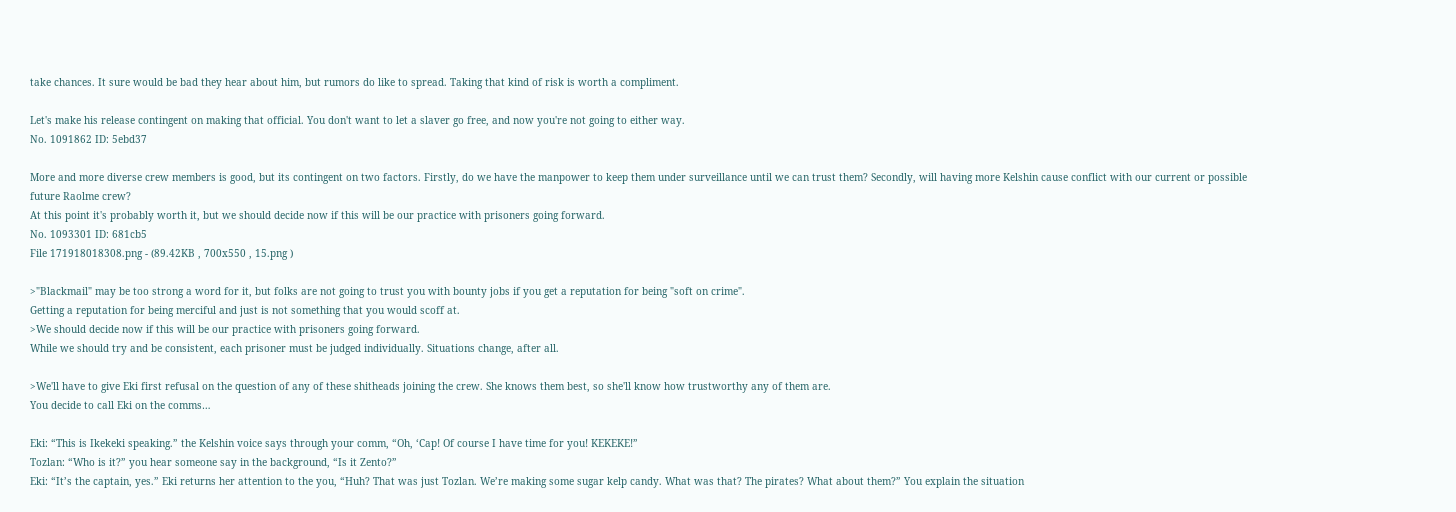take chances. It sure would be bad they hear about him, but rumors do like to spread. Taking that kind of risk is worth a compliment.

Let's make his release contingent on making that official. You don't want to let a slaver go free, and now you're not going to either way.
No. 1091862 ID: 5ebd37

More and more diverse crew members is good, but its contingent on two factors. Firstly, do we have the manpower to keep them under surveillance until we can trust them? Secondly, will having more Kelshin cause conflict with our current or possible future Raolme crew?
At this point it's probably worth it, but we should decide now if this will be our practice with prisoners going forward.
No. 1093301 ID: 681cb5
File 171918018308.png - (89.42KB , 700x550 , 15.png )

>"Blackmail" may be too strong a word for it, but folks are not going to trust you with bounty jobs if you get a reputation for being "soft on crime".
Getting a reputation for being merciful and just is not something that you would scoff at.
>We should decide now if this will be our practice with prisoners going forward.
While we should try and be consistent, each prisoner must be judged individually. Situations change, after all.

>We'll have to give Eki first refusal on the question of any of these shitheads joining the crew. She knows them best, so she'll know how trustworthy any of them are.
You decide to call Eki on the comms…

Eki: “This is Ikekeki speaking.” the Kelshin voice says through your comm, “Oh, ‘Cap! Of course I have time for you! KEKEKE!”
Tozlan: “Who is it?” you hear someone say in the background, “Is it Zento?”
Eki: “It’s the captain, yes.” Eki returns her attention to the you, “Huh? That was just Tozlan. We’re making some sugar kelp candy. What was that? The pirates? What about them?” You explain the situation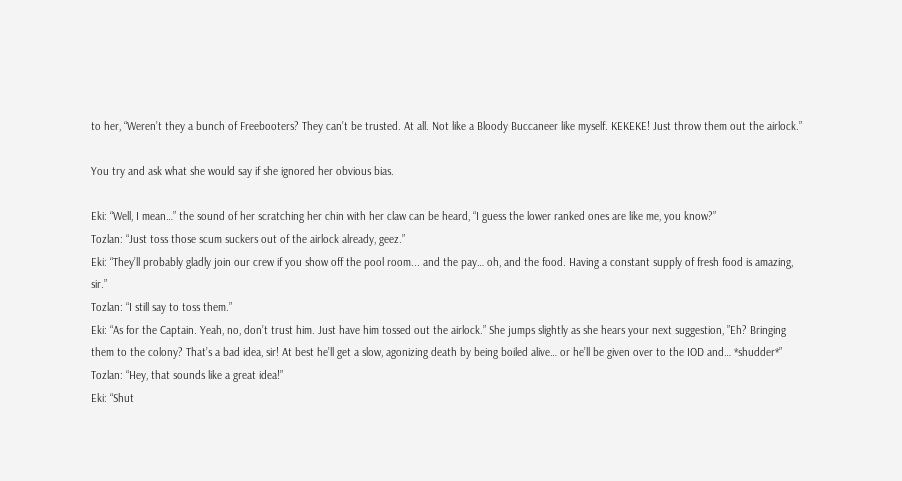to her, “Weren’t they a bunch of Freebooters? They can’t be trusted. At all. Not like a Bloody Buccaneer like myself. KEKEKE! Just throw them out the airlock.”

You try and ask what she would say if she ignored her obvious bias.

Eki: “Well, I mean…” the sound of her scratching her chin with her claw can be heard, “I guess the lower ranked ones are like me, you know?”
Tozlan: “Just toss those scum suckers out of the airlock already, geez.”
Eki: “They’ll probably gladly join our crew if you show off the pool room... and the pay… oh, and the food. Having a constant supply of fresh food is amazing, sir.”
Tozlan: “I still say to toss them.”
Eki: “As for the Captain. Yeah, no, don’t trust him. Just have him tossed out the airlock.” She jumps slightly as she hears your next suggestion, ”Eh? Bringing them to the colony? That’s a bad idea, sir! At best he’ll get a slow, agonizing death by being boiled alive… or he’ll be given over to the IOD and… *shudder*”
Tozlan: “Hey, that sounds like a great idea!”
Eki: “Shut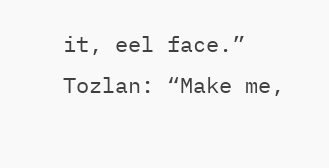it, eel face.”
Tozlan: “Make me,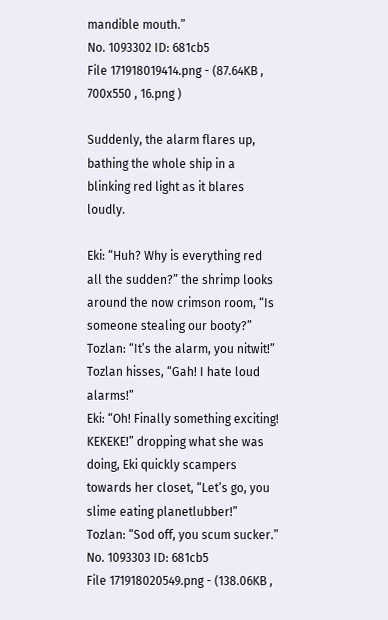mandible mouth.”
No. 1093302 ID: 681cb5
File 171918019414.png - (87.64KB , 700x550 , 16.png )

Suddenly, the alarm flares up, bathing the whole ship in a blinking red light as it blares loudly.

Eki: “Huh? Why is everything red all the sudden?” the shrimp looks around the now crimson room, “Is someone stealing our booty?”
Tozlan: “It’s the alarm, you nitwit!” Tozlan hisses, “Gah! I hate loud alarms!”
Eki: “Oh! Finally something exciting! KEKEKE!” dropping what she was doing, Eki quickly scampers towards her closet, “Let’s go, you slime eating planetlubber!”
Tozlan: “Sod off, you scum sucker.”
No. 1093303 ID: 681cb5
File 171918020549.png - (138.06KB ,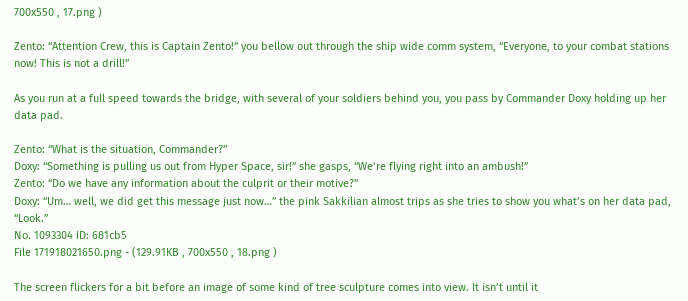700x550 , 17.png )

Zento: “Attention Crew, this is Captain Zento!” you bellow out through the ship wide comm system, “Everyone, to your combat stations now! This is not a drill!”

As you run at a full speed towards the bridge, with several of your soldiers behind you, you pass by Commander Doxy holding up her data pad.

Zento: “What is the situation, Commander?”
Doxy: “Something is pulling us out from Hyper Space, sir!” she gasps, “We’re flying right into an ambush!”
Zento: “Do we have any information about the culprit or their motive?”
Doxy: “Um… well, we did get this message just now…” the pink Sakkilian almost trips as she tries to show you what’s on her data pad, “Look.”
No. 1093304 ID: 681cb5
File 171918021650.png - (129.91KB , 700x550 , 18.png )

The screen flickers for a bit before an image of some kind of tree sculpture comes into view. It isn’t until it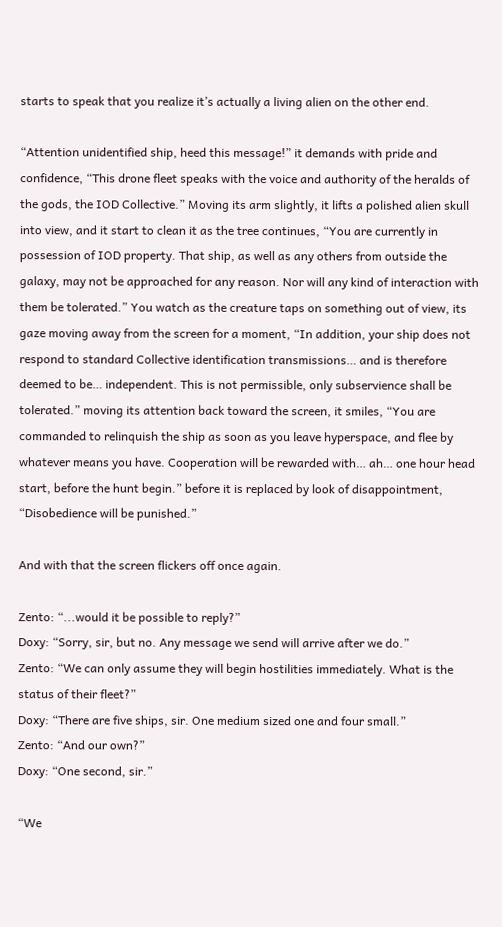starts to speak that you realize it’s actually a living alien on the other end.

“Attention unidentified ship, heed this message!” it demands with pride and confidence, “This drone fleet speaks with the voice and authority of the heralds of the gods, the IOD Collective.” Moving its arm slightly, it lifts a polished alien skull into view, and it start to clean it as the tree continues, “You are currently in possession of IOD property. That ship, as well as any others from outside the galaxy, may not be approached for any reason. Nor will any kind of interaction with them be tolerated.” You watch as the creature taps on something out of view, its gaze moving away from the screen for a moment, “In addition, your ship does not respond to standard Collective identification transmissions… and is therefore deemed to be… independent. This is not permissible, only subservience shall be tolerated.” moving its attention back toward the screen, it smiles, “You are commanded to relinquish the ship as soon as you leave hyperspace, and flee by whatever means you have. Cooperation will be rewarded with… ah… one hour head start, before the hunt begin.” before it is replaced by look of disappointment, “Disobedience will be punished.”

And with that the screen flickers off once again.

Zento: “...would it be possible to reply?”
Doxy: “Sorry, sir, but no. Any message we send will arrive after we do.”
Zento: “We can only assume they will begin hostilities immediately. What is the status of their fleet?”
Doxy: “There are five ships, sir. One medium sized one and four small.”
Zento: “And our own?”
Doxy: “One second, sir.”

“We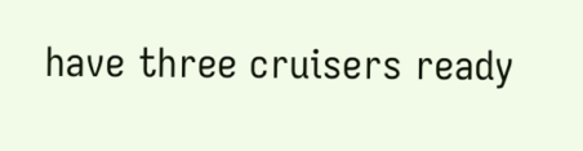have three cruisers ready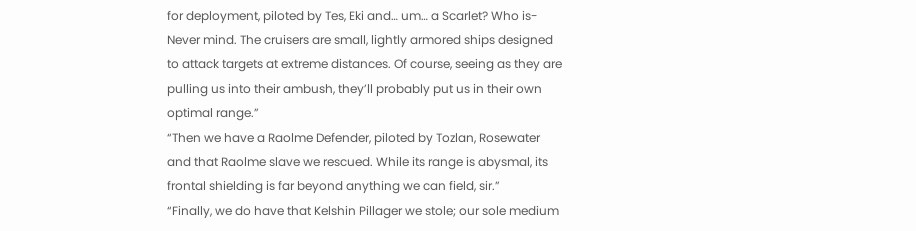for deployment, piloted by Tes, Eki and… um… a Scarlet? Who is- Never mind. The cruisers are small, lightly armored ships designed to attack targets at extreme distances. Of course, seeing as they are pulling us into their ambush, they’ll probably put us in their own optimal range.”
“Then we have a Raolme Defender, piloted by Tozlan, Rosewater and that Raolme slave we rescued. While its range is abysmal, its frontal shielding is far beyond anything we can field, sir.”
“Finally, we do have that Kelshin Pillager we stole; our sole medium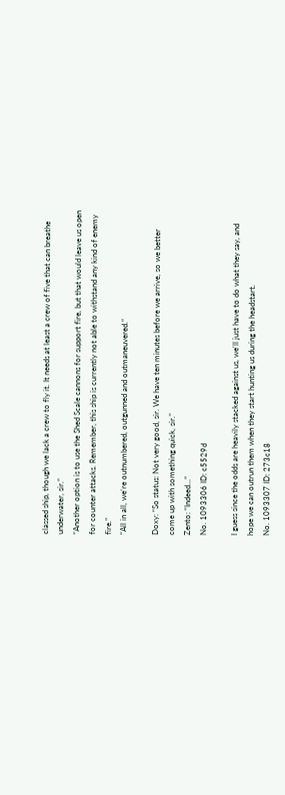classed ship, though we lack a crew to fly it. It needs at least a crew of five that can breathe underwater, sir.”
“Another option is to use the Shed Scale cannons for support fire, but that would leave us open for counter attacks. Remember, this ship is currently not able to withstand any kind of enemy fire.”
“All in all, we’re outnumbered, outgunned and outmaneuvered.”

Doxy: “So status: Not very good, sir. We have ten minutes before we arrive, so we better come up with something quick, sir.”
Zento: “Indeed…”
No. 1093306 ID: c5529d

I guess since the odds are heavily stacked against us, we'll just have to do what they say, and hope we can outrun them when they start hunting us during the headstart.
No. 1093307 ID: 273c18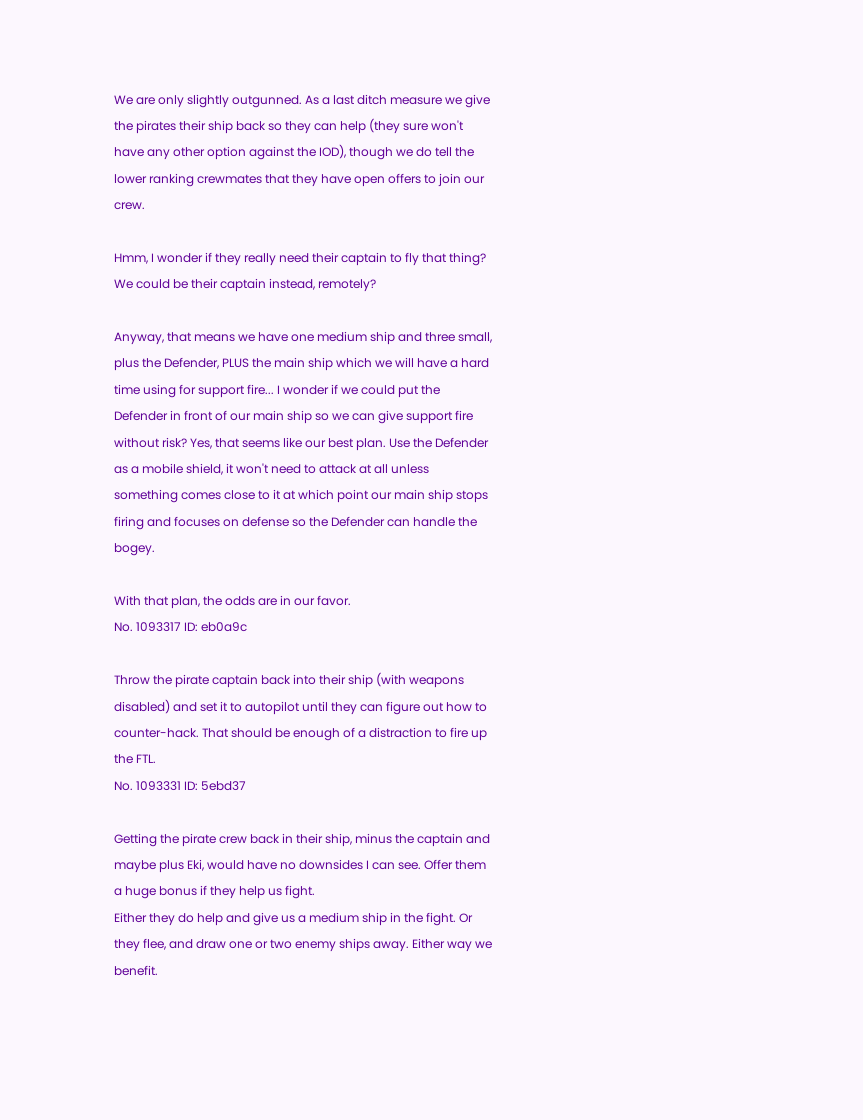We are only slightly outgunned. As a last ditch measure we give the pirates their ship back so they can help (they sure won't have any other option against the IOD), though we do tell the lower ranking crewmates that they have open offers to join our crew.

Hmm, I wonder if they really need their captain to fly that thing? We could be their captain instead, remotely?

Anyway, that means we have one medium ship and three small, plus the Defender, PLUS the main ship which we will have a hard time using for support fire... I wonder if we could put the Defender in front of our main ship so we can give support fire without risk? Yes, that seems like our best plan. Use the Defender as a mobile shield, it won't need to attack at all unless something comes close to it at which point our main ship stops firing and focuses on defense so the Defender can handle the bogey.

With that plan, the odds are in our favor.
No. 1093317 ID: eb0a9c

Throw the pirate captain back into their ship (with weapons disabled) and set it to autopilot until they can figure out how to counter-hack. That should be enough of a distraction to fire up the FTL.
No. 1093331 ID: 5ebd37

Getting the pirate crew back in their ship, minus the captain and maybe plus Eki, would have no downsides I can see. Offer them a huge bonus if they help us fight.
Either they do help and give us a medium ship in the fight. Or they flee, and draw one or two enemy ships away. Either way we benefit.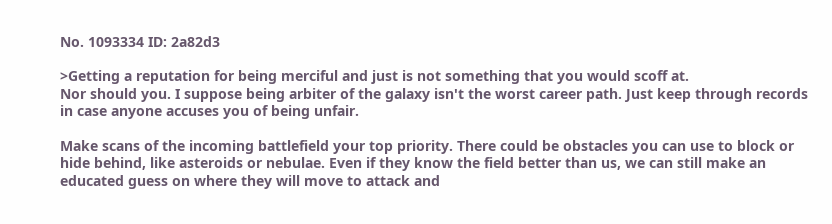No. 1093334 ID: 2a82d3

>Getting a reputation for being merciful and just is not something that you would scoff at.
Nor should you. I suppose being arbiter of the galaxy isn't the worst career path. Just keep through records in case anyone accuses you of being unfair.

Make scans of the incoming battlefield your top priority. There could be obstacles you can use to block or hide behind, like asteroids or nebulae. Even if they know the field better than us, we can still make an educated guess on where they will move to attack and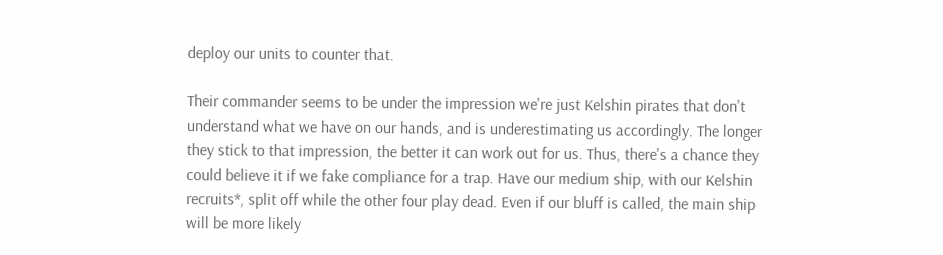deploy our units to counter that.

Their commander seems to be under the impression we're just Kelshin pirates that don't understand what we have on our hands, and is underestimating us accordingly. The longer they stick to that impression, the better it can work out for us. Thus, there's a chance they could believe it if we fake compliance for a trap. Have our medium ship, with our Kelshin recruits*, split off while the other four play dead. Even if our bluff is called, the main ship will be more likely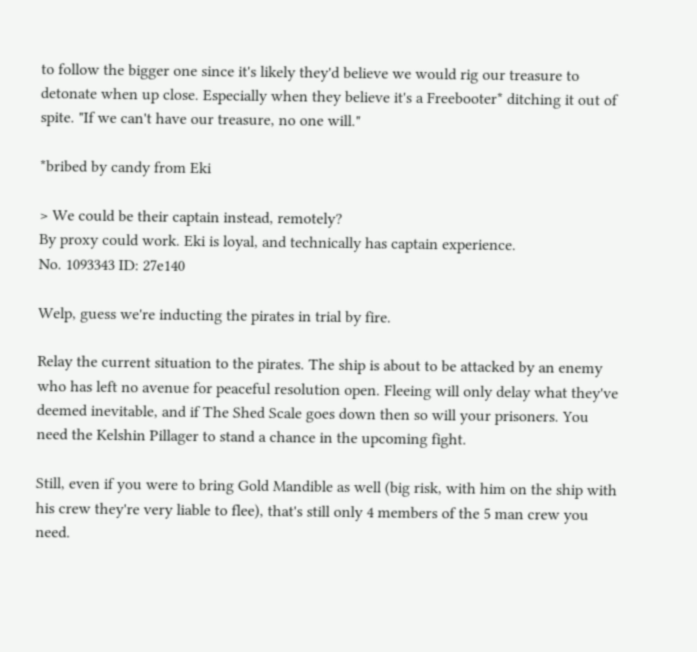to follow the bigger one since it's likely they'd believe we would rig our treasure to detonate when up close. Especially when they believe it's a Freebooter* ditching it out of spite. "If we can't have our treasure, no one will."

*bribed by candy from Eki

> We could be their captain instead, remotely?
By proxy could work. Eki is loyal, and technically has captain experience.
No. 1093343 ID: 27e140

Welp, guess we're inducting the pirates in trial by fire.

Relay the current situation to the pirates. The ship is about to be attacked by an enemy who has left no avenue for peaceful resolution open. Fleeing will only delay what they've deemed inevitable, and if The Shed Scale goes down then so will your prisoners. You need the Kelshin Pillager to stand a chance in the upcoming fight.

Still, even if you were to bring Gold Mandible as well (big risk, with him on the ship with his crew they're very liable to flee), that's still only 4 members of the 5 man crew you need.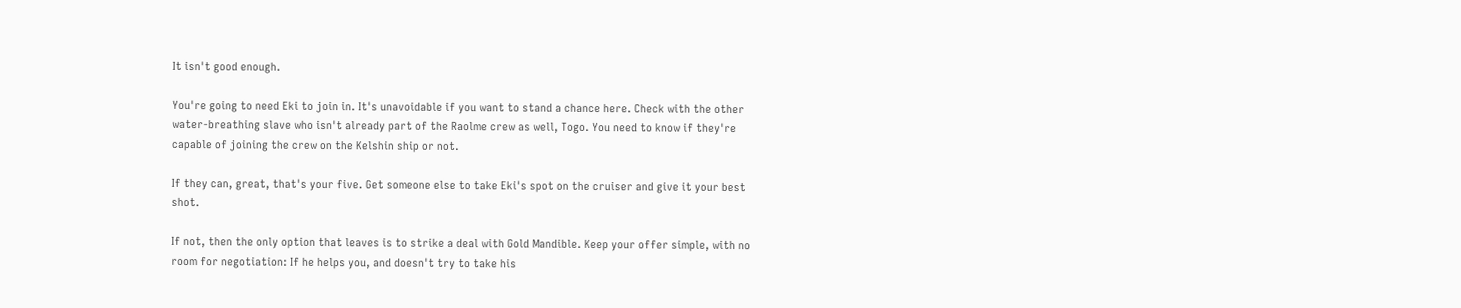It isn't good enough.

You're going to need Eki to join in. It's unavoidable if you want to stand a chance here. Check with the other water-breathing slave who isn't already part of the Raolme crew as well, Togo. You need to know if they're capable of joining the crew on the Kelshin ship or not.

If they can, great, that's your five. Get someone else to take Eki's spot on the cruiser and give it your best shot.

If not, then the only option that leaves is to strike a deal with Gold Mandible. Keep your offer simple, with no room for negotiation: If he helps you, and doesn't try to take his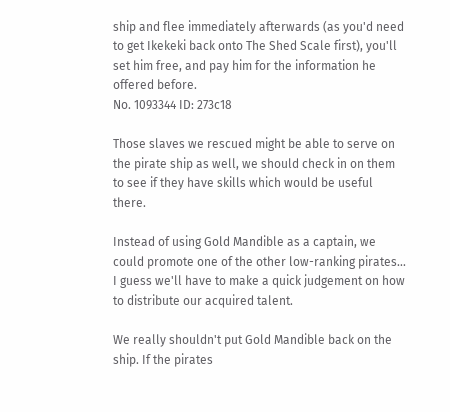ship and flee immediately afterwards (as you'd need to get Ikekeki back onto The Shed Scale first), you'll set him free, and pay him for the information he offered before.
No. 1093344 ID: 273c18

Those slaves we rescued might be able to serve on the pirate ship as well, we should check in on them to see if they have skills which would be useful there.

Instead of using Gold Mandible as a captain, we could promote one of the other low-ranking pirates... I guess we'll have to make a quick judgement on how to distribute our acquired talent.

We really shouldn't put Gold Mandible back on the ship. If the pirates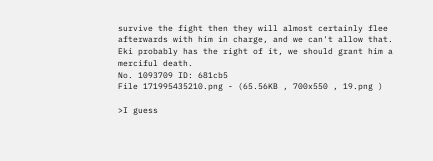survive the fight then they will almost certainly flee afterwards with him in charge, and we can't allow that. Eki probably has the right of it, we should grant him a merciful death.
No. 1093709 ID: 681cb5
File 171995435210.png - (65.56KB , 700x550 , 19.png )

>I guess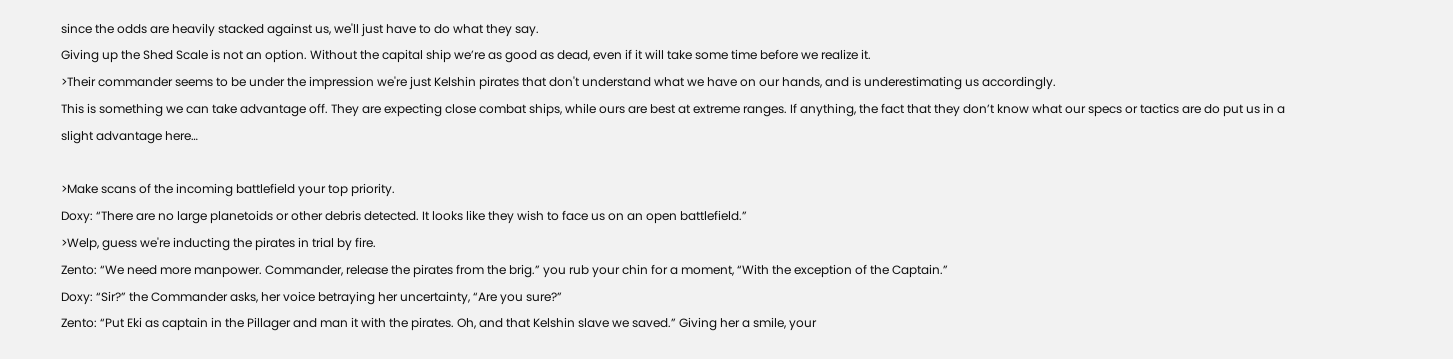since the odds are heavily stacked against us, we'll just have to do what they say.
Giving up the Shed Scale is not an option. Without the capital ship we’re as good as dead, even if it will take some time before we realize it.
>Their commander seems to be under the impression we're just Kelshin pirates that don't understand what we have on our hands, and is underestimating us accordingly.
This is something we can take advantage off. They are expecting close combat ships, while ours are best at extreme ranges. If anything, the fact that they don’t know what our specs or tactics are do put us in a slight advantage here…

>Make scans of the incoming battlefield your top priority.
Doxy: “There are no large planetoids or other debris detected. It looks like they wish to face us on an open battlefield.”
>Welp, guess we're inducting the pirates in trial by fire.
Zento: “We need more manpower. Commander, release the pirates from the brig.” you rub your chin for a moment, “With the exception of the Captain.”
Doxy: “Sir?” the Commander asks, her voice betraying her uncertainty, “Are you sure?”
Zento: “Put Eki as captain in the Pillager and man it with the pirates. Oh, and that Kelshin slave we saved.” Giving her a smile, your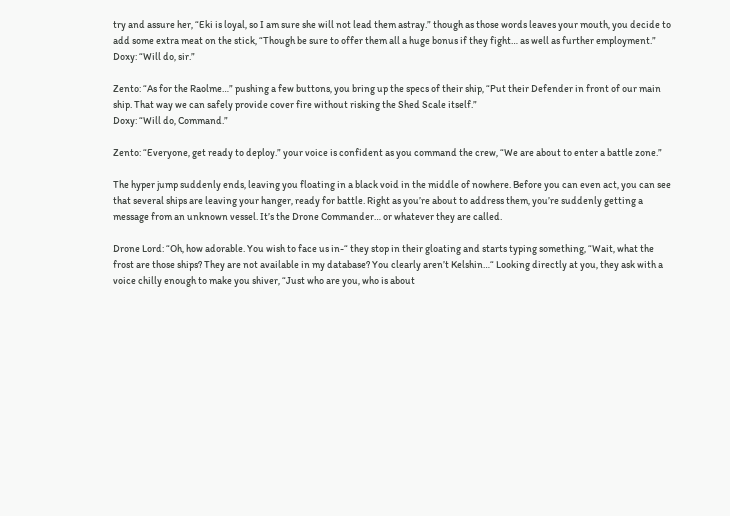try and assure her, “Eki is loyal, so I am sure she will not lead them astray.” though as those words leaves your mouth, you decide to add some extra meat on the stick, “Though be sure to offer them all a huge bonus if they fight… as well as further employment.”
Doxy: “Will do, sir.”

Zento: “As for the Raolme…” pushing a few buttons, you bring up the specs of their ship, “Put their Defender in front of our main ship. That way we can safely provide cover fire without risking the Shed Scale itself.”
Doxy: “Will do, Command.”

Zento: “Everyone, get ready to deploy.” your voice is confident as you command the crew, “We are about to enter a battle zone.”

The hyper jump suddenly ends, leaving you floating in a black void in the middle of nowhere. Before you can even act, you can see that several ships are leaving your hanger, ready for battle. Right as you’re about to address them, you’re suddenly getting a message from an unknown vessel. It’s the Drone Commander… or whatever they are called.

Drone Lord: “Oh, how adorable. You wish to face us in-“ they stop in their gloating and starts typing something, “Wait, what the frost are those ships? They are not available in my database? You clearly aren’t Kelshin…“ Looking directly at you, they ask with a voice chilly enough to make you shiver, “Just who are you, who is about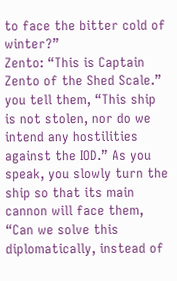to face the bitter cold of winter?”
Zento: “This is Captain Zento of the Shed Scale.” you tell them, “This ship is not stolen, nor do we intend any hostilities against the IOD.” As you speak, you slowly turn the ship so that its main cannon will face them, “Can we solve this diplomatically, instead of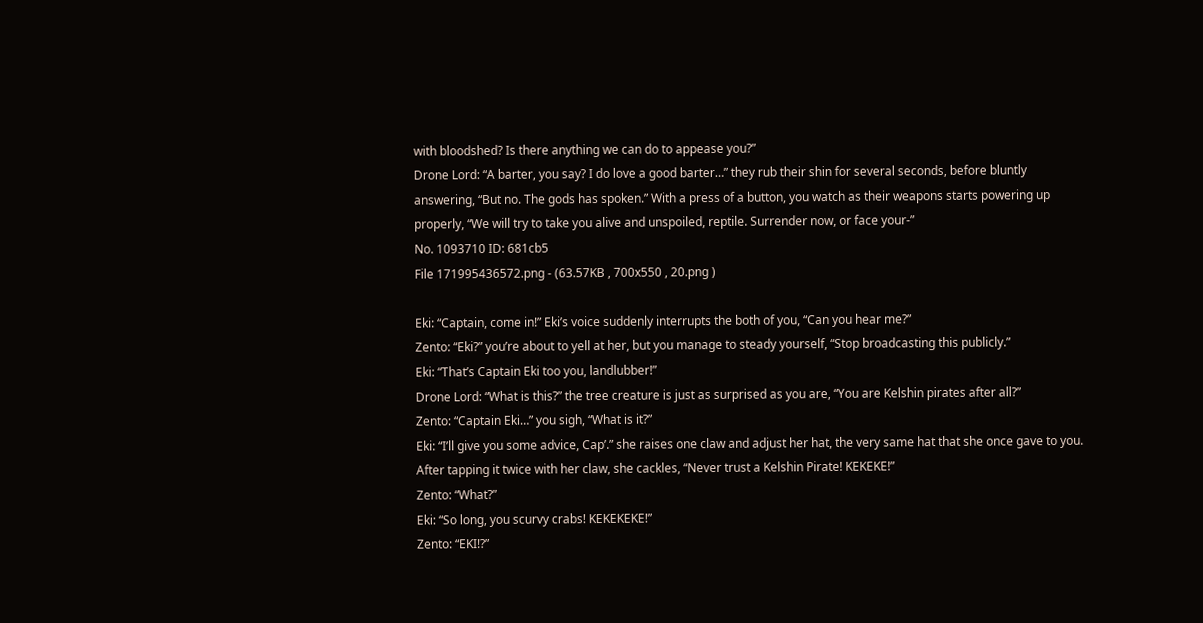with bloodshed? Is there anything we can do to appease you?”
Drone Lord: “A barter, you say? I do love a good barter…” they rub their shin for several seconds, before bluntly answering, “But no. The gods has spoken.” With a press of a button, you watch as their weapons starts powering up properly, “We will try to take you alive and unspoiled, reptile. Surrender now, or face your-”
No. 1093710 ID: 681cb5
File 171995436572.png - (63.57KB , 700x550 , 20.png )

Eki: “Captain, come in!” Eki’s voice suddenly interrupts the both of you, “Can you hear me?”
Zento: “Eki?” you’re about to yell at her, but you manage to steady yourself, “Stop broadcasting this publicly.”
Eki: “That’s Captain Eki too you, landlubber!”
Drone Lord: “What is this?” the tree creature is just as surprised as you are, “You are Kelshin pirates after all?”
Zento: “Captain Eki…” you sigh, “What is it?”
Eki: “I’ll give you some advice, Cap’.” she raises one claw and adjust her hat, the very same hat that she once gave to you. After tapping it twice with her claw, she cackles, “Never trust a Kelshin Pirate! KEKEKE!”
Zento: “What?”
Eki: “So long, you scurvy crabs! KEKEKEKE!”
Zento: “EKI!?”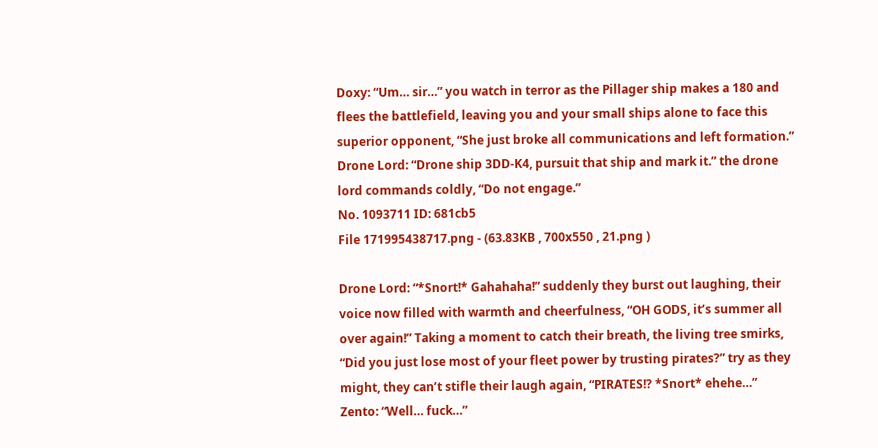Doxy: “Um… sir…” you watch in terror as the Pillager ship makes a 180 and flees the battlefield, leaving you and your small ships alone to face this superior opponent, “She just broke all communications and left formation.”
Drone Lord: “Drone ship 3DD-K4, pursuit that ship and mark it.” the drone lord commands coldly, “Do not engage.”
No. 1093711 ID: 681cb5
File 171995438717.png - (63.83KB , 700x550 , 21.png )

Drone Lord: “*Snort!* Gahahaha!” suddenly they burst out laughing, their voice now filled with warmth and cheerfulness, “OH GODS, it’s summer all over again!” Taking a moment to catch their breath, the living tree smirks, “Did you just lose most of your fleet power by trusting pirates?” try as they might, they can’t stifle their laugh again, “PIRATES!? *Snort* ehehe…”
Zento: “Well… fuck…”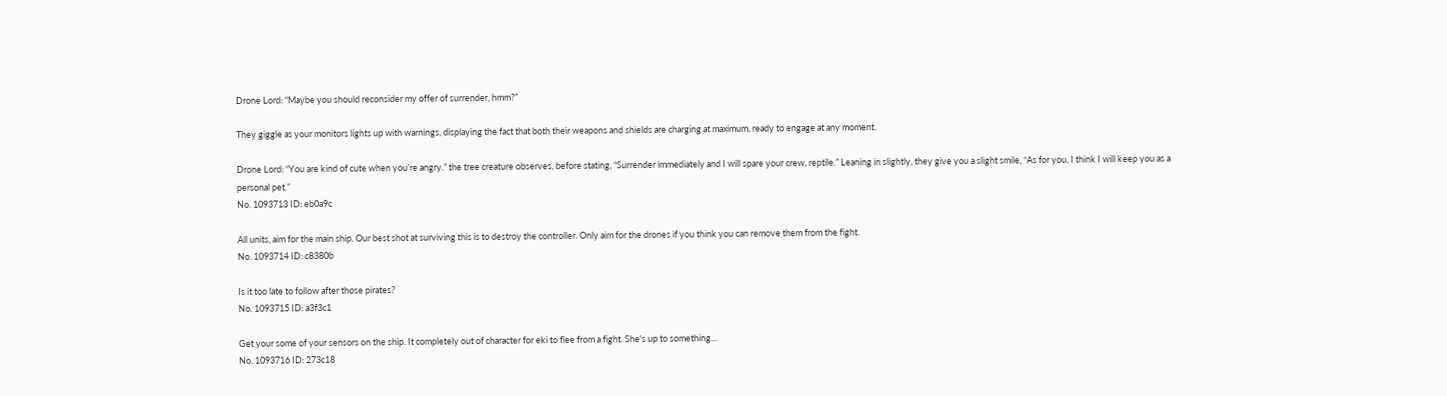Drone Lord: “Maybe you should reconsider my offer of surrender, hmm?”

They giggle as your monitors lights up with warnings, displaying the fact that both their weapons and shields are charging at maximum, ready to engage at any moment.

Drone Lord: “You are kind of cute when you’re angry.” the tree creature observes, before stating, “Surrender immediately and I will spare your crew, reptile.” Leaning in slightly, they give you a slight smile, “As for you, I think I will keep you as a personal pet.”
No. 1093713 ID: eb0a9c

All units, aim for the main ship. Our best shot at surviving this is to destroy the controller. Only aim for the drones if you think you can remove them from the fight.
No. 1093714 ID: c8380b

Is it too late to follow after those pirates?
No. 1093715 ID: a3f3c1

Get your some of your sensors on the ship. It completely out of character for eki to flee from a fight. She's up to something...
No. 1093716 ID: 273c18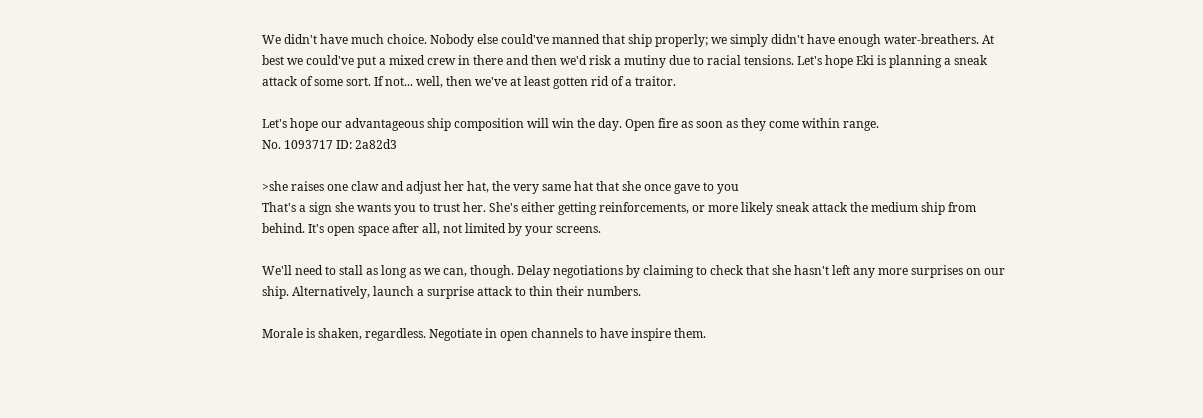We didn't have much choice. Nobody else could've manned that ship properly; we simply didn't have enough water-breathers. At best we could've put a mixed crew in there and then we'd risk a mutiny due to racial tensions. Let's hope Eki is planning a sneak attack of some sort. If not... well, then we've at least gotten rid of a traitor.

Let's hope our advantageous ship composition will win the day. Open fire as soon as they come within range.
No. 1093717 ID: 2a82d3

>she raises one claw and adjust her hat, the very same hat that she once gave to you
That's a sign she wants you to trust her. She's either getting reinforcements, or more likely sneak attack the medium ship from behind. It's open space after all, not limited by your screens.

We'll need to stall as long as we can, though. Delay negotiations by claiming to check that she hasn't left any more surprises on our ship. Alternatively, launch a surprise attack to thin their numbers.

Morale is shaken, regardless. Negotiate in open channels to have inspire them.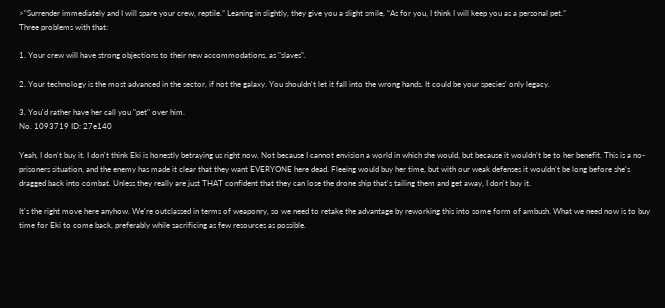>“Surrender immediately and I will spare your crew, reptile.” Leaning in slightly, they give you a slight smile, “As for you, I think I will keep you as a personal pet.”
Three problems with that:

1. Your crew will have strong objections to their new accommodations, as "slaves".

2. Your technology is the most advanced in the sector, if not the galaxy. You shouldn't let it fall into the wrong hands. It could be your species' only legacy.

3. You'd rather have her call you "pet" over him.
No. 1093719 ID: 27e140

Yeah, I don't buy it. I don't think Eki is honestly betraying us right now. Not because I cannot envision a world in which she would, but because it wouldn't be to her benefit. This is a no-prisoners situation, and the enemy has made it clear that they want EVERYONE here dead. Fleeing would buy her time, but with our weak defenses it wouldn't be long before she's dragged back into combat. Unless they really are just THAT confident that they can lose the drone ship that's tailing them and get away, I don't buy it.

It's the right move here anyhow. We're outclassed in terms of weaponry, so we need to retake the advantage by reworking this into some form of ambush. What we need now is to buy time for Eki to come back, preferably while sacrificing as few resources as possible.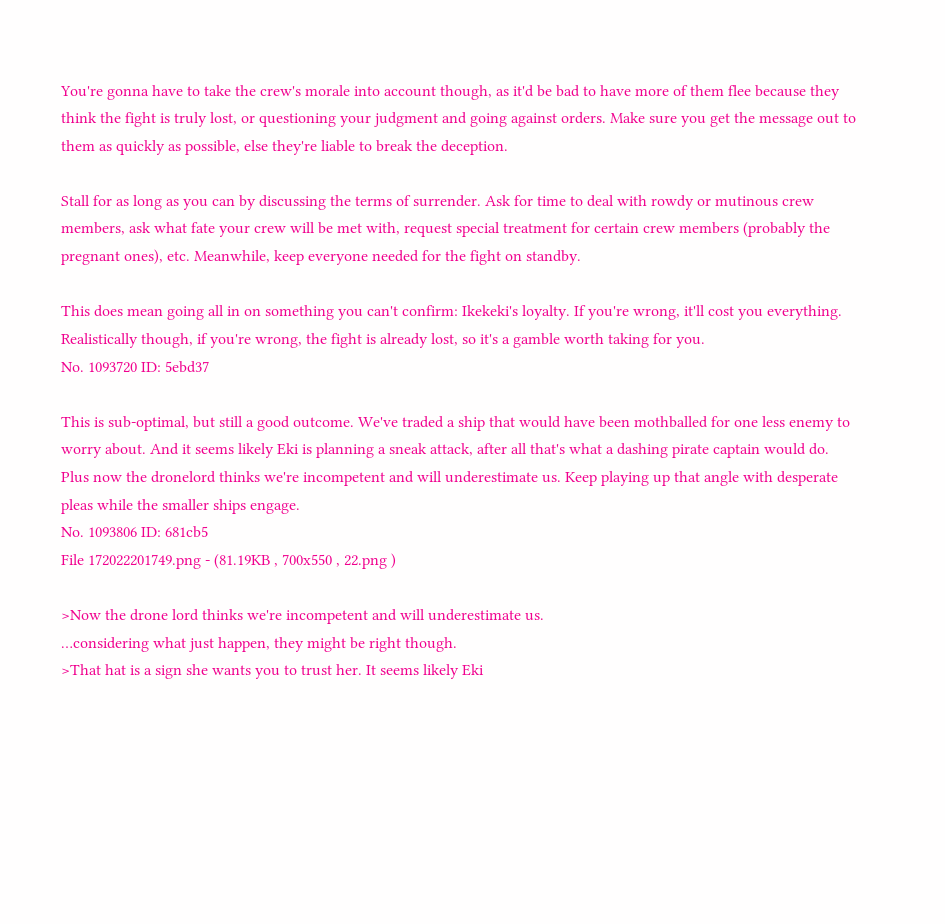You're gonna have to take the crew's morale into account though, as it'd be bad to have more of them flee because they think the fight is truly lost, or questioning your judgment and going against orders. Make sure you get the message out to them as quickly as possible, else they're liable to break the deception.

Stall for as long as you can by discussing the terms of surrender. Ask for time to deal with rowdy or mutinous crew members, ask what fate your crew will be met with, request special treatment for certain crew members (probably the pregnant ones), etc. Meanwhile, keep everyone needed for the fight on standby.

This does mean going all in on something you can't confirm: Ikekeki's loyalty. If you're wrong, it'll cost you everything. Realistically though, if you're wrong, the fight is already lost, so it's a gamble worth taking for you.
No. 1093720 ID: 5ebd37

This is sub-optimal, but still a good outcome. We've traded a ship that would have been mothballed for one less enemy to worry about. And it seems likely Eki is planning a sneak attack, after all that's what a dashing pirate captain would do.
Plus now the dronelord thinks we're incompetent and will underestimate us. Keep playing up that angle with desperate pleas while the smaller ships engage.
No. 1093806 ID: 681cb5
File 172022201749.png - (81.19KB , 700x550 , 22.png )

>Now the drone lord thinks we're incompetent and will underestimate us.
…considering what just happen, they might be right though.
>That hat is a sign she wants you to trust her. It seems likely Eki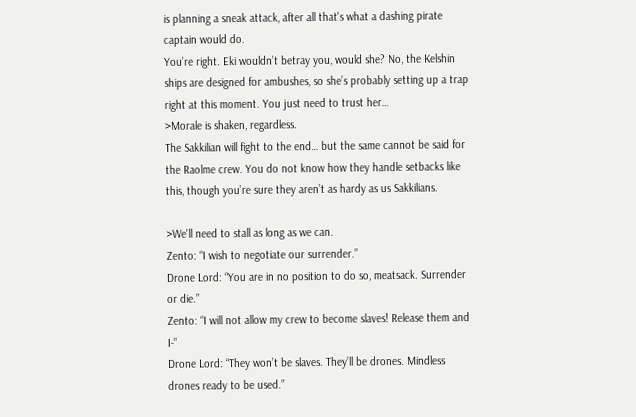is planning a sneak attack, after all that's what a dashing pirate captain would do.
You’re right. Eki wouldn’t betray you, would she? No, the Kelshin ships are designed for ambushes, so she’s probably setting up a trap right at this moment. You just need to trust her…
>Morale is shaken, regardless.
The Sakkilian will fight to the end… but the same cannot be said for the Raolme crew. You do not know how they handle setbacks like this, though you’re sure they aren’t as hardy as us Sakkilians.

>We'll need to stall as long as we can.
Zento: “I wish to negotiate our surrender.”
Drone Lord: “You are in no position to do so, meatsack. Surrender or die.”
Zento: “I will not allow my crew to become slaves! Release them and I-”
Drone Lord: “They won’t be slaves. They’ll be drones. Mindless drones ready to be used.”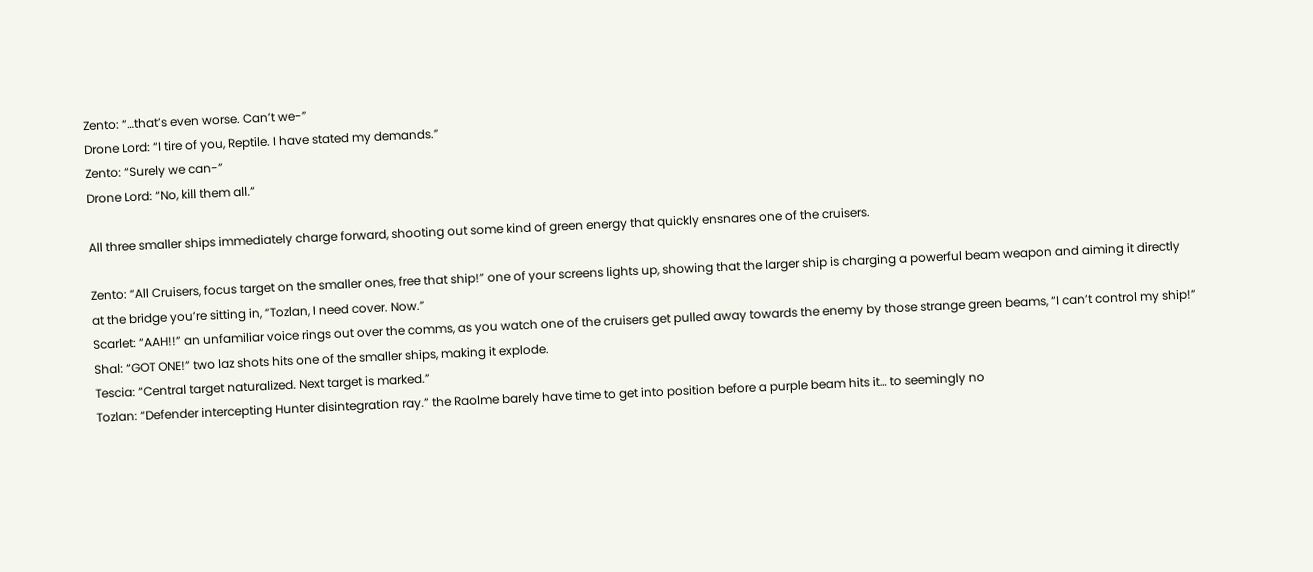Zento: “…that’s even worse. Can’t we-”
Drone Lord: “I tire of you, Reptile. I have stated my demands.”
Zento: “Surely we can-”
Drone Lord: “No, kill them all.”

All three smaller ships immediately charge forward, shooting out some kind of green energy that quickly ensnares one of the cruisers.

Zento: “All Cruisers, focus target on the smaller ones, free that ship!” one of your screens lights up, showing that the larger ship is charging a powerful beam weapon and aiming it directly at the bridge you’re sitting in, “Tozlan, I need cover. Now.”
Scarlet: “AAH!!” an unfamiliar voice rings out over the comms, as you watch one of the cruisers get pulled away towards the enemy by those strange green beams, “I can’t control my ship!”
Shal: “GOT ONE!” two laz shots hits one of the smaller ships, making it explode.
Tescia: “Central target naturalized. Next target is marked.”
Tozlan: “Defender intercepting Hunter disintegration ray.” the Raolme barely have time to get into position before a purple beam hits it… to seemingly no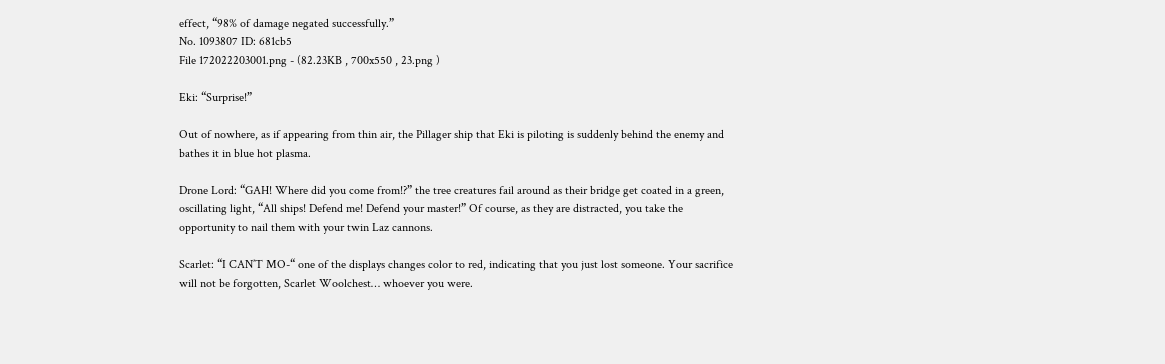effect, “98% of damage negated successfully.”
No. 1093807 ID: 681cb5
File 172022203001.png - (82.23KB , 700x550 , 23.png )

Eki: “Surprise!”

Out of nowhere, as if appearing from thin air, the Pillager ship that Eki is piloting is suddenly behind the enemy and bathes it in blue hot plasma.

Drone Lord: “GAH! Where did you come from!?” the tree creatures fail around as their bridge get coated in a green, oscillating light, “All ships! Defend me! Defend your master!” Of course, as they are distracted, you take the opportunity to nail them with your twin Laz cannons.

Scarlet: “I CAN’T MO-“ one of the displays changes color to red, indicating that you just lost someone. Your sacrifice will not be forgotten, Scarlet Woolchest… whoever you were.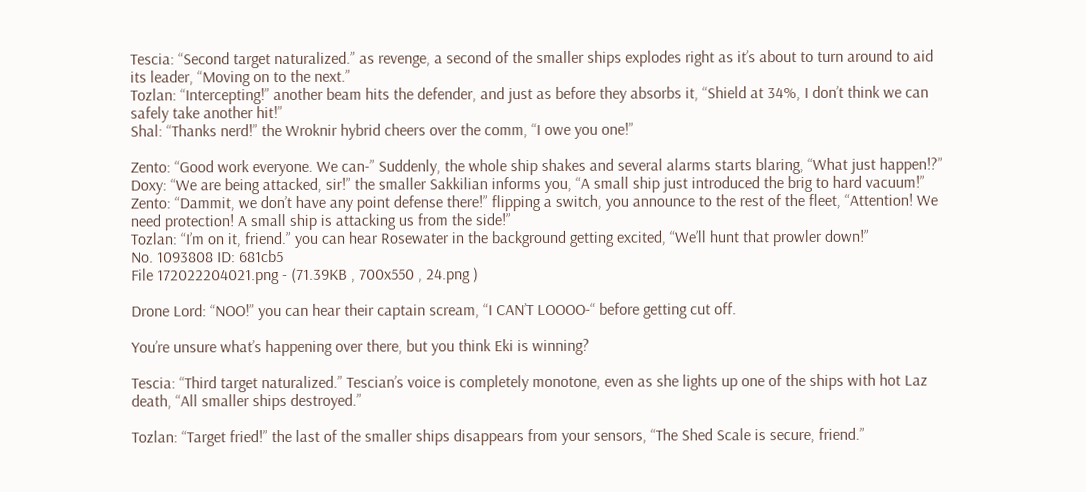Tescia: “Second target naturalized.” as revenge, a second of the smaller ships explodes right as it’s about to turn around to aid its leader, “Moving on to the next.”
Tozlan: “Intercepting!” another beam hits the defender, and just as before they absorbs it, “Shield at 34%, I don’t think we can safely take another hit!”
Shal: “Thanks nerd!” the Wroknir hybrid cheers over the comm, “I owe you one!”

Zento: “Good work everyone. We can-” Suddenly, the whole ship shakes and several alarms starts blaring, “What just happen!?”
Doxy: “We are being attacked, sir!” the smaller Sakkilian informs you, “A small ship just introduced the brig to hard vacuum!”
Zento: “Dammit, we don’t have any point defense there!” flipping a switch, you announce to the rest of the fleet, “Attention! We need protection! A small ship is attacking us from the side!”
Tozlan: “I’m on it, friend.” you can hear Rosewater in the background getting excited, “We’ll hunt that prowler down!”
No. 1093808 ID: 681cb5
File 172022204021.png - (71.39KB , 700x550 , 24.png )

Drone Lord: “NOO!” you can hear their captain scream, “I CAN’T LOOOO-“ before getting cut off.

You’re unsure what’s happening over there, but you think Eki is winning?

Tescia: “Third target naturalized.” Tescian’s voice is completely monotone, even as she lights up one of the ships with hot Laz death, “All smaller ships destroyed.”

Tozlan: “Target fried!” the last of the smaller ships disappears from your sensors, “The Shed Scale is secure, friend.”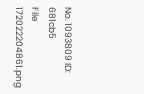No. 1093809 ID: 681cb5
File 172022204861.png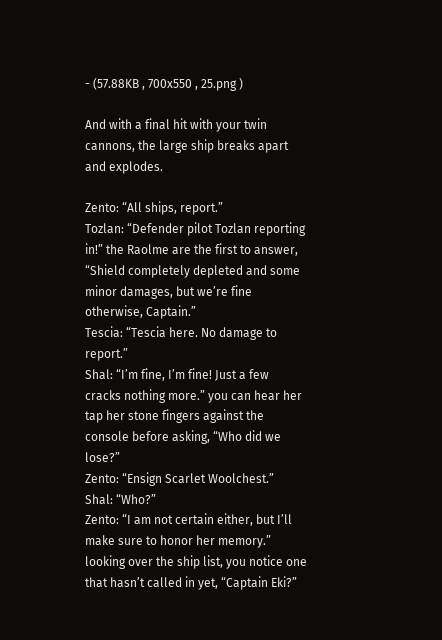- (57.88KB , 700x550 , 25.png )

And with a final hit with your twin cannons, the large ship breaks apart and explodes.

Zento: “All ships, report.”
Tozlan: “Defender pilot Tozlan reporting in!” the Raolme are the first to answer, “Shield completely depleted and some minor damages, but we’re fine otherwise, Captain.”
Tescia: “Tescia here. No damage to report.”
Shal: “I’m fine, I’m fine! Just a few cracks nothing more.” you can hear her tap her stone fingers against the console before asking, “Who did we lose?”
Zento: “Ensign Scarlet Woolchest.”
Shal: “Who?”
Zento: “I am not certain either, but I’ll make sure to honor her memory.” looking over the ship list, you notice one that hasn’t called in yet, “Captain Eki?”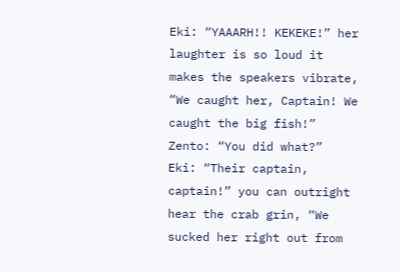Eki: “YAAARH!! KEKEKE!” her laughter is so loud it makes the speakers vibrate, “We caught her, Captain! We caught the big fish!”
Zento: “You did what?”
Eki: “Their captain, captain!” you can outright hear the crab grin, “We sucked her right out from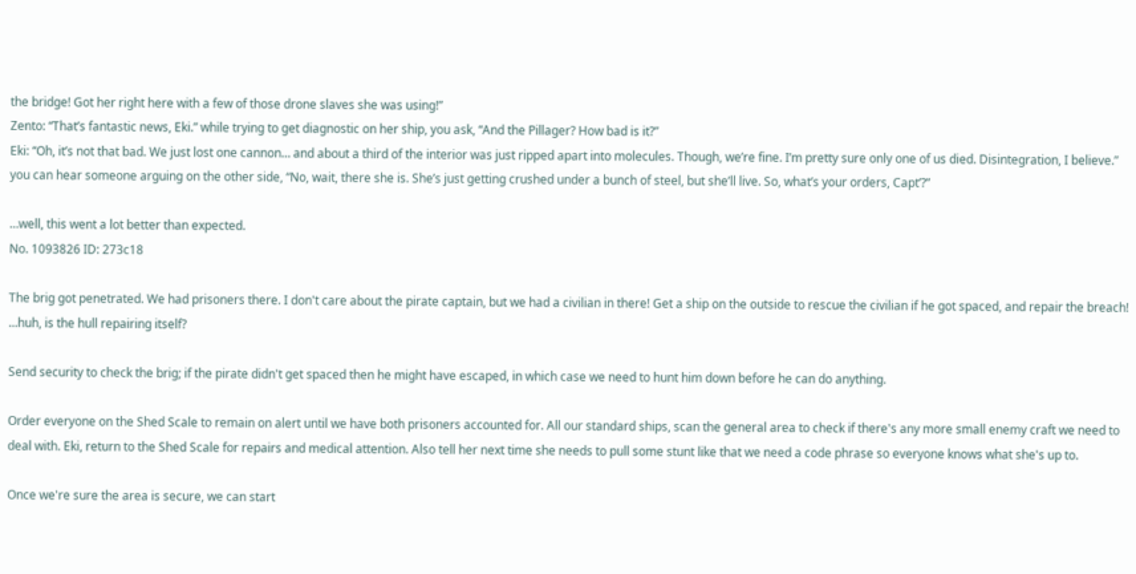the bridge! Got her right here with a few of those drone slaves she was using!”
Zento: “That’s fantastic news, Eki.” while trying to get diagnostic on her ship, you ask, “And the Pillager? How bad is it?”
Eki: “Oh, it’s not that bad. We just lost one cannon… and about a third of the interior was just ripped apart into molecules. Though, we’re fine. I’m pretty sure only one of us died. Disintegration, I believe.” you can hear someone arguing on the other side, “No, wait, there she is. She’s just getting crushed under a bunch of steel, but she’ll live. So, what’s your orders, Capt’?”

…well, this went a lot better than expected.
No. 1093826 ID: 273c18

The brig got penetrated. We had prisoners there. I don't care about the pirate captain, but we had a civilian in there! Get a ship on the outside to rescue the civilian if he got spaced, and repair the breach! ...huh, is the hull repairing itself?

Send security to check the brig; if the pirate didn't get spaced then he might have escaped, in which case we need to hunt him down before he can do anything.

Order everyone on the Shed Scale to remain on alert until we have both prisoners accounted for. All our standard ships, scan the general area to check if there's any more small enemy craft we need to deal with. Eki, return to the Shed Scale for repairs and medical attention. Also tell her next time she needs to pull some stunt like that we need a code phrase so everyone knows what she's up to.

Once we're sure the area is secure, we can start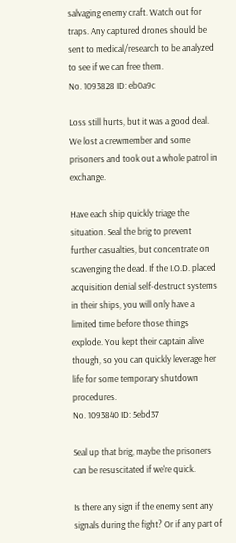salvaging enemy craft. Watch out for traps. Any captured drones should be sent to medical/research to be analyzed to see if we can free them.
No. 1093828 ID: eb0a9c

Loss still hurts, but it was a good deal. We lost a crewmember and some prisoners and took out a whole patrol in exchange.

Have each ship quickly triage the situation. Seal the brig to prevent further casualties, but concentrate on scavenging the dead. If the I.O.D. placed acquisition denial self-destruct systems in their ships, you will only have a limited time before those things explode. You kept their captain alive though, so you can quickly leverage her life for some temporary shutdown procedures.
No. 1093840 ID: 5ebd37

Seal up that brig, maybe the prisoners can be resuscitated if we're quick.

Is there any sign if the enemy sent any signals during the fight? Or if any part of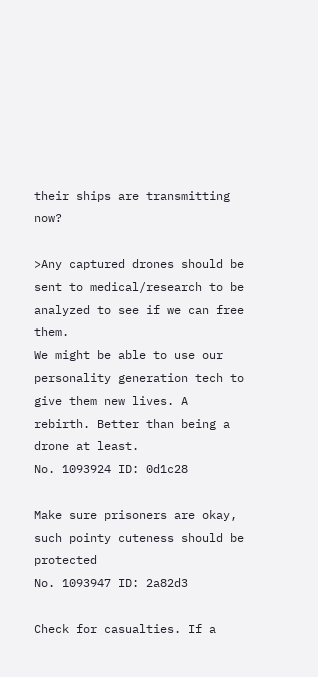their ships are transmitting now?

>Any captured drones should be sent to medical/research to be analyzed to see if we can free them.
We might be able to use our personality generation tech to give them new lives. A rebirth. Better than being a drone at least.
No. 1093924 ID: 0d1c28

Make sure prisoners are okay, such pointy cuteness should be protected
No. 1093947 ID: 2a82d3

Check for casualties. If a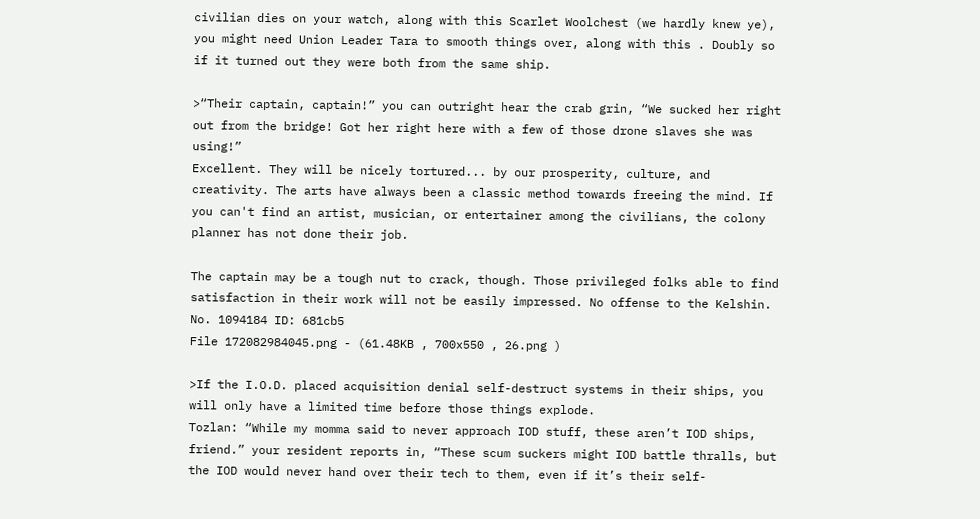civilian dies on your watch, along with this Scarlet Woolchest (we hardly knew ye), you might need Union Leader Tara to smooth things over, along with this . Doubly so if it turned out they were both from the same ship.

>“Their captain, captain!” you can outright hear the crab grin, “We sucked her right out from the bridge! Got her right here with a few of those drone slaves she was using!”
Excellent. They will be nicely tortured... by our prosperity, culture, and creativity. The arts have always been a classic method towards freeing the mind. If you can't find an artist, musician, or entertainer among the civilians, the colony planner has not done their job.

The captain may be a tough nut to crack, though. Those privileged folks able to find satisfaction in their work will not be easily impressed. No offense to the Kelshin.
No. 1094184 ID: 681cb5
File 172082984045.png - (61.48KB , 700x550 , 26.png )

>If the I.O.D. placed acquisition denial self-destruct systems in their ships, you will only have a limited time before those things explode.
Tozlan: “While my momma said to never approach IOD stuff, these aren’t IOD ships, friend.” your resident reports in, “These scum suckers might IOD battle thralls, but the IOD would never hand over their tech to them, even if it’s their self-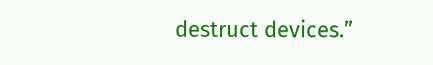destruct devices.”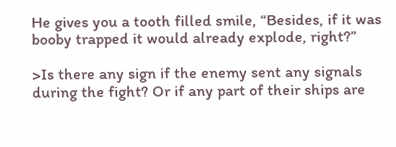He gives you a tooth filled smile, “Besides, if it was booby trapped it would already explode, right?”

>Is there any sign if the enemy sent any signals during the fight? Or if any part of their ships are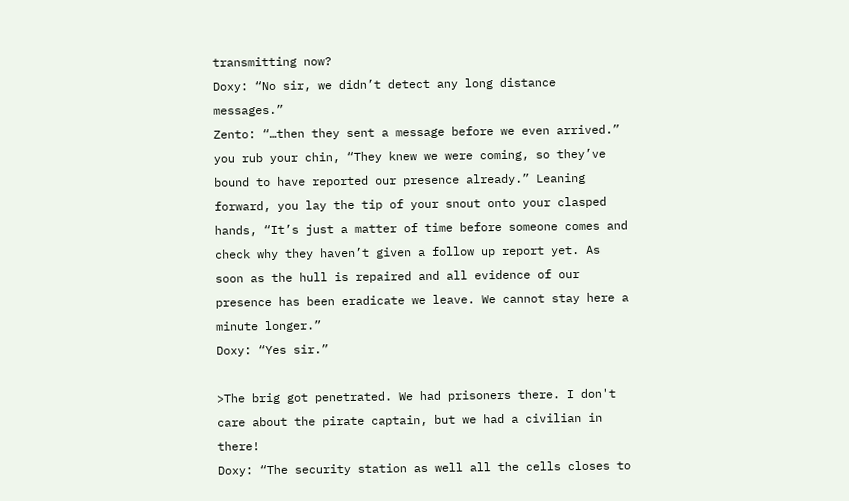transmitting now?
Doxy: “No sir, we didn’t detect any long distance messages.”
Zento: “…then they sent a message before we even arrived.” you rub your chin, “They knew we were coming, so they’ve bound to have reported our presence already.” Leaning forward, you lay the tip of your snout onto your clasped hands, “It’s just a matter of time before someone comes and check why they haven’t given a follow up report yet. As soon as the hull is repaired and all evidence of our presence has been eradicate we leave. We cannot stay here a minute longer.”
Doxy: “Yes sir.”

>The brig got penetrated. We had prisoners there. I don't care about the pirate captain, but we had a civilian in there!
Doxy: “The security station as well all the cells closes to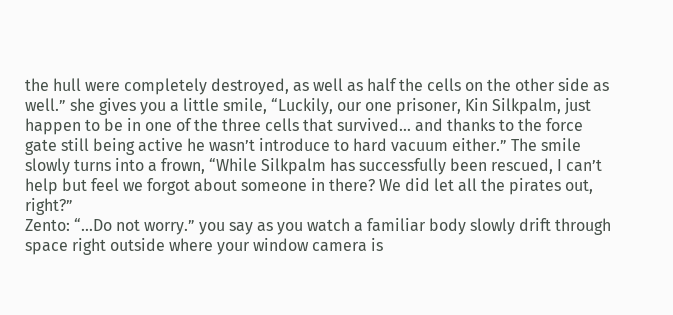the hull were completely destroyed, as well as half the cells on the other side as well.” she gives you a little smile, “Luckily, our one prisoner, Kin Silkpalm, just happen to be in one of the three cells that survived… and thanks to the force gate still being active he wasn’t introduce to hard vacuum either.” The smile slowly turns into a frown, “While Silkpalm has successfully been rescued, I can’t help but feel we forgot about someone in there? We did let all the pirates out, right?”
Zento: “…Do not worry.” you say as you watch a familiar body slowly drift through space right outside where your window camera is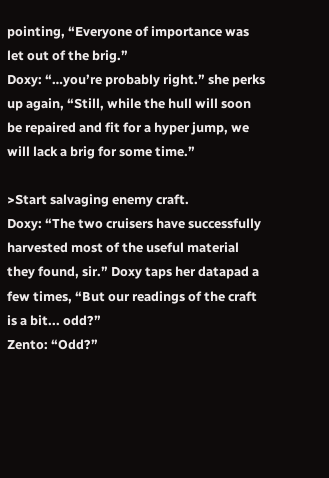pointing, “Everyone of importance was let out of the brig.”
Doxy: “…you’re probably right.” she perks up again, “Still, while the hull will soon be repaired and fit for a hyper jump, we will lack a brig for some time.”

>Start salvaging enemy craft.
Doxy: “The two cruisers have successfully harvested most of the useful material they found, sir.” Doxy taps her datapad a few times, “But our readings of the craft is a bit... odd?”
Zento: “Odd?”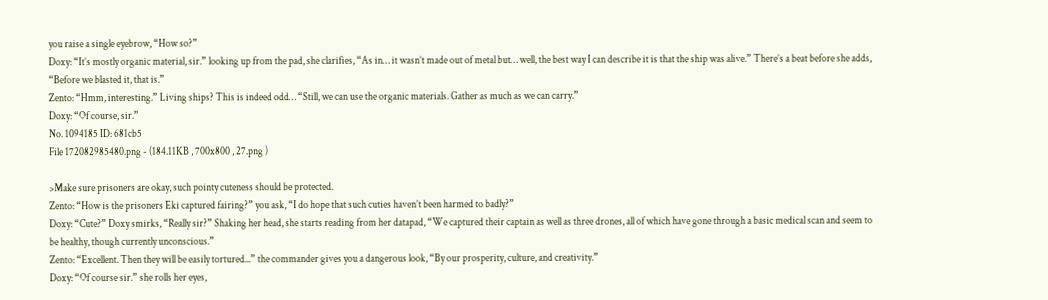you raise a single eyebrow, “How so?”
Doxy: “It’s mostly organic material, sir.” looking up from the pad, she clarifies, “As in… it wasn’t made out of metal but… well, the best way I can describe it is that the ship was alive.” There’s a beat before she adds, “Before we blasted it, that is.”
Zento: “Hmm, interesting.” Living ships? This is indeed odd… “Still, we can use the organic materials. Gather as much as we can carry.”
Doxy: “Of course, sir.”
No. 1094185 ID: 681cb5
File 172082985480.png - (184.11KB , 700x800 , 27.png )

>Make sure prisoners are okay, such pointy cuteness should be protected.
Zento: “How is the prisoners Eki captured fairing?” you ask, “I do hope that such cuties haven’t been harmed to badly?”
Doxy: “Cute?” Doxy smirks, “Really sir?” Shaking her head, she starts reading from her datapad, “We captured their captain as well as three drones, all of which have gone through a basic medical scan and seem to be healthy, though currently unconscious.”
Zento: “Excellent. Then they will be easily tortured...” the commander gives you a dangerous look, “By our prosperity, culture, and creativity.”
Doxy: “Of course sir.” she rolls her eyes,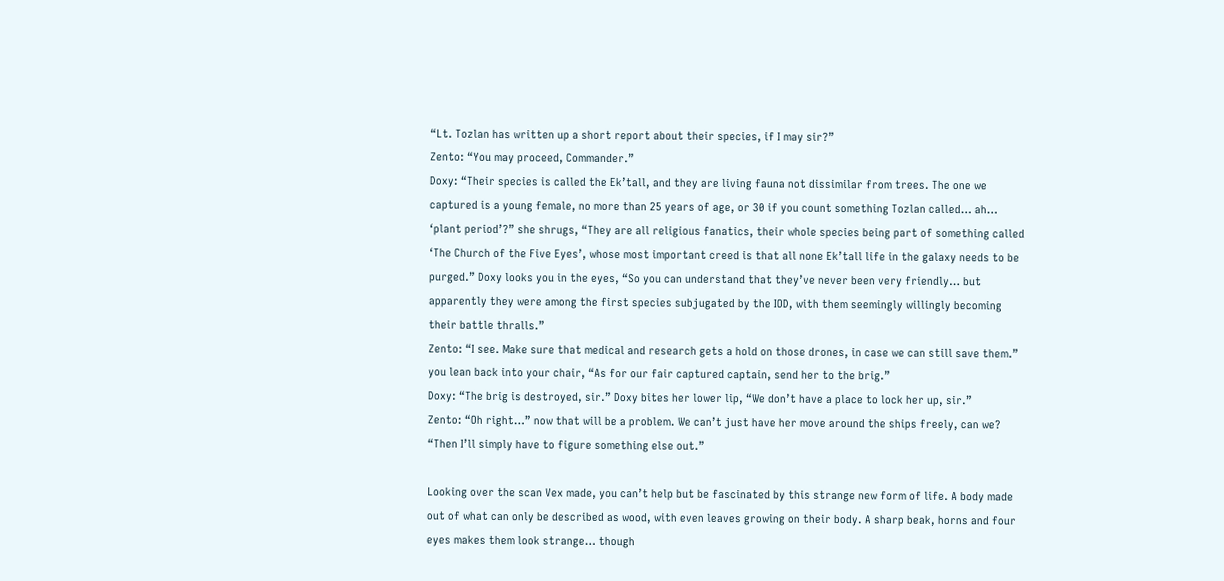“Lt. Tozlan has written up a short report about their species, if I may sir?”
Zento: “You may proceed, Commander.”
Doxy: “Their species is called the Ek’tall, and they are living fauna not dissimilar from trees. The one we captured is a young female, no more than 25 years of age, or 30 if you count something Tozlan called… ah… ‘plant period’?” she shrugs, “They are all religious fanatics, their whole species being part of something called ‘The Church of the Five Eyes’, whose most important creed is that all none Ek’tall life in the galaxy needs to be purged.” Doxy looks you in the eyes, “So you can understand that they’ve never been very friendly… but apparently they were among the first species subjugated by the IOD, with them seemingly willingly becoming their battle thralls.”
Zento: “I see. Make sure that medical and research gets a hold on those drones, in case we can still save them.” you lean back into your chair, “As for our fair captured captain, send her to the brig.”
Doxy: “The brig is destroyed, sir.” Doxy bites her lower lip, “We don’t have a place to lock her up, sir.”
Zento: “Oh right…” now that will be a problem. We can’t just have her move around the ships freely, can we? “Then I’ll simply have to figure something else out.”

Looking over the scan Vex made, you can’t help but be fascinated by this strange new form of life. A body made out of what can only be described as wood, with even leaves growing on their body. A sharp beak, horns and four eyes makes them look strange… though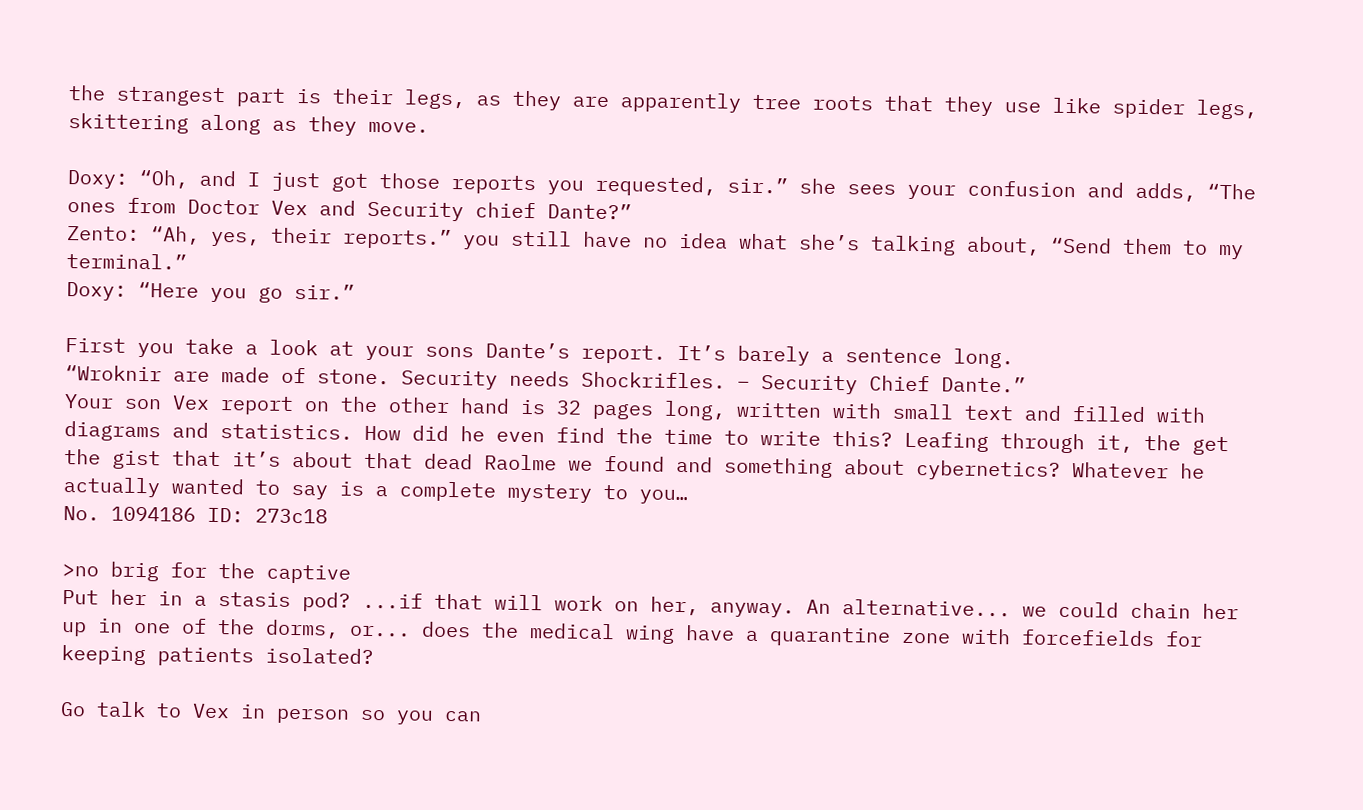the strangest part is their legs, as they are apparently tree roots that they use like spider legs, skittering along as they move.

Doxy: “Oh, and I just got those reports you requested, sir.” she sees your confusion and adds, “The ones from Doctor Vex and Security chief Dante?”
Zento: “Ah, yes, their reports.” you still have no idea what she’s talking about, “Send them to my terminal.”
Doxy: “Here you go sir.”

First you take a look at your sons Dante’s report. It’s barely a sentence long.
“Wroknir are made of stone. Security needs Shockrifles. – Security Chief Dante.”
Your son Vex report on the other hand is 32 pages long, written with small text and filled with diagrams and statistics. How did he even find the time to write this? Leafing through it, the get the gist that it’s about that dead Raolme we found and something about cybernetics? Whatever he actually wanted to say is a complete mystery to you…
No. 1094186 ID: 273c18

>no brig for the captive
Put her in a stasis pod? ...if that will work on her, anyway. An alternative... we could chain her up in one of the dorms, or... does the medical wing have a quarantine zone with forcefields for keeping patients isolated?

Go talk to Vex in person so you can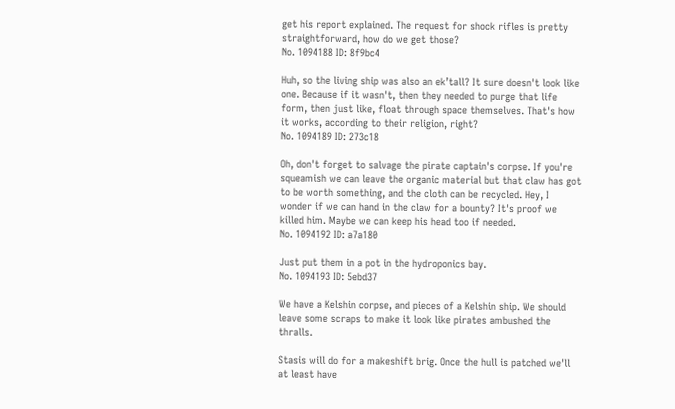get his report explained. The request for shock rifles is pretty straightforward, how do we get those?
No. 1094188 ID: 8f9bc4

Huh, so the living ship was also an ek’tall? It sure doesn't look like one. Because if it wasn't, then they needed to purge that life form, then just like, float through space themselves. That's how it works, according to their religion, right?
No. 1094189 ID: 273c18

Oh, don't forget to salvage the pirate captain's corpse. If you're squeamish we can leave the organic material but that claw has got to be worth something, and the cloth can be recycled. Hey, I wonder if we can hand in the claw for a bounty? It's proof we killed him. Maybe we can keep his head too if needed.
No. 1094192 ID: a7a180

Just put them in a pot in the hydroponics bay.
No. 1094193 ID: 5ebd37

We have a Kelshin corpse, and pieces of a Kelshin ship. We should leave some scraps to make it look like pirates ambushed the thralls.

Stasis will do for a makeshift brig. Once the hull is patched we'll at least have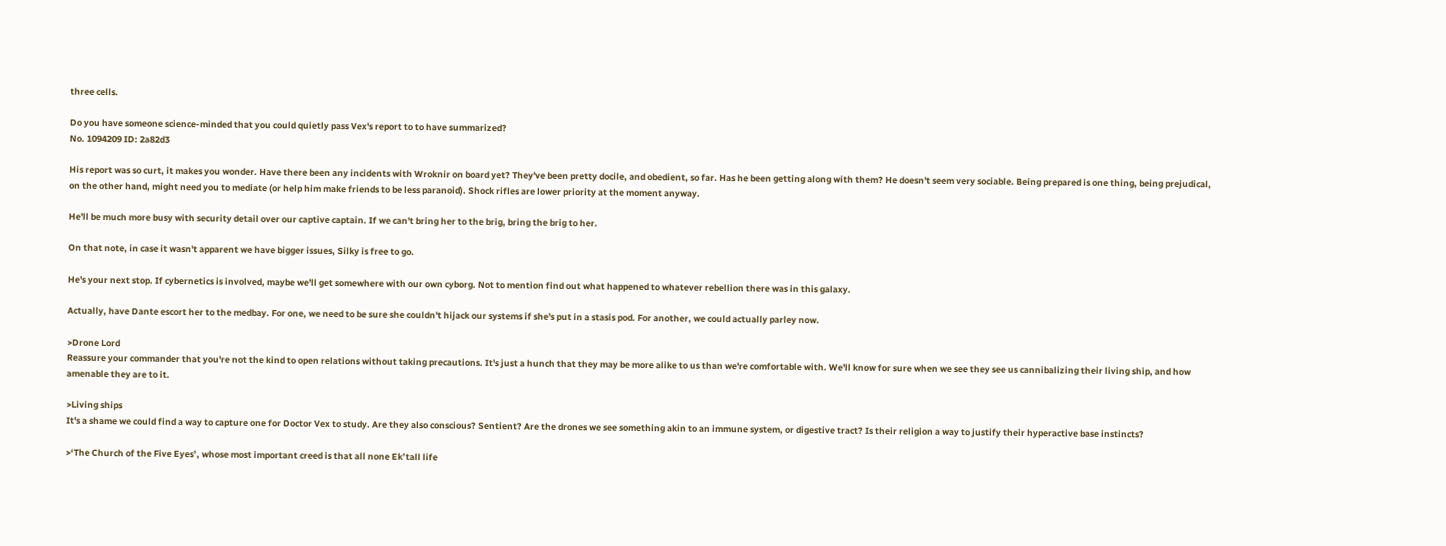three cells.

Do you have someone science-minded that you could quietly pass Vex's report to to have summarized?
No. 1094209 ID: 2a82d3

His report was so curt, it makes you wonder. Have there been any incidents with Wroknir on board yet? They've been pretty docile, and obedient, so far. Has he been getting along with them? He doesn't seem very sociable. Being prepared is one thing, being prejudical, on the other hand, might need you to mediate (or help him make friends to be less paranoid). Shock rifles are lower priority at the moment anyway.

He'll be much more busy with security detail over our captive captain. If we can't bring her to the brig, bring the brig to her.

On that note, in case it wasn't apparent we have bigger issues, Silky is free to go.

He's your next stop. If cybernetics is involved, maybe we'll get somewhere with our own cyborg. Not to mention find out what happened to whatever rebellion there was in this galaxy.

Actually, have Dante escort her to the medbay. For one, we need to be sure she couldn't hijack our systems if she's put in a stasis pod. For another, we could actually parley now.

>Drone Lord
Reassure your commander that you're not the kind to open relations without taking precautions. It's just a hunch that they may be more alike to us than we're comfortable with. We'll know for sure when we see they see us cannibalizing their living ship, and how amenable they are to it.

>Living ships
It's a shame we could find a way to capture one for Doctor Vex to study. Are they also conscious? Sentient? Are the drones we see something akin to an immune system, or digestive tract? Is their religion a way to justify their hyperactive base instincts?

>‘The Church of the Five Eyes’, whose most important creed is that all none Ek’tall life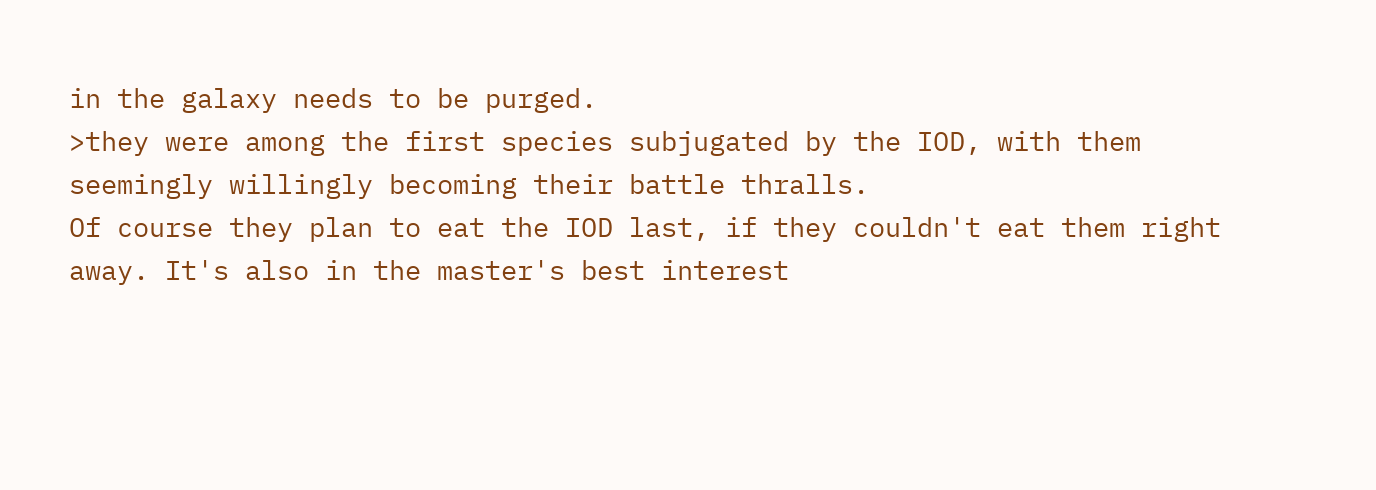in the galaxy needs to be purged.
>they were among the first species subjugated by the IOD, with them seemingly willingly becoming their battle thralls.
Of course they plan to eat the IOD last, if they couldn't eat them right away. It's also in the master's best interest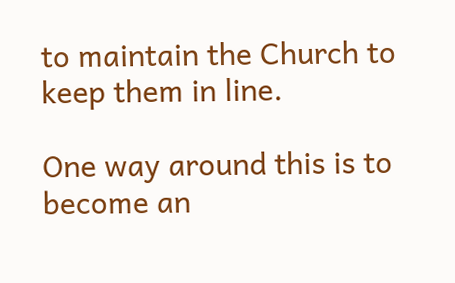to maintain the Church to keep them in line.

One way around this is to become an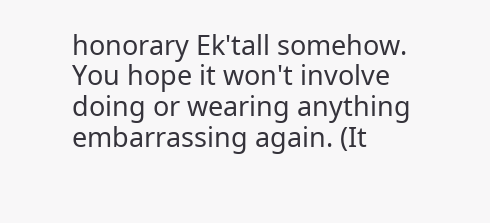honorary Ek'tall somehow. You hope it won't involve doing or wearing anything embarrassing again. (It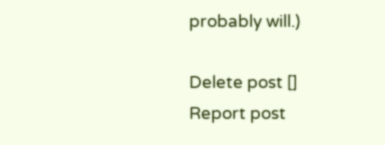probably will.)

Delete post []
Report post